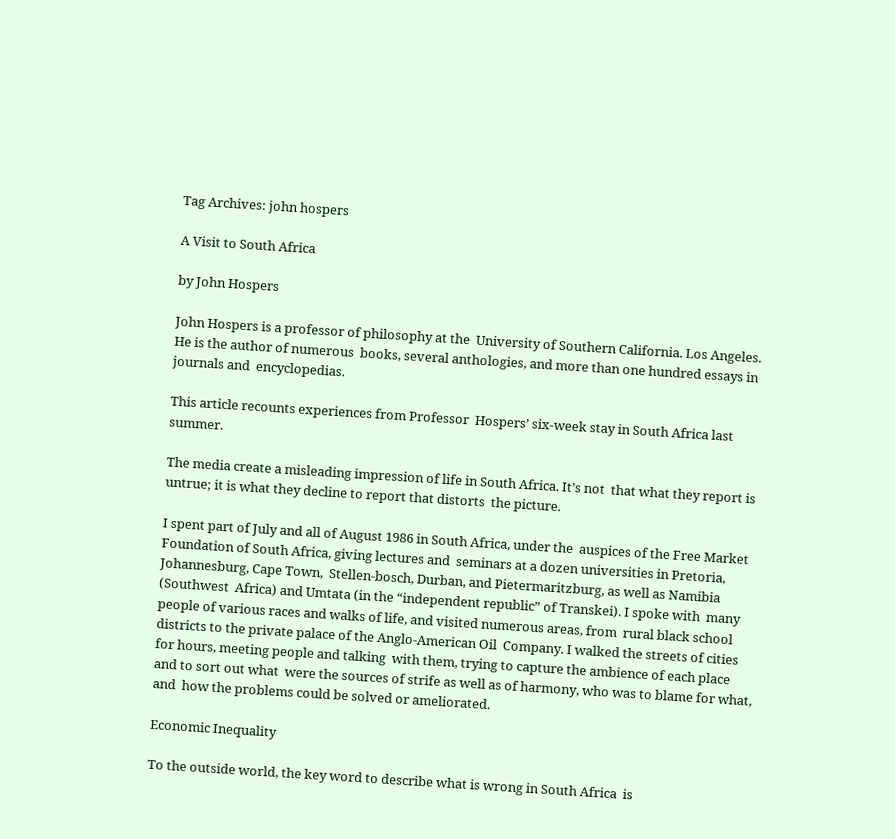Tag Archives: john hospers

A Visit to South Africa

by John Hospers

John Hospers is a professor of philosophy at the  University of Southern California. Los Angeles. He is the author of numerous  books, several anthologies, and more than one hundred essays in journals and  encyclopedias.

This article recounts experiences from Professor  Hospers’ six-week stay in South Africa last summer.

The media create a misleading impression of life in South Africa. It’s not  that what they report is untrue; it is what they decline to report that distorts  the picture.

I spent part of July and all of August 1986 in South Africa, under the  auspices of the Free Market Foundation of South Africa, giving lectures and  seminars at a dozen universities in Pretoria, Johannesburg, Cape Town,  Stellen-bosch, Durban, and Pietermaritzburg, as well as Namibia (Southwest  Africa) and Umtata (in the “independent republic” of Transkei). I spoke with  many people of various races and walks of life, and visited numerous areas, from  rural black school districts to the private palace of the Anglo-American Oil  Company. I walked the streets of cities for hours, meeting people and talking  with them, trying to capture the ambience of each place and to sort out what  were the sources of strife as well as of harmony, who was to blame for what, and  how the problems could be solved or ameliorated.

Economic Inequality

To the outside world, the key word to describe what is wrong in South Africa  is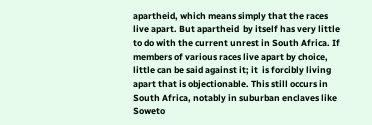apartheid, which means simply that the races live apart. But apartheid  by itself has very little to do with the current unrest in South Africa. If  members of various races live apart by choice, little can be said against it; it  is forcibly living apart that is objectionable. This still occurs in  South Africa, notably in suburban enclaves like Soweto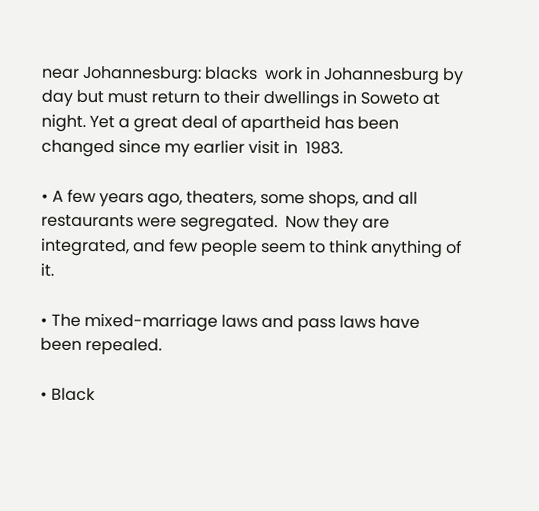near Johannesburg: blacks  work in Johannesburg by day but must return to their dwellings in Soweto at  night. Yet a great deal of apartheid has been changed since my earlier visit in  1983.

• A few years ago, theaters, some shops, and all restaurants were segregated.  Now they are integrated, and few people seem to think anything of it.

• The mixed-marriage laws and pass laws have been repealed.

• Black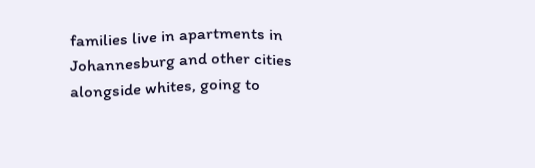families live in apartments in Johannesburg and other cities  alongside whites, going to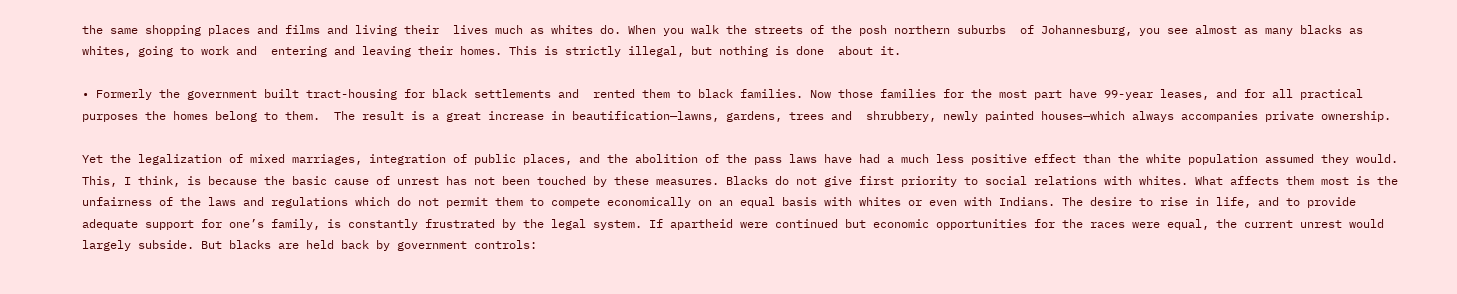the same shopping places and films and living their  lives much as whites do. When you walk the streets of the posh northern suburbs  of Johannesburg, you see almost as many blacks as whites, going to work and  entering and leaving their homes. This is strictly illegal, but nothing is done  about it.

• Formerly the government built tract-housing for black settlements and  rented them to black families. Now those families for the most part have 99-year leases, and for all practical purposes the homes belong to them.  The result is a great increase in beautification—lawns, gardens, trees and  shrubbery, newly painted houses—which always accompanies private ownership.

Yet the legalization of mixed marriages, integration of public places, and the abolition of the pass laws have had a much less positive effect than the white population assumed they would. This, I think, is because the basic cause of unrest has not been touched by these measures. Blacks do not give first priority to social relations with whites. What affects them most is the unfairness of the laws and regulations which do not permit them to compete economically on an equal basis with whites or even with Indians. The desire to rise in life, and to provide adequate support for one’s family, is constantly frustrated by the legal system. If apartheid were continued but economic opportunities for the races were equal, the current unrest would largely subside. But blacks are held back by government controls: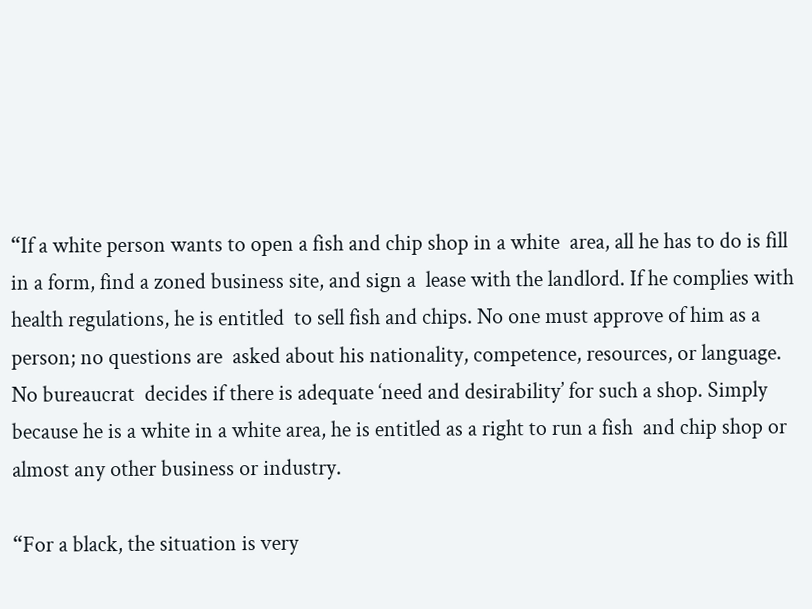“If a white person wants to open a fish and chip shop in a white  area, all he has to do is fill in a form, find a zoned business site, and sign a  lease with the landlord. If he complies with health regulations, he is entitled  to sell fish and chips. No one must approve of him as a person; no questions are  asked about his nationality, competence, resources, or language. No bureaucrat  decides if there is adequate ‘need and desirability’ for such a shop. Simply  because he is a white in a white area, he is entitled as a right to run a fish  and chip shop or almost any other business or industry.

“For a black, the situation is very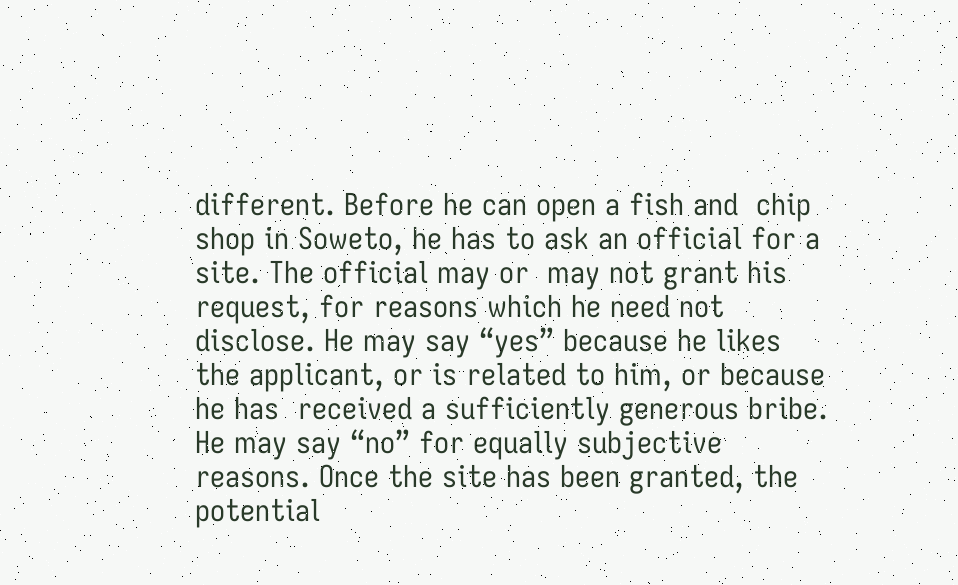different. Before he can open a fish and  chip shop in Soweto, he has to ask an official for a site. The official may or  may not grant his request, for reasons which he need not disclose. He may say “yes” because he likes the applicant, or is related to him, or because he has  received a sufficiently generous bribe. He may say “no” for equally subjective  reasons. Once the site has been granted, the potential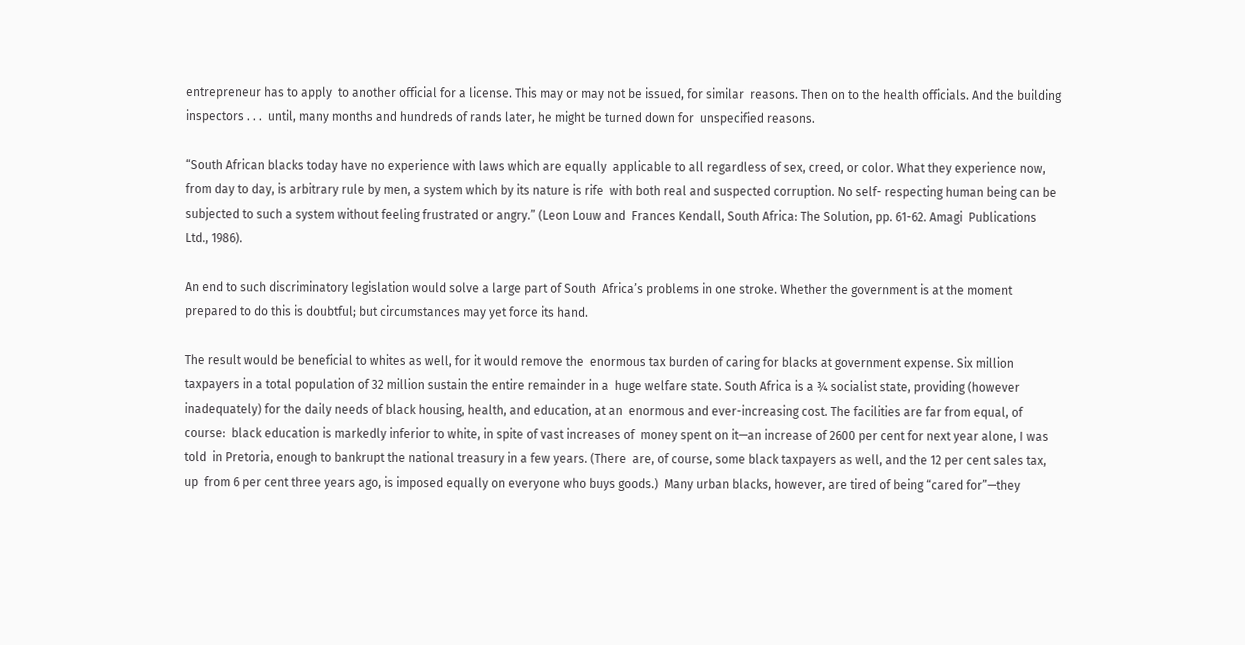entrepreneur has to apply  to another official for a license. This may or may not be issued, for similar  reasons. Then on to the health officials. And the building inspectors . . .  until, many months and hundreds of rands later, he might be turned down for  unspecified reasons.

“South African blacks today have no experience with laws which are equally  applicable to all regardless of sex, creed, or color. What they experience now,  from day to day, is arbitrary rule by men, a system which by its nature is rife  with both real and suspected corruption. No self- respecting human being can be  subjected to such a system without feeling frustrated or angry.” (Leon Louw and  Frances Kendall, South Africa: The Solution, pp. 61-62. Amagi  Publications Ltd., 1986).

An end to such discriminatory legislation would solve a large part of South  Africa’s problems in one stroke. Whether the government is at the moment  prepared to do this is doubtful; but circumstances may yet force its hand.

The result would be beneficial to whites as well, for it would remove the  enormous tax burden of caring for blacks at government expense. Six million  taxpayers in a total population of 32 million sustain the entire remainder in a  huge welfare state. South Africa is a ¾ socialist state, providing (however  inadequately) for the daily needs of black housing, health, and education, at an  enormous and ever-increasing cost. The facilities are far from equal, of course:  black education is markedly inferior to white, in spite of vast increases of  money spent on it—an increase of 2600 per cent for next year alone, I was told  in Pretoria, enough to bankrupt the national treasury in a few years. (There  are, of course, some black taxpayers as well, and the 12 per cent sales tax, up  from 6 per cent three years ago, is imposed equally on everyone who buys goods.)  Many urban blacks, however, are tired of being “cared for”—they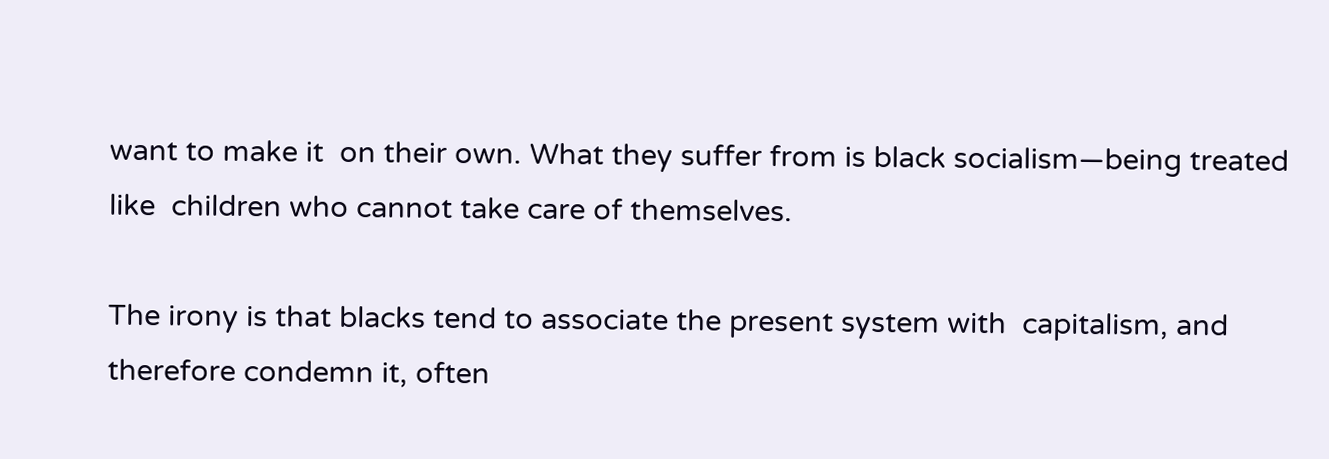want to make it  on their own. What they suffer from is black socialism—being treated like  children who cannot take care of themselves.

The irony is that blacks tend to associate the present system with  capitalism, and therefore condemn it, often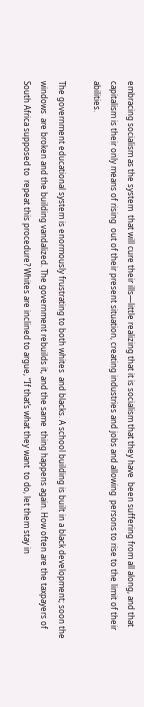embracing socialism as the system  that will cure their ills—little realizing that it is socialism that they have  been suffering from all along, and that capitalism is their only means of rising  out of their present situation, creating industries and jobs and allowing  persons to rise to the limit of their abilities.

The government educational system is enormously frustrating to both whites  and blacks. A school building is built in a black development; soon the windows  are broken and the building vandalized. The government rebuilds it, and the same  thing happens again. How often are the taxpayers of South Africa supposed to  repeat this procedure? Whites are inclined to argue, “If that’s what they want  to do, let them stay in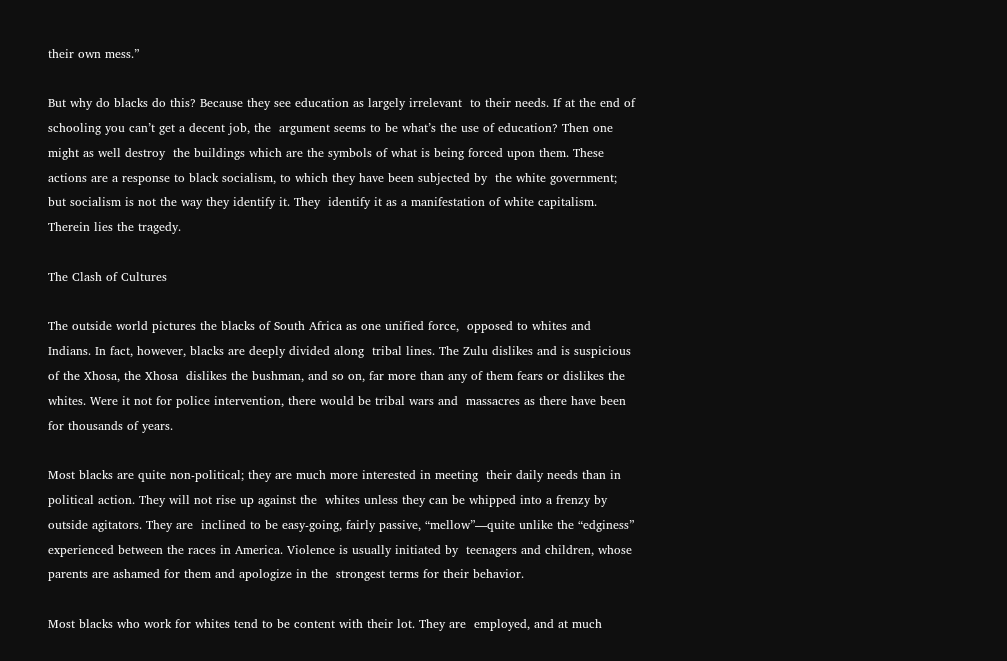their own mess.”

But why do blacks do this? Because they see education as largely irrelevant  to their needs. If at the end of schooling you can’t get a decent job, the  argument seems to be what’s the use of education? Then one might as well destroy  the buildings which are the symbols of what is being forced upon them. These  actions are a response to black socialism, to which they have been subjected by  the white government; but socialism is not the way they identify it. They  identify it as a manifestation of white capitalism. Therein lies the tragedy.

The Clash of Cultures

The outside world pictures the blacks of South Africa as one unified force,  opposed to whites and Indians. In fact, however, blacks are deeply divided along  tribal lines. The Zulu dislikes and is suspicious of the Xhosa, the Xhosa  dislikes the bushman, and so on, far more than any of them fears or dislikes the  whites. Were it not for police intervention, there would be tribal wars and  massacres as there have been for thousands of years.

Most blacks are quite non-political; they are much more interested in meeting  their daily needs than in political action. They will not rise up against the  whites unless they can be whipped into a frenzy by outside agitators. They are  inclined to be easy-going, fairly passive, “mellow”—quite unlike the “edginess” experienced between the races in America. Violence is usually initiated by  teenagers and children, whose parents are ashamed for them and apologize in the  strongest terms for their behavior.

Most blacks who work for whites tend to be content with their lot. They are  employed, and at much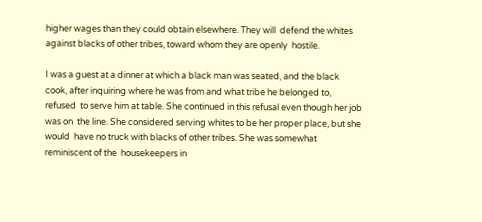higher wages than they could obtain elsewhere. They will  defend the whites against blacks of other tribes, toward whom they are openly  hostile.

I was a guest at a dinner at which a black man was seated, and the black  cook, after inquiring where he was from and what tribe he belonged to, refused  to serve him at table. She continued in this refusal even though her job was on  the line. She considered serving whites to be her proper place, but she would  have no truck with blacks of other tribes. She was somewhat reminiscent of the  housekeepers in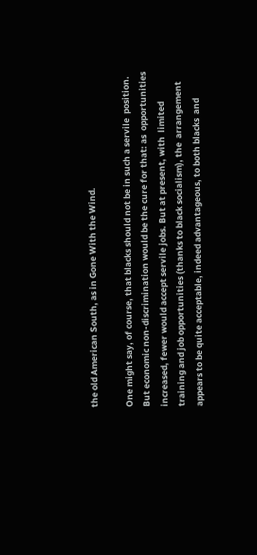the old American South, as in Gone With the Wind.

One might say, of course, that blacks should not be in such a servile  position. But economic non-discrimination would be the cure for that: as  opportunities increased, fewer would accept servile jobs. But at present, with  limited training and job opportunities (thanks to black socialism), the  arrangement appears to be quite acceptable, indeed advantageous, to both blacks  and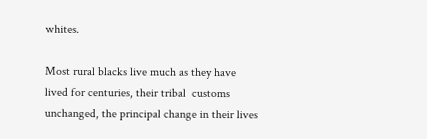whites.

Most rural blacks live much as they have lived for centuries, their tribal  customs unchanged, the principal change in their lives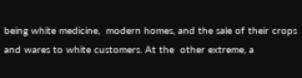being white medicine,  modern homes, and the sale of their crops and wares to white customers. At the  other extreme, a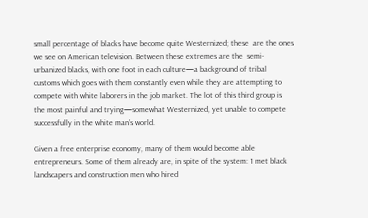small percentage of blacks have become quite Westernized; these  are the ones we see on American television. Between these extremes are the  semi-urbanized blacks, with one foot in each culture—a background of tribal  customs which goes with them constantly even while they are attempting to  compete with white laborers in the job market. The lot of this third group is  the most painful and trying—somewhat Westernized, yet unable to compete  successfully in the white man’s world.

Given a free enterprise economy, many of them would become able  entrepreneurs. Some of them already are, in spite of the system: 1 met black  landscapers and construction men who hired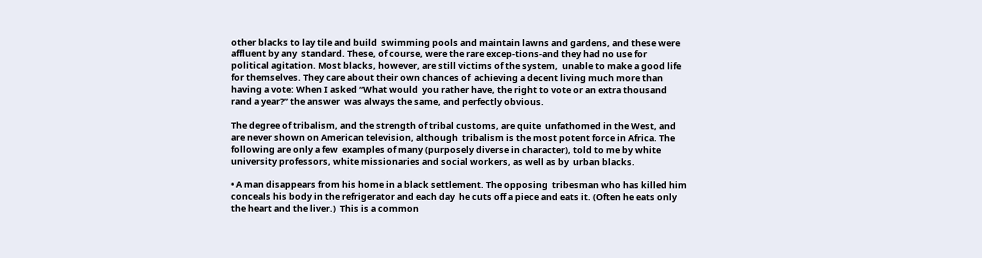other blacks to lay tile and build  swimming pools and maintain lawns and gardens, and these were affluent by any  standard. These, of course, were the rare excep-tions-and they had no use for  political agitation. Most blacks, however, are still victims of the system,  unable to make a good life for themselves. They care about their own chances of  achieving a decent living much more than having a vote: When I asked “What would  you rather have, the right to vote or an extra thousand rand a year?” the answer  was always the same, and perfectly obvious.

The degree of tribalism, and the strength of tribal customs, are quite  unfathomed in the West, and are never shown on American television, although  tribalism is the most potent force in Africa. The following are only a few  examples of many (purposely diverse in character), told to me by white  university professors, white missionaries and social workers, as well as by  urban blacks.

• A man disappears from his home in a black settlement. The opposing  tribesman who has killed him conceals his body in the refrigerator and each day  he cuts off a piece and eats it. (Often he eats only the heart and the liver.)  This is a common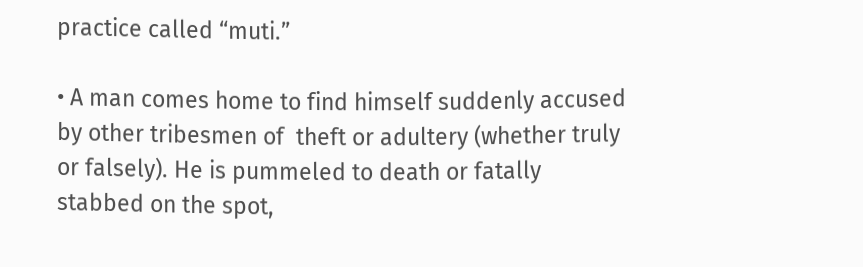practice called “muti.”

• A man comes home to find himself suddenly accused by other tribesmen of  theft or adultery (whether truly or falsely). He is pummeled to death or fatally  stabbed on the spot,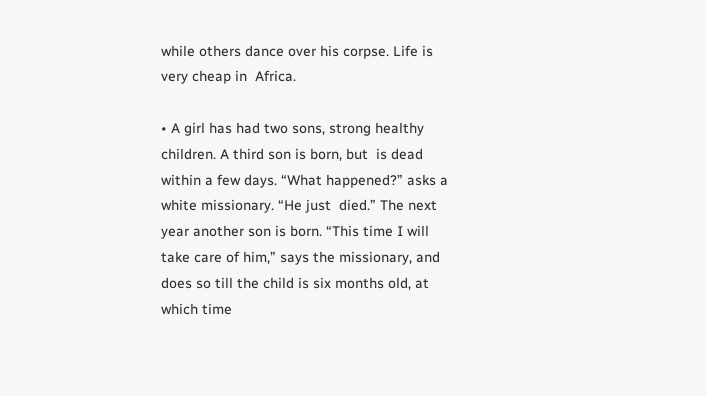while others dance over his corpse. Life is very cheap in  Africa.

• A girl has had two sons, strong healthy children. A third son is born, but  is dead within a few days. “What happened?” asks a white missionary. “He just  died.” The next year another son is born. “This time I will take care of him,” says the missionary, and does so till the child is six months old, at which time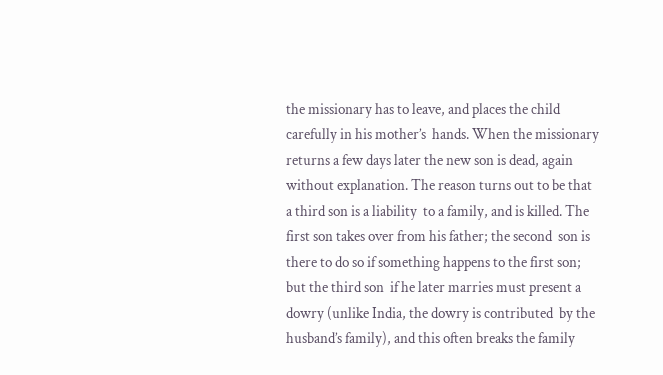the missionary has to leave, and places the child carefully in his mother’s  hands. When the missionary returns a few days later the new son is dead, again  without explanation. The reason turns out to be that a third son is a liability  to a family, and is killed. The first son takes over from his father; the second  son is there to do so if something happens to the first son; but the third son  if he later marries must present a dowry (unlike India, the dowry is contributed  by the husband’s family), and this often breaks the family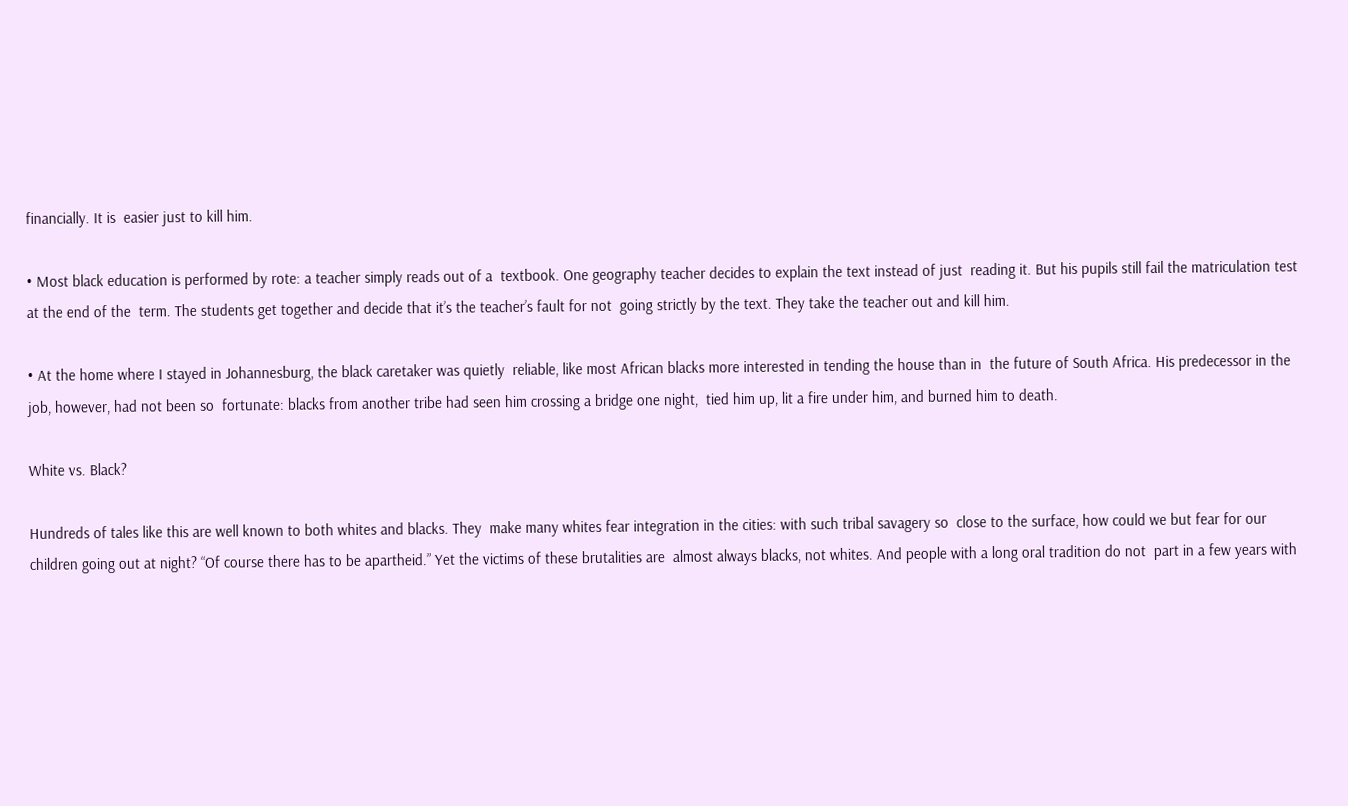financially. It is  easier just to kill him.

• Most black education is performed by rote: a teacher simply reads out of a  textbook. One geography teacher decides to explain the text instead of just  reading it. But his pupils still fail the matriculation test at the end of the  term. The students get together and decide that it’s the teacher’s fault for not  going strictly by the text. They take the teacher out and kill him.

• At the home where I stayed in Johannesburg, the black caretaker was quietly  reliable, like most African blacks more interested in tending the house than in  the future of South Africa. His predecessor in the job, however, had not been so  fortunate: blacks from another tribe had seen him crossing a bridge one night,  tied him up, lit a fire under him, and burned him to death.

White vs. Black?

Hundreds of tales like this are well known to both whites and blacks. They  make many whites fear integration in the cities: with such tribal savagery so  close to the surface, how could we but fear for our children going out at night? “Of course there has to be apartheid.” Yet the victims of these brutalities are  almost always blacks, not whites. And people with a long oral tradition do not  part in a few years with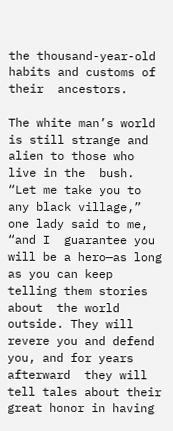the thousand-year-old habits and customs of their  ancestors.

The white man’s world is still strange and alien to those who live in the  bush. “Let me take you to any black village,” one lady said to me, “and I  guarantee you will be a hero—as long as you can keep telling them stories about  the world outside. They will revere you and defend you, and for years afterward  they will tell tales about their great honor in having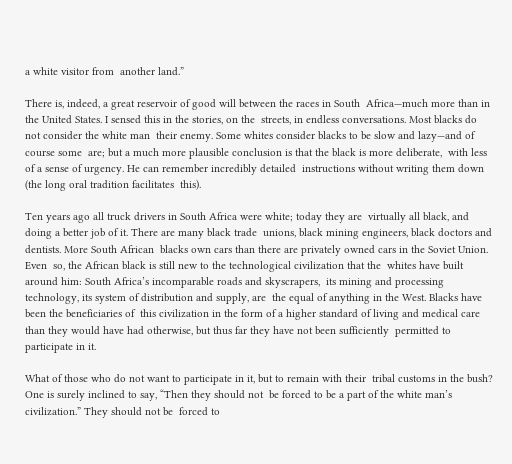a white visitor from  another land.”

There is, indeed, a great reservoir of good will between the races in South  Africa—much more than in the United States. I sensed this in the stories, on the  streets, in endless conversations. Most blacks do not consider the white man  their enemy. Some whites consider blacks to be slow and lazy—and of course some  are; but a much more plausible conclusion is that the black is more deliberate,  with less of a sense of urgency. He can remember incredibly detailed  instructions without writing them down (the long oral tradition facilitates  this).

Ten years ago all truck drivers in South Africa were white; today they are  virtually all black, and doing a better job of it. There are many black trade  unions, black mining engineers, black doctors and dentists. More South African  blacks own cars than there are privately owned cars in the Soviet Union. Even  so, the African black is still new to the technological civilization that the  whites have built around him: South Africa’s incomparable roads and skyscrapers,  its mining and processing technology, its system of distribution and supply, are  the equal of anything in the West. Blacks have been the beneficiaries of  this civilization in the form of a higher standard of living and medical care  than they would have had otherwise, but thus far they have not been sufficiently  permitted to participate in it.

What of those who do not want to participate in it, but to remain with their  tribal customs in the bush? One is surely inclined to say, “Then they should not  be forced to be a part of the white man’s civilization.” They should not be  forced to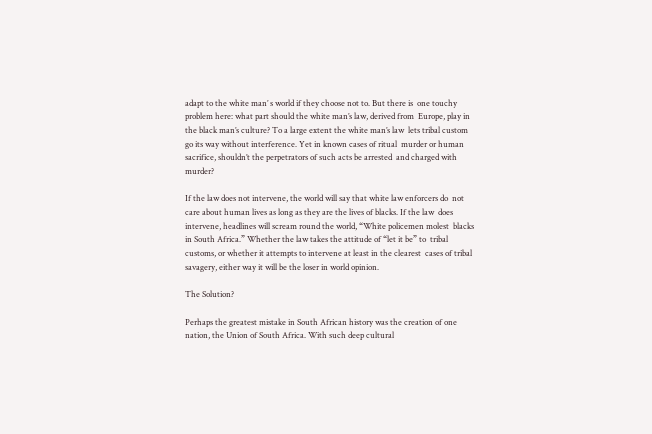adapt to the white man’ s world if they choose not to. But there is  one touchy problem here: what part should the white man’s law, derived from  Europe, play in the black man’s culture? To a large extent the white man’s law  lets tribal custom go its way without interference. Yet in known cases of ritual  murder or human sacrifice, shouldn’t the perpetrators of such acts be arrested  and charged with murder?

If the law does not intervene, the world will say that white law enforcers do  not care about human lives as long as they are the lives of blacks. If the law  does intervene, headlines will scream round the world, “White policemen molest  blacks in South Africa.” Whether the law takes the attitude of “let it be” to  tribal customs, or whether it attempts to intervene at least in the clearest  cases of tribal savagery, either way it will be the loser in world opinion.

The Solution?

Perhaps the greatest mistake in South African history was the creation of one  nation, the Union of South Africa. With such deep cultural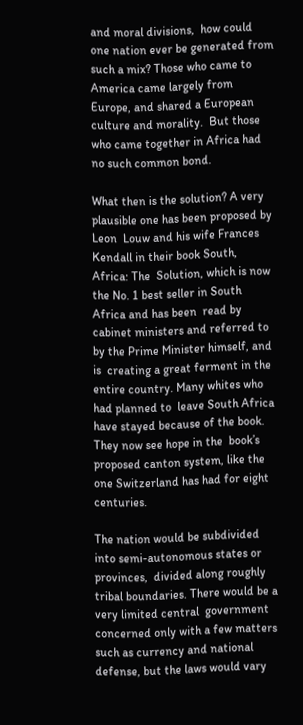and moral divisions,  how could one nation ever be generated from such a mix? Those who came to  America came largely from Europe, and shared a European culture and morality.  But those who came together in Africa had no such common bond.

What then is the solution? A very plausible one has been proposed by Leon  Louw and his wife Frances Kendall in their book South, Africa: The  Solution, which is now the No. 1 best seller in South Africa and has been  read by cabinet ministers and referred to by the Prime Minister himself, and is  creating a great ferment in the entire country. Many whites who had planned to  leave South Africa have stayed because of the book. They now see hope in the  book’s proposed canton system, like the one Switzerland has had for eight  centuries.

The nation would be subdivided into semi-autonomous states or provinces,  divided along roughly tribal boundaries. There would be a very limited central  government concerned only with a few matters such as currency and national  defense, but the laws would vary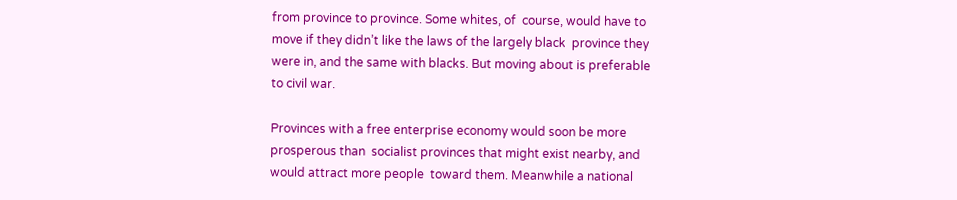from province to province. Some whites, of  course, would have to move if they didn’t like the laws of the largely black  province they were in, and the same with blacks. But moving about is preferable  to civil war.

Provinces with a free enterprise economy would soon be more prosperous than  socialist provinces that might exist nearby, and would attract more people  toward them. Meanwhile a national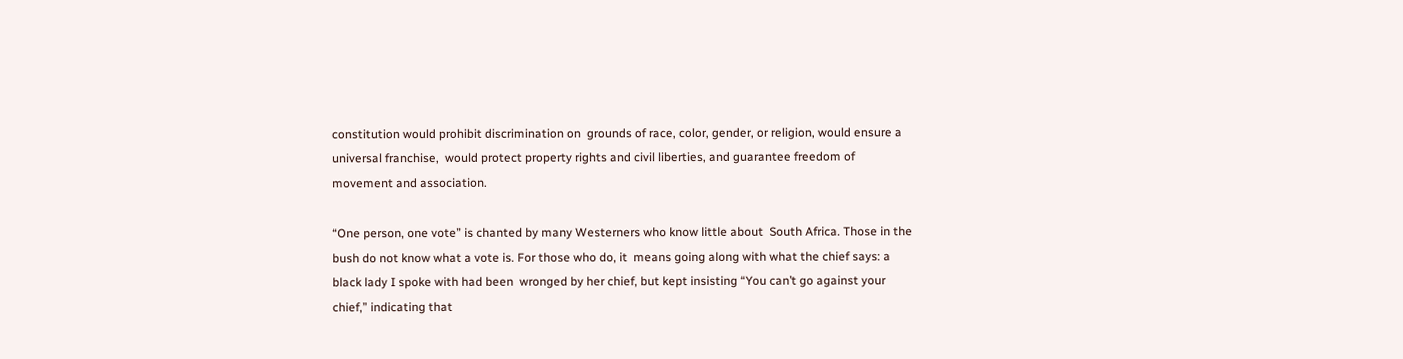constitution would prohibit discrimination on  grounds of race, color, gender, or religion, would ensure a universal franchise,  would protect property rights and civil liberties, and guarantee freedom of  movement and association.

“One person, one vote” is chanted by many Westerners who know little about  South Africa. Those in the bush do not know what a vote is. For those who do, it  means going along with what the chief says: a black lady I spoke with had been  wronged by her chief, but kept insisting “You can’t go against your chief,” indicating that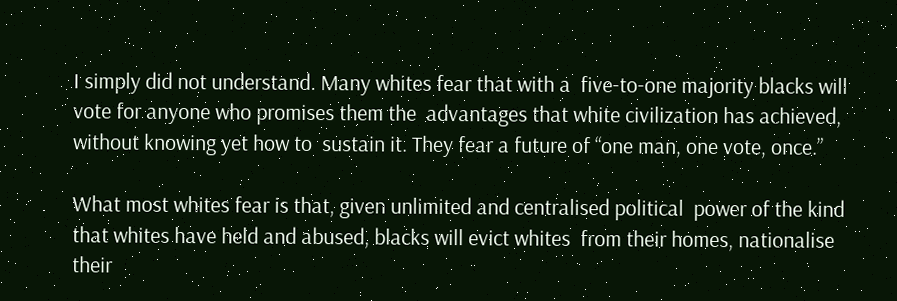I simply did not understand. Many whites fear that with a  five-to-one majority blacks will vote for anyone who promises them the  advantages that white civilization has achieved, without knowing yet how to  sustain it. They fear a future of “one man, one vote, once.”

What most whites fear is that, given unlimited and centralised political  power of the kind that whites have held and abused, blacks will evict whites  from their homes, nationalise their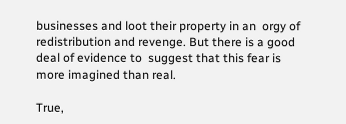businesses and loot their property in an  orgy of redistribution and revenge. But there is a good deal of evidence to  suggest that this fear is more imagined than real.

True,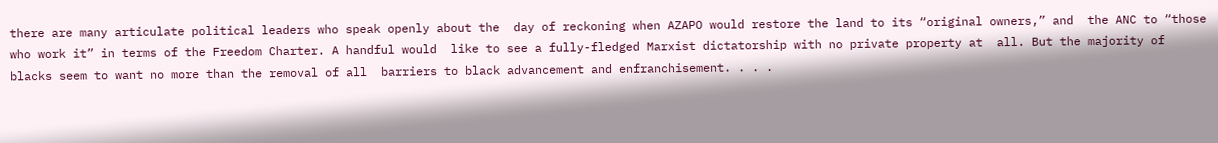there are many articulate political leaders who speak openly about the  day of reckoning when AZAPO would restore the land to its “original owners,” and  the ANC to “those who work it” in terms of the Freedom Charter. A handful would  like to see a fully-fledged Marxist dictatorship with no private property at  all. But the majority of blacks seem to want no more than the removal of all  barriers to black advancement and enfranchisement. . . .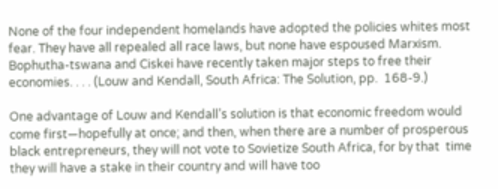None of the four independent homelands have adopted the policies whites most  fear. They have all repealed all race laws, but none have espoused Marxism.  Bophutha-tswana and Ciskei have recently taken major steps to free their  economies. . . . (Louw and Kendall, South Africa: The Solution, pp.  168-9.)

One advantage of Louw and Kendall’s solution is that economic freedom would  come first—hopefully at once; and then, when there are a number of prosperous  black entrepreneurs, they will not vote to Sovietize South Africa, for by that  time they will have a stake in their country and will have too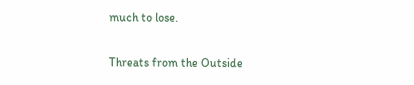much to lose.

Threats from the Outside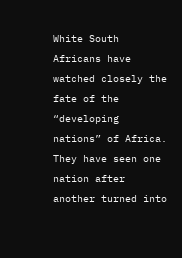White South Africans have watched closely the fate of the “developing  nations” of Africa. They have seen one nation after another turned into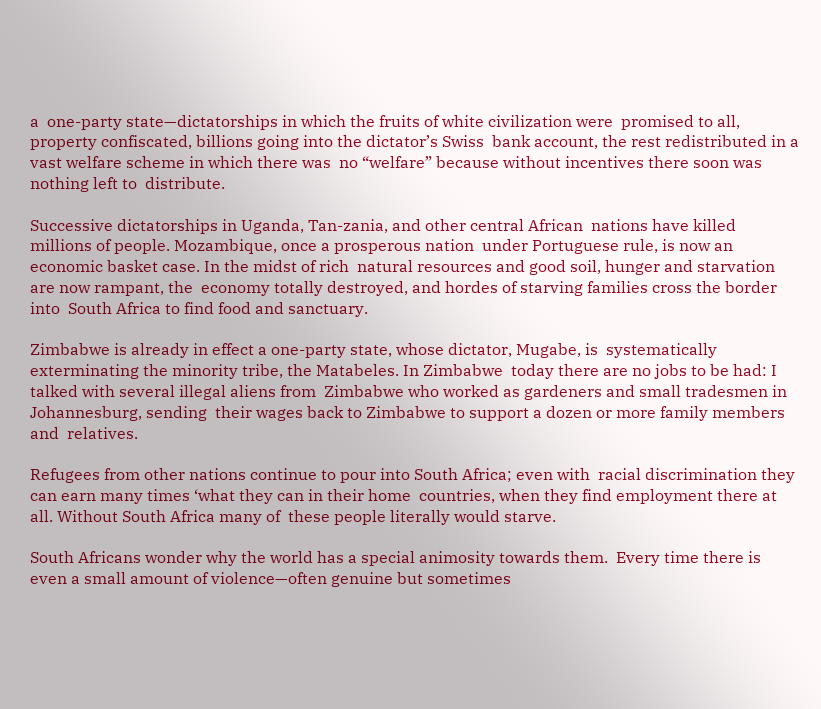a  one-party state—dictatorships in which the fruits of white civilization were  promised to all, property confiscated, billions going into the dictator’s Swiss  bank account, the rest redistributed in a vast welfare scheme in which there was  no “welfare” because without incentives there soon was nothing left to  distribute.

Successive dictatorships in Uganda, Tan-zania, and other central African  nations have killed millions of people. Mozambique, once a prosperous nation  under Portuguese rule, is now an economic basket case. In the midst of rich  natural resources and good soil, hunger and starvation are now rampant, the  economy totally destroyed, and hordes of starving families cross the border into  South Africa to find food and sanctuary.

Zimbabwe is already in effect a one-party state, whose dictator, Mugabe, is  systematically exterminating the minority tribe, the Matabeles. In Zimbabwe  today there are no jobs to be had: I talked with several illegal aliens from  Zimbabwe who worked as gardeners and small tradesmen in Johannesburg, sending  their wages back to Zimbabwe to support a dozen or more family members and  relatives.

Refugees from other nations continue to pour into South Africa; even with  racial discrimination they can earn many times ‘what they can in their home  countries, when they find employment there at all. Without South Africa many of  these people literally would starve.

South Africans wonder why the world has a special animosity towards them.  Every time there is even a small amount of violence—often genuine but sometimes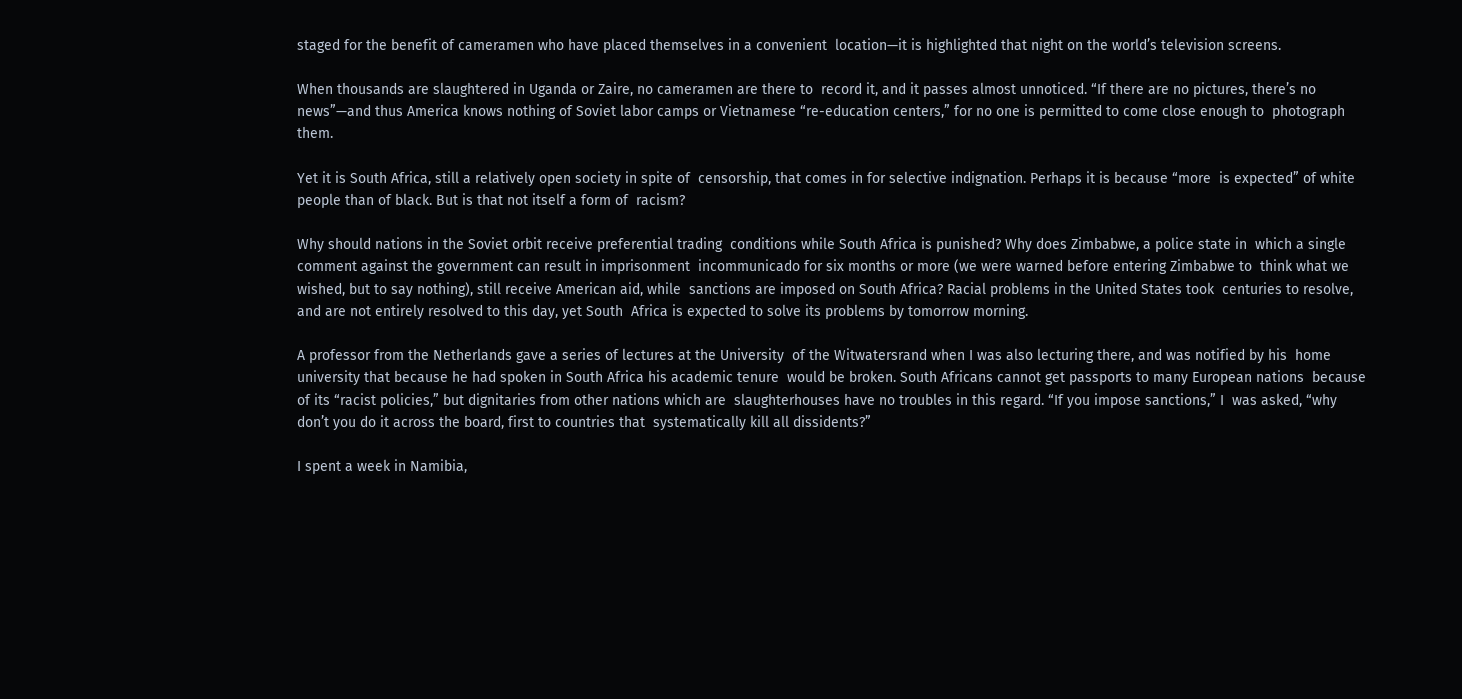staged for the benefit of cameramen who have placed themselves in a convenient  location—it is highlighted that night on the world’s television screens.

When thousands are slaughtered in Uganda or Zaire, no cameramen are there to  record it, and it passes almost unnoticed. “If there are no pictures, there’s no  news”—and thus America knows nothing of Soviet labor camps or Vietnamese “re-education centers,” for no one is permitted to come close enough to  photograph them.

Yet it is South Africa, still a relatively open society in spite of  censorship, that comes in for selective indignation. Perhaps it is because “more  is expected” of white people than of black. But is that not itself a form of  racism?

Why should nations in the Soviet orbit receive preferential trading  conditions while South Africa is punished? Why does Zimbabwe, a police state in  which a single comment against the government can result in imprisonment  incommunicado for six months or more (we were warned before entering Zimbabwe to  think what we wished, but to say nothing), still receive American aid, while  sanctions are imposed on South Africa? Racial problems in the United States took  centuries to resolve, and are not entirely resolved to this day, yet South  Africa is expected to solve its problems by tomorrow morning.

A professor from the Netherlands gave a series of lectures at the University  of the Witwatersrand when I was also lecturing there, and was notified by his  home university that because he had spoken in South Africa his academic tenure  would be broken. South Africans cannot get passports to many European nations  because of its “racist policies,” but dignitaries from other nations which are  slaughterhouses have no troubles in this regard. “If you impose sanctions,” I  was asked, “why don’t you do it across the board, first to countries that  systematically kill all dissidents?”

I spent a week in Namibia,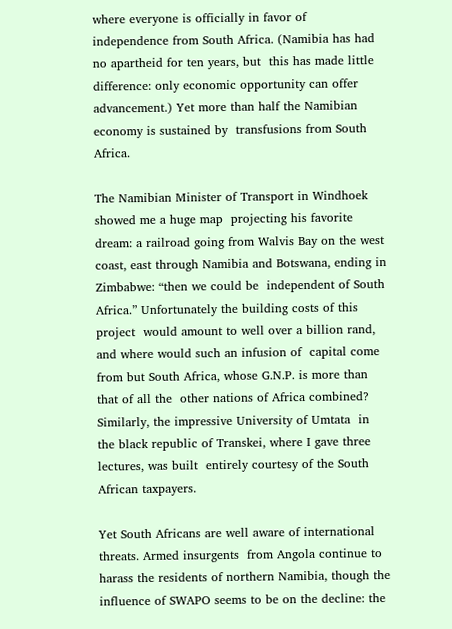where everyone is officially in favor of  independence from South Africa. (Namibia has had no apartheid for ten years, but  this has made little difference: only economic opportunity can offer  advancement.) Yet more than half the Namibian economy is sustained by  transfusions from South Africa.

The Namibian Minister of Transport in Windhoek showed me a huge map  projecting his favorite dream: a railroad going from Walvis Bay on the west  coast, east through Namibia and Botswana, ending in Zimbabwe: “then we could be  independent of South Africa.” Unfortunately the building costs of this project  would amount to well over a billion rand, and where would such an infusion of  capital come from but South Africa, whose G.N.P. is more than that of all the  other nations of Africa combined? Similarly, the impressive University of Umtata  in the black republic of Transkei, where I gave three lectures, was built  entirely courtesy of the South African taxpayers.

Yet South Africans are well aware of international threats. Armed insurgents  from Angola continue to harass the residents of northern Namibia, though the  influence of SWAPO seems to be on the decline: the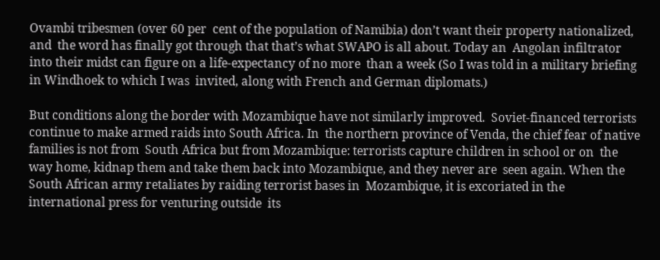Ovambi tribesmen (over 60 per  cent of the population of Namibia) don’t want their property nationalized, and  the word has finally got through that that’s what SWAPO is all about. Today an  Angolan infiltrator into their midst can figure on a life-expectancy of no more  than a week (So I was told in a military briefing in Windhoek to which I was  invited, along with French and German diplomats.)

But conditions along the border with Mozambique have not similarly improved.  Soviet-financed terrorists continue to make armed raids into South Africa. In  the northern province of Venda, the chief fear of native families is not from  South Africa but from Mozambique: terrorists capture children in school or on  the way home, kidnap them and take them back into Mozambique, and they never are  seen again. When the South African army retaliates by raiding terrorist bases in  Mozambique, it is excoriated in the international press for venturing outside  its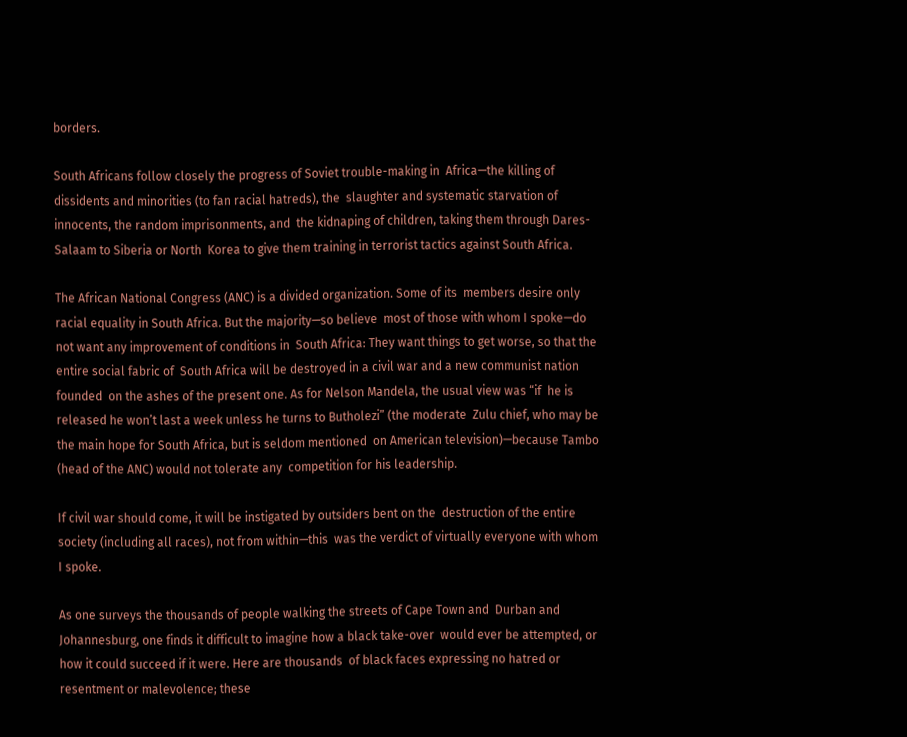borders.

South Africans follow closely the progress of Soviet trouble-making in  Africa—the killing of dissidents and minorities (to fan racial hatreds), the  slaughter and systematic starvation of innocents, the random imprisonments, and  the kidnaping of children, taking them through Dares-Salaam to Siberia or North  Korea to give them training in terrorist tactics against South Africa.

The African National Congress (ANC) is a divided organization. Some of its  members desire only racial equality in South Africa. But the majority—so believe  most of those with whom I spoke—do not want any improvement of conditions in  South Africa: They want things to get worse, so that the entire social fabric of  South Africa will be destroyed in a civil war and a new communist nation founded  on the ashes of the present one. As for Nelson Mandela, the usual view was “if  he is released he won’t last a week unless he turns to Butholezi” (the moderate  Zulu chief, who may be the main hope for South Africa, but is seldom mentioned  on American television)—because Tambo (head of the ANC) would not tolerate any  competition for his leadership.

If civil war should come, it will be instigated by outsiders bent on the  destruction of the entire society (including all races), not from within—this  was the verdict of virtually everyone with whom I spoke.

As one surveys the thousands of people walking the streets of Cape Town and  Durban and Johannesburg, one finds it difficult to imagine how a black take-over  would ever be attempted, or how it could succeed if it were. Here are thousands  of black faces expressing no hatred or resentment or malevolence; these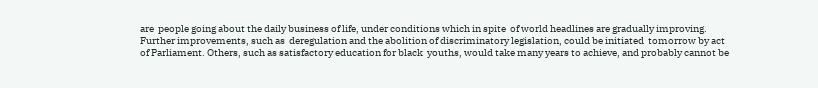are  people going about the daily business of life, under conditions which in spite  of world headlines are gradually improving. Further improvements, such as  deregulation and the abolition of discriminatory legislation, could be initiated  tomorrow by act of Parliament. Others, such as satisfactory education for black  youths, would take many years to achieve, and probably cannot be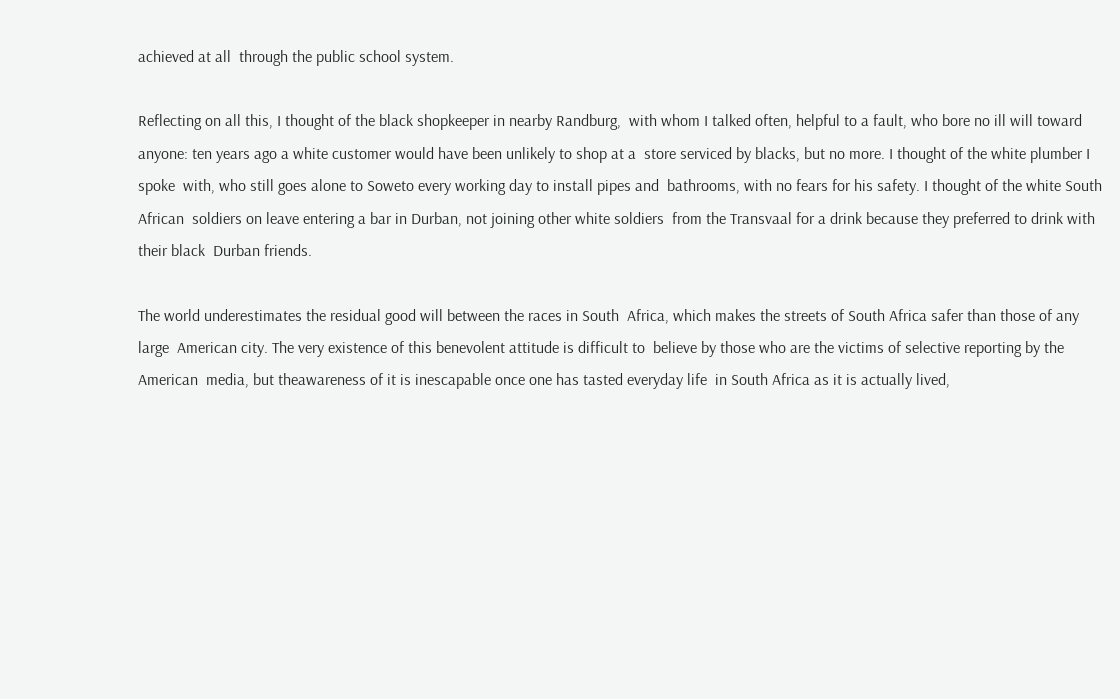achieved at all  through the public school system.

Reflecting on all this, I thought of the black shopkeeper in nearby Randburg,  with whom I talked often, helpful to a fault, who bore no ill will toward  anyone: ten years ago a white customer would have been unlikely to shop at a  store serviced by blacks, but no more. I thought of the white plumber I spoke  with, who still goes alone to Soweto every working day to install pipes and  bathrooms, with no fears for his safety. I thought of the white South African  soldiers on leave entering a bar in Durban, not joining other white soldiers  from the Transvaal for a drink because they preferred to drink with their black  Durban friends.

The world underestimates the residual good will between the races in South  Africa, which makes the streets of South Africa safer than those of any large  American city. The very existence of this benevolent attitude is difficult to  believe by those who are the victims of selective reporting by the American  media, but theawareness of it is inescapable once one has tasted everyday life  in South Africa as it is actually lived,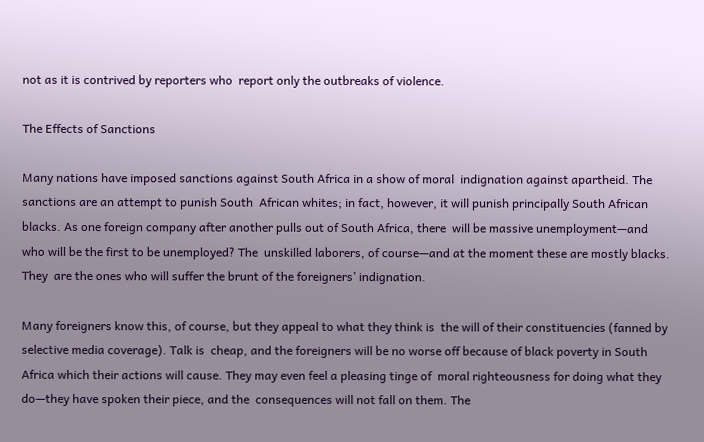not as it is contrived by reporters who  report only the outbreaks of violence.

The Effects of Sanctions

Many nations have imposed sanctions against South Africa in a show of moral  indignation against apartheid. The sanctions are an attempt to punish South  African whites; in fact, however, it will punish principally South African  blacks. As one foreign company after another pulls out of South Africa, there  will be massive unemployment—and who will be the first to be unemployed? The  unskilled laborers, of course—and at the moment these are mostly blacks. They  are the ones who will suffer the brunt of the foreigners’ indignation.

Many foreigners know this, of course, but they appeal to what they think is  the will of their constituencies (fanned by selective media coverage). Talk is  cheap, and the foreigners will be no worse off because of black poverty in South  Africa which their actions will cause. They may even feel a pleasing tinge of  moral righteousness for doing what they do—they have spoken their piece, and the  consequences will not fall on them. The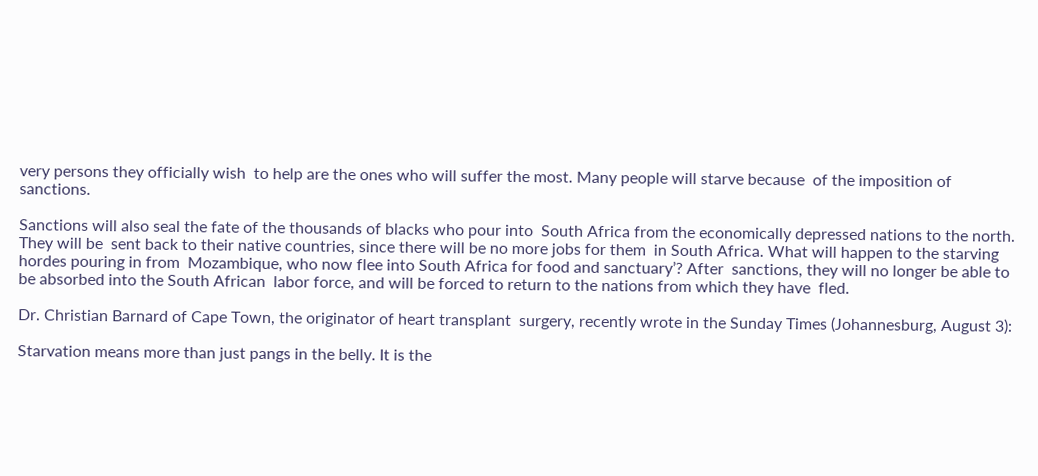very persons they officially wish  to help are the ones who will suffer the most. Many people will starve because  of the imposition of sanctions.

Sanctions will also seal the fate of the thousands of blacks who pour into  South Africa from the economically depressed nations to the north. They will be  sent back to their native countries, since there will be no more jobs for them  in South Africa. What will happen to the starving hordes pouring in from  Mozambique, who now flee into South Africa for food and sanctuary’? After  sanctions, they will no longer be able to be absorbed into the South African  labor force, and will be forced to return to the nations from which they have  fled.

Dr. Christian Barnard of Cape Town, the originator of heart transplant  surgery, recently wrote in the Sunday Times (Johannesburg, August 3):

Starvation means more than just pangs in the belly. It is the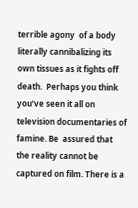terrible agony  of a body literally cannibalizing its own tissues as it fights off death.  Perhaps you think you’ve seen it all on television documentaries of famine. Be  assured that the reality cannot be captured on film. There is a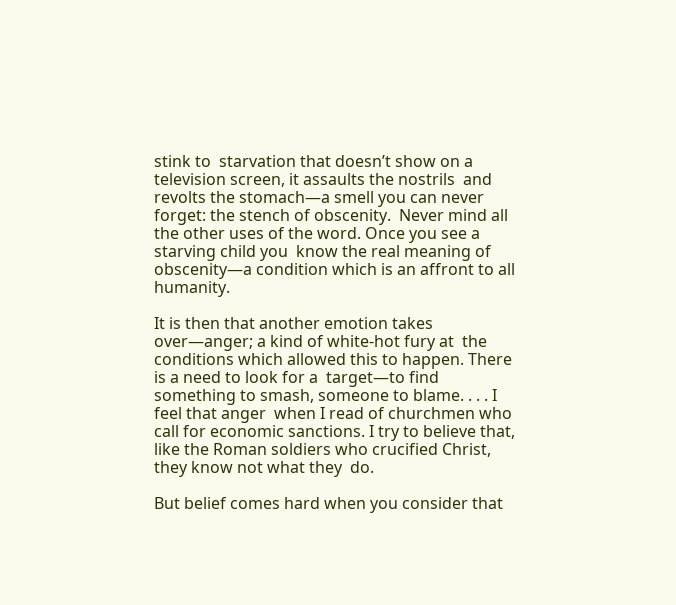stink to  starvation that doesn’t show on a television screen, it assaults the nostrils  and revolts the stomach—a smell you can never forget: the stench of obscenity.  Never mind all the other uses of the word. Once you see a starving child you  know the real meaning of obscenity—a condition which is an affront to all  humanity.

It is then that another emotion takes over—anger; a kind of white-hot fury at  the conditions which allowed this to happen. There is a need to look for a  target—to find something to smash, someone to blame. . . . I feel that anger  when I read of churchmen who call for economic sanctions. I try to believe that,  like the Roman soldiers who crucified Christ, they know not what they  do.

But belief comes hard when you consider that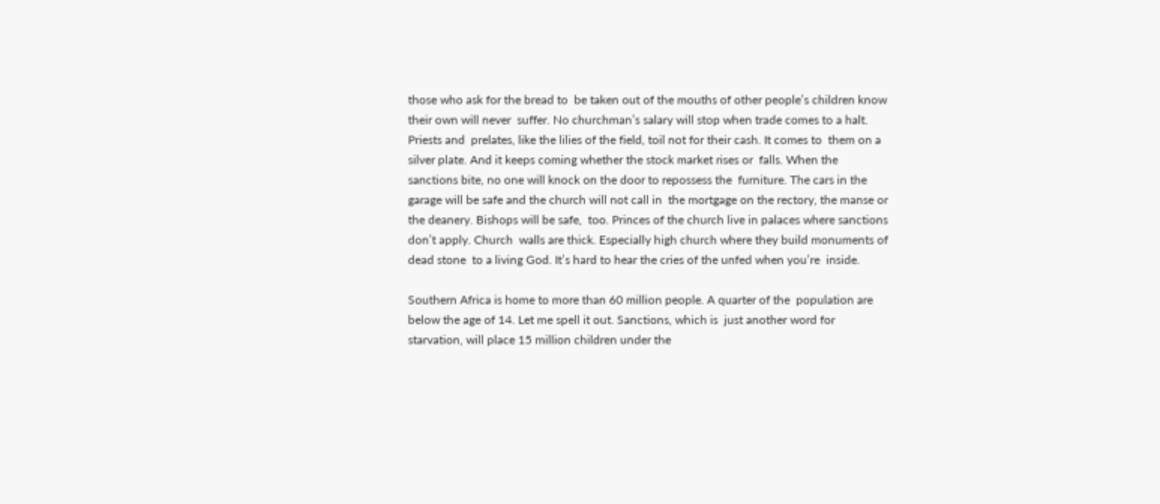those who ask for the bread to  be taken out of the mouths of other people’s children know their own will never  suffer. No churchman’s salary will stop when trade comes to a halt. Priests and  prelates, like the lilies of the field, toil not for their cash. It comes to  them on a silver plate. And it keeps coming whether the stock market rises or  falls. When the sanctions bite, no one will knock on the door to repossess the  furniture. The cars in the garage will be safe and the church will not call in  the mortgage on the rectory, the manse or the deanery. Bishops will be safe,  too. Princes of the church live in palaces where sanctions don’t apply. Church  walls are thick. Especially high church where they build monuments of dead stone  to a living God. It’s hard to hear the cries of the unfed when you’re  inside.

Southern Africa is home to more than 60 million people. A quarter of the  population are below the age of 14. Let me spell it out. Sanctions, which is  just another word for starvation, will place 15 million children under the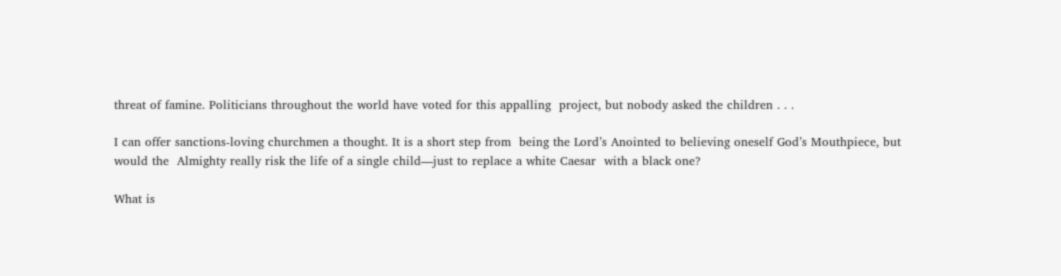threat of famine. Politicians throughout the world have voted for this appalling  project, but nobody asked the children . . .

I can offer sanctions-loving churchmen a thought. It is a short step from  being the Lord’s Anointed to believing oneself God’s Mouthpiece, but would the  Almighty really risk the life of a single child—just to replace a white Caesar  with a black one?

What is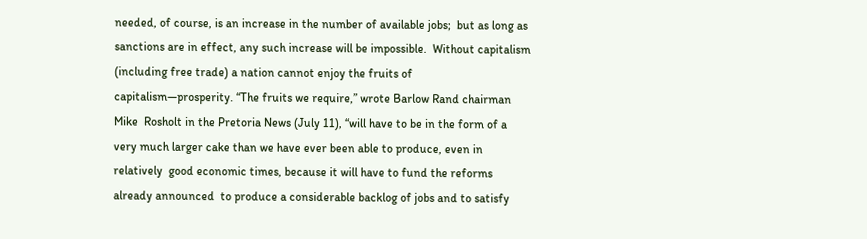needed, of course, is an increase in the number of available jobs;  but as long as sanctions are in effect, any such increase will be impossible.  Without capitalism (including free trade) a nation cannot enjoy the fruits of  capitalism—prosperity. “The fruits we require,” wrote Barlow Rand chairman Mike  Rosholt in the Pretoria News (July 11), “will have to be in the form of a  very much larger cake than we have ever been able to produce, even in relatively  good economic times, because it will have to fund the reforms already announced  to produce a considerable backlog of jobs and to satisfy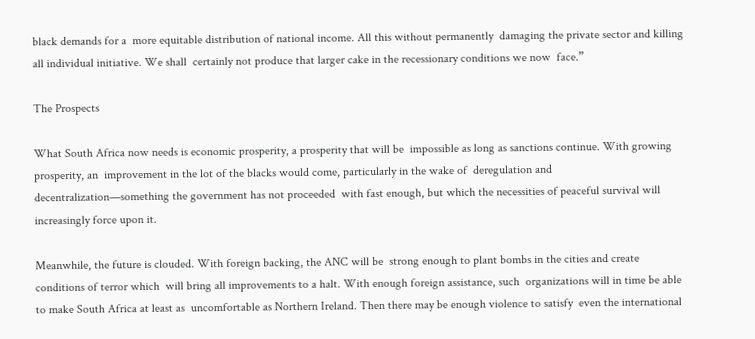black demands for a  more equitable distribution of national income. All this without permanently  damaging the private sector and killing all individual initiative. We shall  certainly not produce that larger cake in the recessionary conditions we now  face.”

The Prospects

What South Africa now needs is economic prosperity, a prosperity that will be  impossible as long as sanctions continue. With growing prosperity, an  improvement in the lot of the blacks would come, particularly in the wake of  deregulation and decentralization—something the government has not proceeded  with fast enough, but which the necessities of peaceful survival will  increasingly force upon it.

Meanwhile, the future is clouded. With foreign backing, the ANC will be  strong enough to plant bombs in the cities and create conditions of terror which  will bring all improvements to a halt. With enough foreign assistance, such  organizations will in time be able to make South Africa at least as  uncomfortable as Northern Ireland. Then there may be enough violence to satisfy  even the international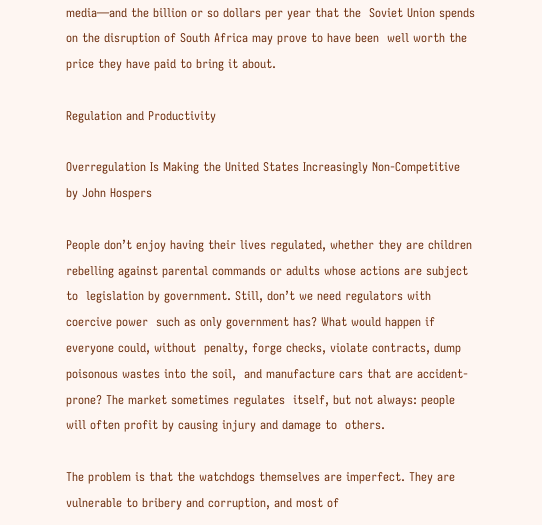media—and the billion or so dollars per year that the  Soviet Union spends on the disruption of South Africa may prove to have been  well worth the price they have paid to bring it about.

Regulation and Productivity

Overregulation Is Making the United States Increasingly Non-Competitive
by John Hospers

People don’t enjoy having their lives regulated, whether they are children  rebelling against parental commands or adults whose actions are subject to  legislation by government. Still, don’t we need regulators with coercive power  such as only government has? What would happen if everyone could, without  penalty, forge checks, violate contracts, dump poisonous wastes into the soil,  and manufacture cars that are accident-prone? The market sometimes regulates  itself, but not always: people will often profit by causing injury and damage to  others.

The problem is that the watchdogs themselves are imperfect. They are  vulnerable to bribery and corruption, and most of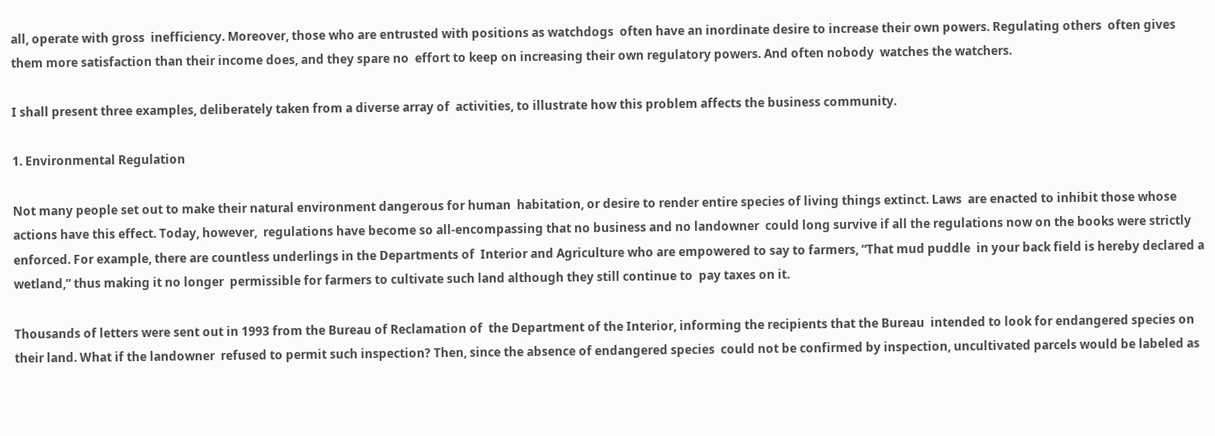all, operate with gross  inefficiency. Moreover, those who are entrusted with positions as watchdogs  often have an inordinate desire to increase their own powers. Regulating others  often gives them more satisfaction than their income does, and they spare no  effort to keep on increasing their own regulatory powers. And often nobody  watches the watchers.

I shall present three examples, deliberately taken from a diverse array of  activities, to illustrate how this problem affects the business community.

1. Environmental Regulation

Not many people set out to make their natural environment dangerous for human  habitation, or desire to render entire species of living things extinct. Laws  are enacted to inhibit those whose actions have this effect. Today, however,  regulations have become so all-encompassing that no business and no landowner  could long survive if all the regulations now on the books were strictly  enforced. For example, there are countless underlings in the Departments of  Interior and Agriculture who are empowered to say to farmers, “That mud puddle  in your back field is hereby declared a wetland,” thus making it no longer  permissible for farmers to cultivate such land although they still continue to  pay taxes on it.

Thousands of letters were sent out in 1993 from the Bureau of Reclamation of  the Department of the Interior, informing the recipients that the Bureau  intended to look for endangered species on their land. What if the landowner  refused to permit such inspection? Then, since the absence of endangered species  could not be confirmed by inspection, uncultivated parcels would be labeled as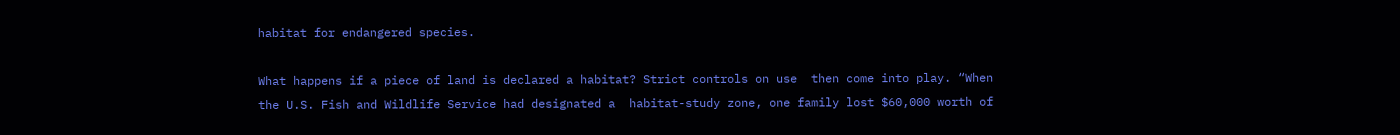habitat for endangered species.

What happens if a piece of land is declared a habitat? Strict controls on use  then come into play. “When the U.S. Fish and Wildlife Service had designated a  habitat-study zone, one family lost $60,000 worth of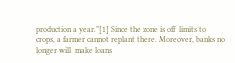production a year.”[1] Since the zone is off  limits to crops, a farmer cannot replant there. Moreover, banks no longer will  make loans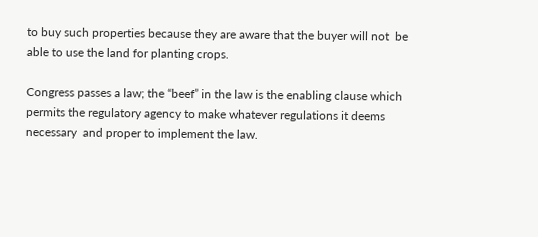to buy such properties because they are aware that the buyer will not  be able to use the land for planting crops.

Congress passes a law; the “beef” in the law is the enabling clause which  permits the regulatory agency to make whatever regulations it deems necessary  and proper to implement the law.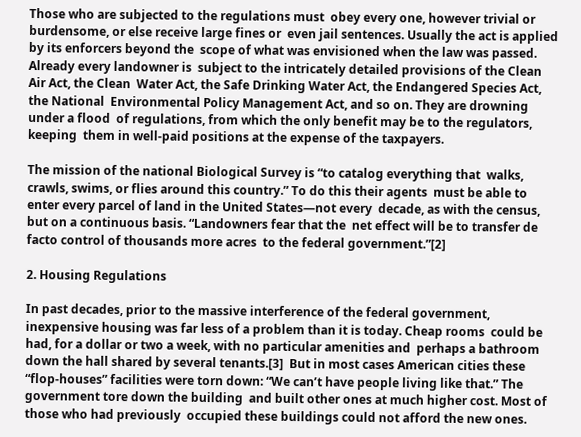Those who are subjected to the regulations must  obey every one, however trivial or burdensome, or else receive large fines or  even jail sentences. Usually the act is applied by its enforcers beyond the  scope of what was envisioned when the law was passed. Already every landowner is  subject to the intricately detailed provisions of the Clean Air Act, the Clean  Water Act, the Safe Drinking Water Act, the Endangered Species Act, the National  Environmental Policy Management Act, and so on. They are drowning under a flood  of regulations, from which the only benefit may be to the regulators, keeping  them in well-paid positions at the expense of the taxpayers.

The mission of the national Biological Survey is “to catalog everything that  walks, crawls, swims, or flies around this country.” To do this their agents  must be able to enter every parcel of land in the United States—not every  decade, as with the census, but on a continuous basis. “Landowners fear that the  net effect will be to transfer de facto control of thousands more acres  to the federal government.”[2]

2. Housing Regulations

In past decades, prior to the massive interference of the federal government,  inexpensive housing was far less of a problem than it is today. Cheap rooms  could be had, for a dollar or two a week, with no particular amenities and  perhaps a bathroom down the hall shared by several tenants.[3]  But in most cases American cities these “flop-houses” facilities were torn down: “We can’t have people living like that.” The government tore down the building  and built other ones at much higher cost. Most of those who had previously  occupied these buildings could not afford the new ones.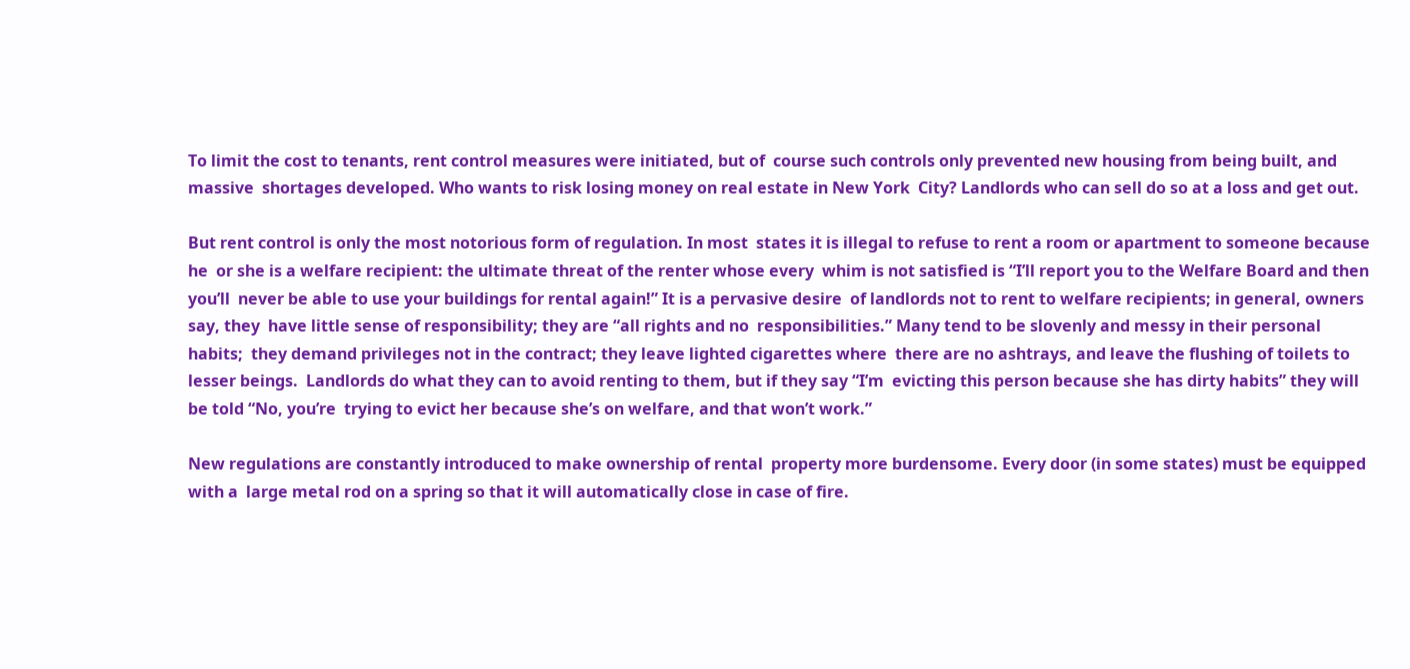To limit the cost to tenants, rent control measures were initiated, but of  course such controls only prevented new housing from being built, and massive  shortages developed. Who wants to risk losing money on real estate in New York  City? Landlords who can sell do so at a loss and get out.

But rent control is only the most notorious form of regulation. In most  states it is illegal to refuse to rent a room or apartment to someone because he  or she is a welfare recipient: the ultimate threat of the renter whose every  whim is not satisfied is “I’ll report you to the Welfare Board and then you’ll  never be able to use your buildings for rental again!” It is a pervasive desire  of landlords not to rent to welfare recipients; in general, owners say, they  have little sense of responsibility; they are “all rights and no  responsibilities.” Many tend to be slovenly and messy in their personal habits;  they demand privileges not in the contract; they leave lighted cigarettes where  there are no ashtrays, and leave the flushing of toilets to lesser beings.  Landlords do what they can to avoid renting to them, but if they say “I’m  evicting this person because she has dirty habits” they will be told “No, you’re  trying to evict her because she’s on welfare, and that won’t work.”

New regulations are constantly introduced to make ownership of rental  property more burdensome. Every door (in some states) must be equipped with a  large metal rod on a spring so that it will automatically close in case of fire.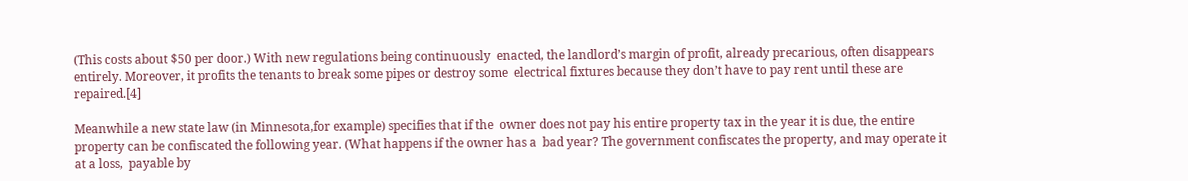(This costs about $50 per door.) With new regulations being continuously  enacted, the landlord’s margin of profit, already precarious, often disappears  entirely. Moreover, it profits the tenants to break some pipes or destroy some  electrical fixtures because they don’t have to pay rent until these are  repaired.[4]

Meanwhile a new state law (in Minnesota,for example) specifies that if the  owner does not pay his entire property tax in the year it is due, the entire  property can be confiscated the following year. (What happens if the owner has a  bad year? The government confiscates the property, and may operate it at a loss,  payable by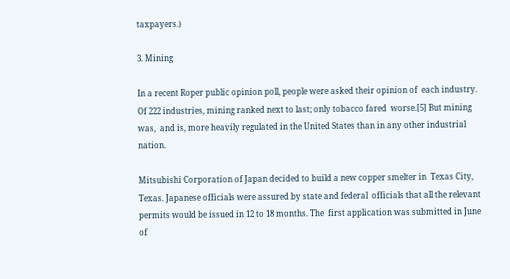taxpayers.)

3. Mining

In a recent Roper public opinion poll, people were asked their opinion of  each industry. Of 222 industries, mining ranked next to last; only tobacco fared  worse.[5] But mining was,  and is, more heavily regulated in the United States than in any other industrial  nation.

Mitsubishi Corporation of Japan decided to build a new copper smelter in  Texas City, Texas. Japanese officials were assured by state and federal  officials that all the relevant permits would be issued in 12 to 18 months. The  first application was submitted in June of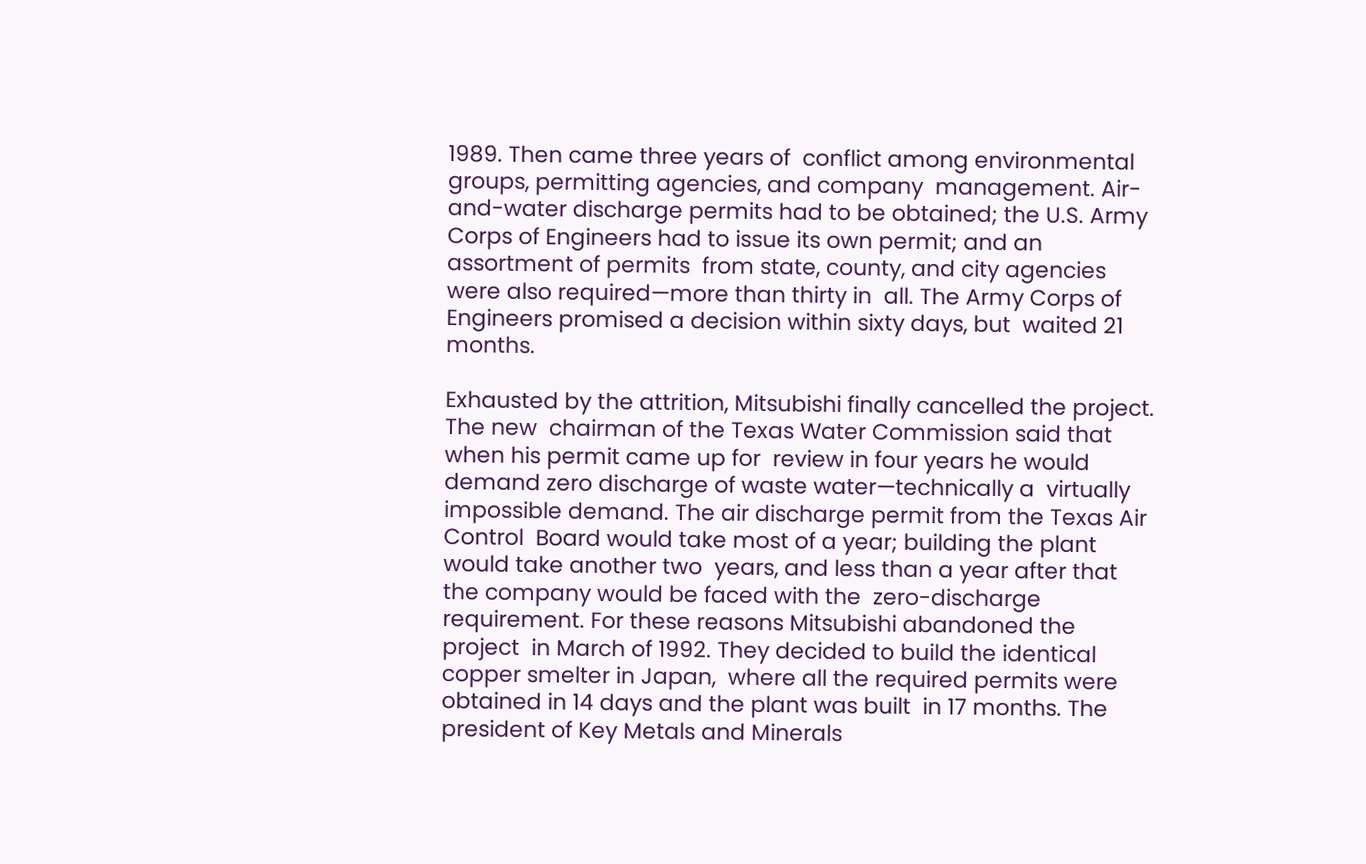1989. Then came three years of  conflict among environmental groups, permitting agencies, and company  management. Air-and-water discharge permits had to be obtained; the U.S. Army  Corps of Engineers had to issue its own permit; and an assortment of permits  from state, county, and city agencies were also required—more than thirty in  all. The Army Corps of Engineers promised a decision within sixty days, but  waited 21 months.

Exhausted by the attrition, Mitsubishi finally cancelled the project. The new  chairman of the Texas Water Commission said that when his permit came up for  review in four years he would demand zero discharge of waste water—technically a  virtually impossible demand. The air discharge permit from the Texas Air Control  Board would take most of a year; building the plant would take another two  years, and less than a year after that the company would be faced with the  zero-discharge requirement. For these reasons Mitsubishi abandoned the project  in March of 1992. They decided to build the identical copper smelter in Japan,  where all the required permits were obtained in 14 days and the plant was built  in 17 months. The president of Key Metals and Minerals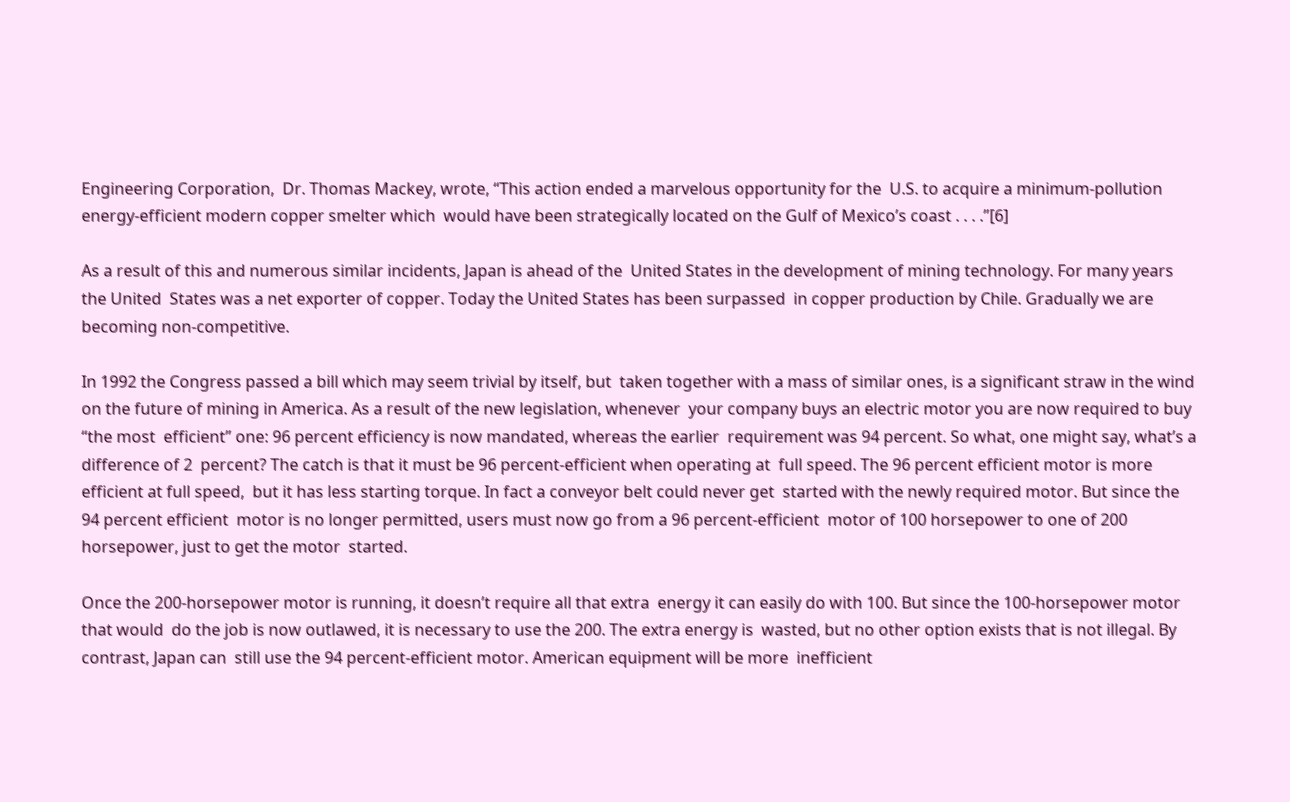Engineering Corporation,  Dr. Thomas Mackey, wrote, “This action ended a marvelous opportunity for the  U.S. to acquire a minimum-pollution energy-efficient modern copper smelter which  would have been strategically located on the Gulf of Mexico’s coast . . . .”[6]

As a result of this and numerous similar incidents, Japan is ahead of the  United States in the development of mining technology. For many years the United  States was a net exporter of copper. Today the United States has been surpassed  in copper production by Chile. Gradually we are becoming non-competitive.

In 1992 the Congress passed a bill which may seem trivial by itself, but  taken together with a mass of similar ones, is a significant straw in the wind  on the future of mining in America. As a result of the new legislation, whenever  your company buys an electric motor you are now required to buy “the most  efficient” one: 96 percent efficiency is now mandated, whereas the earlier  requirement was 94 percent. So what, one might say, what’s a difference of 2  percent? The catch is that it must be 96 percent-efficient when operating at  full speed. The 96 percent efficient motor is more efficient at full speed,  but it has less starting torque. In fact a conveyor belt could never get  started with the newly required motor. But since the 94 percent efficient  motor is no longer permitted, users must now go from a 96 percent-efficient  motor of 100 horsepower to one of 200 horsepower, just to get the motor  started.

Once the 200-horsepower motor is running, it doesn’t require all that extra  energy it can easily do with 100. But since the 100-horsepower motor that would  do the job is now outlawed, it is necessary to use the 200. The extra energy is  wasted, but no other option exists that is not illegal. By contrast, Japan can  still use the 94 percent-efficient motor. American equipment will be more  inefficient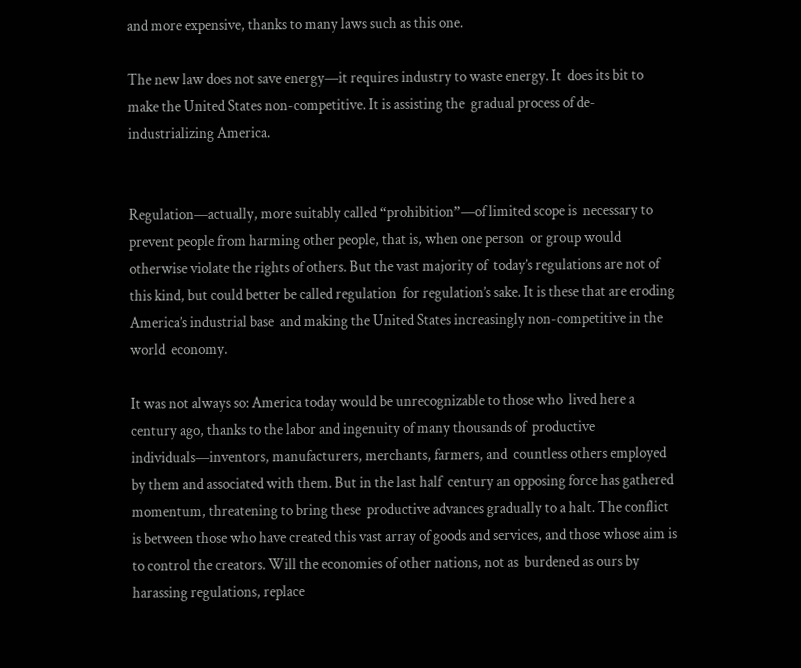and more expensive, thanks to many laws such as this one.

The new law does not save energy—it requires industry to waste energy. It  does its bit to make the United States non-competitive. It is assisting the  gradual process of de-industrializing America.


Regulation—actually, more suitably called “prohibition”—of limited scope is  necessary to prevent people from harming other people, that is, when one person  or group would otherwise violate the rights of others. But the vast majority of  today’s regulations are not of this kind, but could better be called regulation  for regulation’s sake. It is these that are eroding America’s industrial base  and making the United States increasingly non-competitive in the world  economy.

It was not always so: America today would be unrecognizable to those who  lived here a century ago, thanks to the labor and ingenuity of many thousands of  productive individuals—inventors, manufacturers, merchants, farmers, and  countless others employed by them and associated with them. But in the last half  century an opposing force has gathered momentum, threatening to bring these  productive advances gradually to a halt. The conflict is between those who have created this vast array of goods and services, and those whose aim is  to control the creators. Will the economies of other nations, not as  burdened as ours by harassing regulations, replace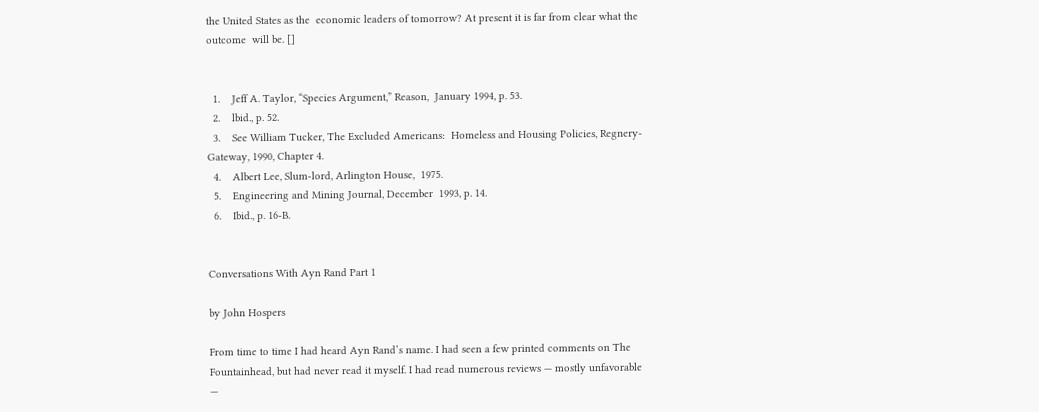the United States as the  economic leaders of tomorrow? At present it is far from clear what the outcome  will be. []


  1.    Jeff A. Taylor, “Species Argument,” Reason,  January 1994, p. 53.
  2.    lbid., p. 52.
  3.    See William Tucker, The Excluded Americans:  Homeless and Housing Policies, Regnery-Gateway, 1990, Chapter 4.
  4.    Albert Lee, Slum-lord, Arlington House,  1975.
  5.    Engineering and Mining Journal, December  1993, p. 14.
  6.    Ibid., p. 16-B.


Conversations With Ayn Rand Part 1

by John Hospers

From time to time I had heard Ayn Rand’s name. I had seen a few printed comments on The Fountainhead, but had never read it myself. I had read numerous reviews — mostly unfavorable —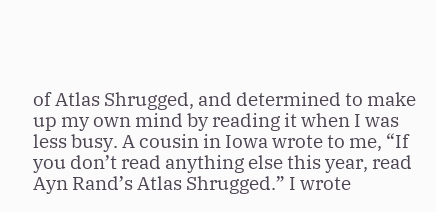of Atlas Shrugged, and determined to make up my own mind by reading it when I was less busy. A cousin in Iowa wrote to me, “If you don’t read anything else this year, read Ayn Rand’s Atlas Shrugged.” I wrote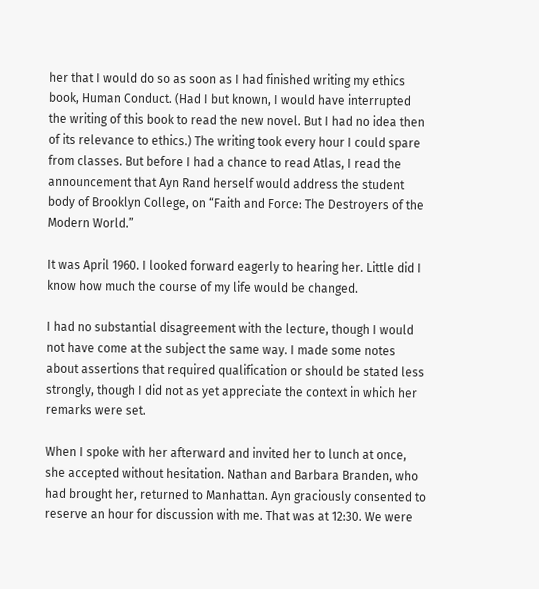her that I would do so as soon as I had finished writing my ethics book, Human Conduct. (Had I but known, I would have interrupted the writing of this book to read the new novel. But I had no idea then of its relevance to ethics.) The writing took every hour I could spare from classes. But before I had a chance to read Atlas, I read the announcement that Ayn Rand herself would address the student body of Brooklyn College, on “Faith and Force: The Destroyers of the Modern World.”

It was April 1960. I looked forward eagerly to hearing her. Little did I know how much the course of my life would be changed.

I had no substantial disagreement with the lecture, though I would not have come at the subject the same way. I made some notes about assertions that required qualification or should be stated less strongly, though I did not as yet appreciate the context in which her remarks were set.

When I spoke with her afterward and invited her to lunch at once, she accepted without hesitation. Nathan and Barbara Branden, who had brought her, returned to Manhattan. Ayn graciously consented to reserve an hour for discussion with me. That was at 12:30. We were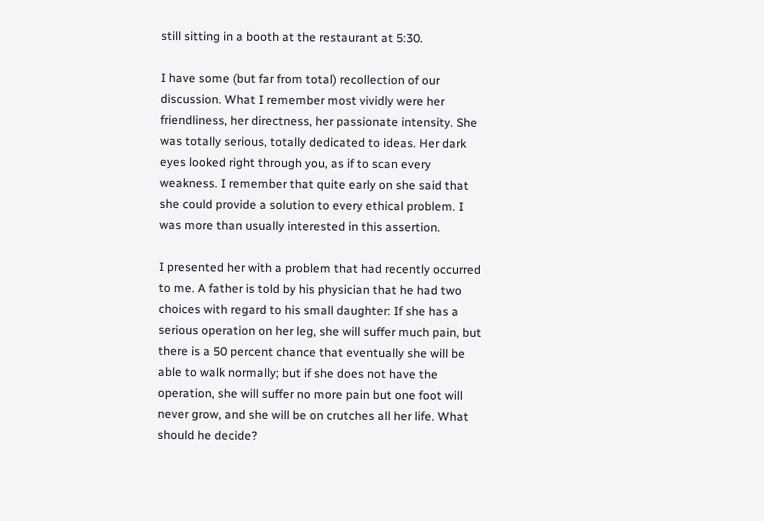still sitting in a booth at the restaurant at 5:30.

I have some (but far from total) recollection of our discussion. What I remember most vividly were her friendliness, her directness, her passionate intensity. She was totally serious, totally dedicated to ideas. Her dark eyes looked right through you, as if to scan every weakness. I remember that quite early on she said that she could provide a solution to every ethical problem. I was more than usually interested in this assertion.

I presented her with a problem that had recently occurred to me. A father is told by his physician that he had two choices with regard to his small daughter: If she has a serious operation on her leg, she will suffer much pain, but there is a 50 percent chance that eventually she will be able to walk normally; but if she does not have the operation, she will suffer no more pain but one foot will never grow, and she will be on crutches all her life. What should he decide?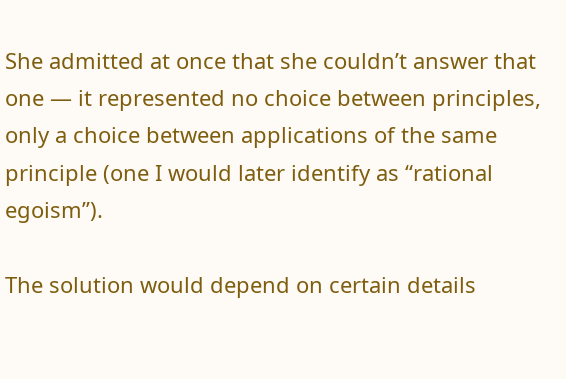She admitted at once that she couldn’t answer that one — it represented no choice between principles, only a choice between applications of the same principle (one I would later identify as “rational egoism”).

The solution would depend on certain details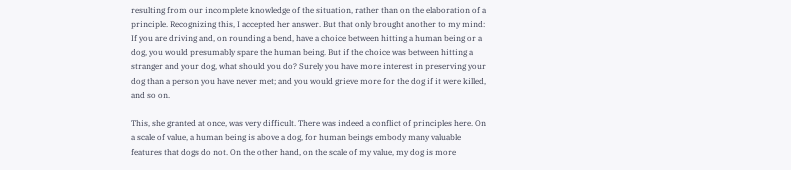resulting from our incomplete knowledge of the situation, rather than on the elaboration of a principle. Recognizing this, I accepted her answer. But that only brought another to my mind: If you are driving and, on rounding a bend, have a choice between hitting a human being or a dog, you would presumably spare the human being. But if the choice was between hitting a stranger and your dog, what should you do? Surely you have more interest in preserving your dog than a person you have never met; and you would grieve more for the dog if it were killed, and so on.

This, she granted at once, was very difficult. There was indeed a conflict of principles here. On a scale of value, a human being is above a dog, for human beings embody many valuable features that dogs do not. On the other hand, on the scale of my value, my dog is more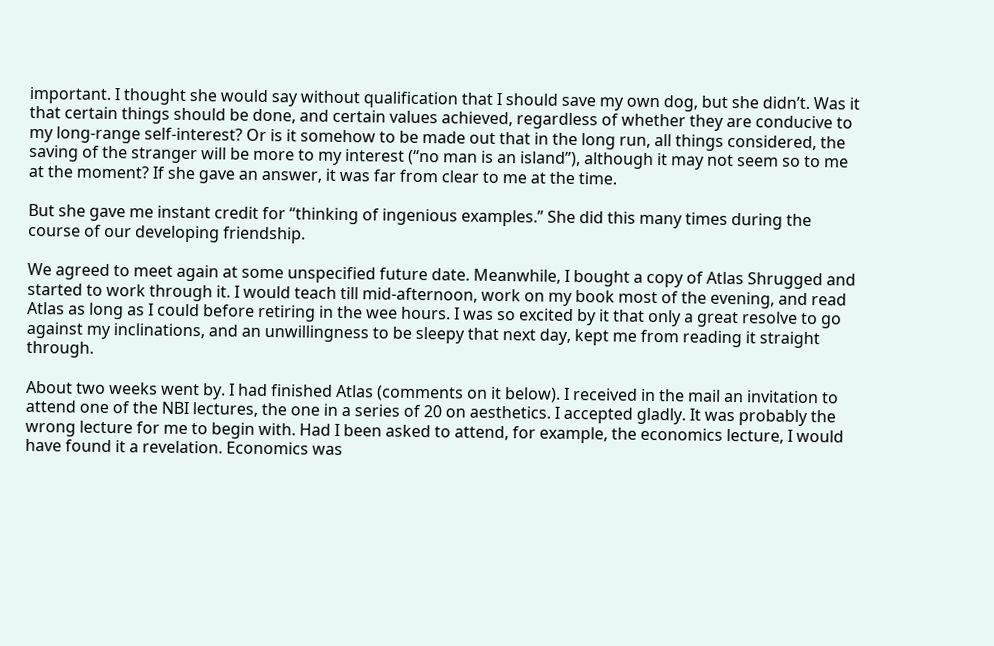important. I thought she would say without qualification that I should save my own dog, but she didn’t. Was it that certain things should be done, and certain values achieved, regardless of whether they are conducive to my long-range self-interest? Or is it somehow to be made out that in the long run, all things considered, the saving of the stranger will be more to my interest (“no man is an island”), although it may not seem so to me at the moment? If she gave an answer, it was far from clear to me at the time.

But she gave me instant credit for “thinking of ingenious examples.” She did this many times during the course of our developing friendship.

We agreed to meet again at some unspecified future date. Meanwhile, I bought a copy of Atlas Shrugged and started to work through it. I would teach till mid-afternoon, work on my book most of the evening, and read Atlas as long as I could before retiring in the wee hours. I was so excited by it that only a great resolve to go against my inclinations, and an unwillingness to be sleepy that next day, kept me from reading it straight through.

About two weeks went by. I had finished Atlas (comments on it below). I received in the mail an invitation to attend one of the NBI lectures, the one in a series of 20 on aesthetics. I accepted gladly. It was probably the wrong lecture for me to begin with. Had I been asked to attend, for example, the economics lecture, I would have found it a revelation. Economics was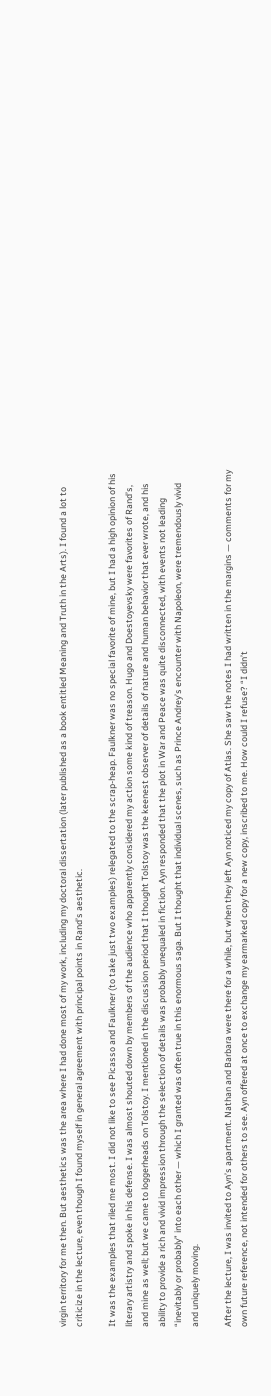virgin territory for me then. But aesthetics was the area where I had done most of my work, including my doctoral dissertation (later published as a book entitled Meaning and Truth in the Arts). I found a lot to criticize in the lecture, even though I found myself in general agreement with principal points in Rand’s aesthetic.

It was the examples that riled me most. I did not like to see Picasso and Faulkner (to take just two examples) relegated to the scrap-heap. Faulkner was no special favorite of mine, but I had a high opinion of his literary artistry and spoke in his defense. I was almost shouted down by members of the audience who apparently considered my action some kind of treason. Hugo and Doestoyevsky were favorites of Rand’s, and mine as well; but we came to loggerheads on Tolstoy. I mentioned in the discussion period that I thought Tolstoy was the keenest observer of details of nature and human behavior that ever wrote, and his ability to provide a rich and vivid impression through the selection of details was probably unequaled in fiction. Ayn responded that the plot in War and Peace was quite disconnected, with events not leading “inevitably or probably” into each other — which I granted was often true in this enormous saga. But I thought that individual scenes, such as Prince Andrey’s encounter with Napoleon, were tremendously vivid and uniquely moving.

After the lecture, I was invited to Ayn’s apartment. Nathan and Barbara were there for a while, but when they left Ayn noticed my copy of Atlas. She saw the notes I had written in the margins — comments for my own future reference, not intended for others to see. Ayn offered at once to exchange my earmarked copy for a new copy, inscribed to me. How could I refuse? “I didn’t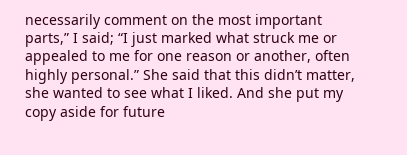necessarily comment on the most important parts,” I said; “I just marked what struck me or appealed to me for one reason or another, often highly personal.” She said that this didn’t matter, she wanted to see what I liked. And she put my copy aside for future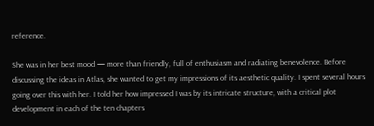reference.

She was in her best mood — more than friendly, full of enthusiasm and radiating benevolence. Before discussing the ideas in Atlas, she wanted to get my impressions of its aesthetic quality. I spent several hours going over this with her. I told her how impressed I was by its intricate structure, with a critical plot development in each of the ten chapters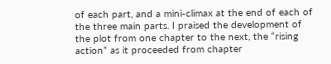of each part, and a mini-climax at the end of each of the three main parts. I praised the development of the plot from one chapter to the next, the “rising action” as it proceeded from chapter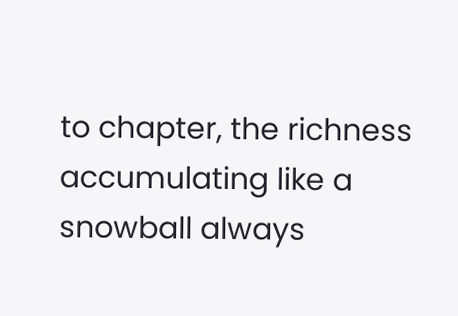to chapter, the richness accumulating like a snowball always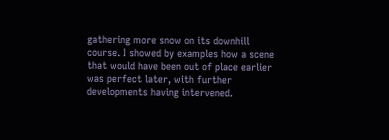gathering more snow on its downhill course. I showed by examples how a scene that would have been out of place earlier was perfect later, with further developments having intervened.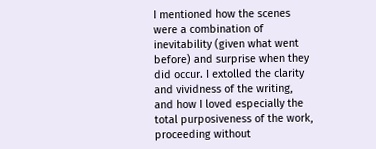I mentioned how the scenes were a combination of inevitability (given what went before) and surprise when they did occur. I extolled the clarity and vividness of the writing, and how I loved especially the total purposiveness of the work, proceeding without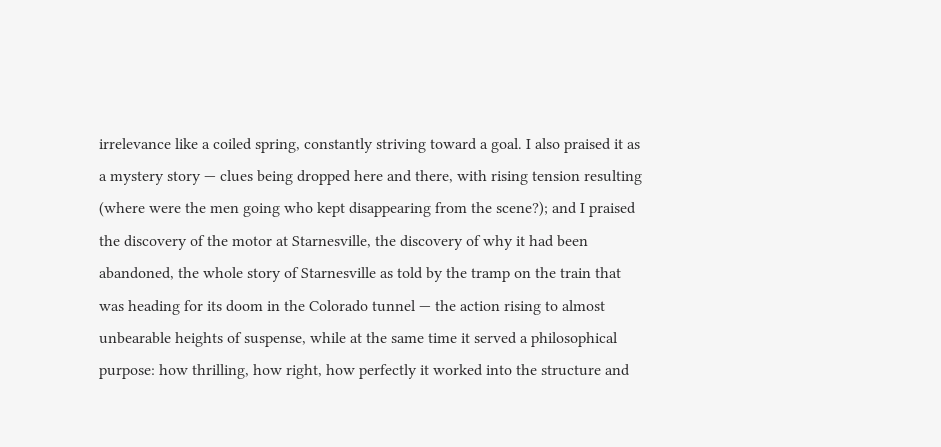irrelevance like a coiled spring, constantly striving toward a goal. I also praised it as a mystery story — clues being dropped here and there, with rising tension resulting (where were the men going who kept disappearing from the scene?); and I praised the discovery of the motor at Starnesville, the discovery of why it had been abandoned, the whole story of Starnesville as told by the tramp on the train that was heading for its doom in the Colorado tunnel — the action rising to almost unbearable heights of suspense, while at the same time it served a philosophical purpose: how thrilling, how right, how perfectly it worked into the structure and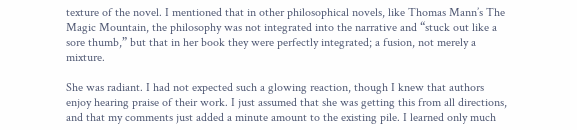texture of the novel. I mentioned that in other philosophical novels, like Thomas Mann’s The Magic Mountain, the philosophy was not integrated into the narrative and “stuck out like a sore thumb,” but that in her book they were perfectly integrated; a fusion, not merely a mixture.

She was radiant. I had not expected such a glowing reaction, though I knew that authors enjoy hearing praise of their work. I just assumed that she was getting this from all directions, and that my comments just added a minute amount to the existing pile. I learned only much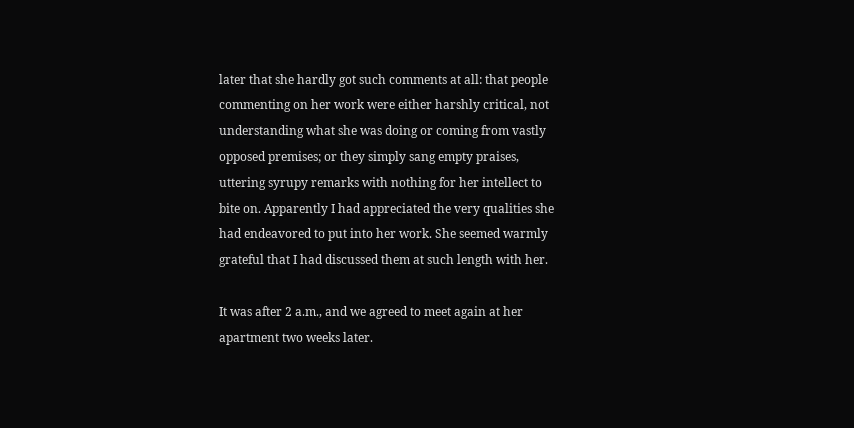later that she hardly got such comments at all: that people commenting on her work were either harshly critical, not understanding what she was doing or coming from vastly opposed premises; or they simply sang empty praises, uttering syrupy remarks with nothing for her intellect to bite on. Apparently I had appreciated the very qualities she had endeavored to put into her work. She seemed warmly grateful that I had discussed them at such length with her.

It was after 2 a.m., and we agreed to meet again at her apartment two weeks later.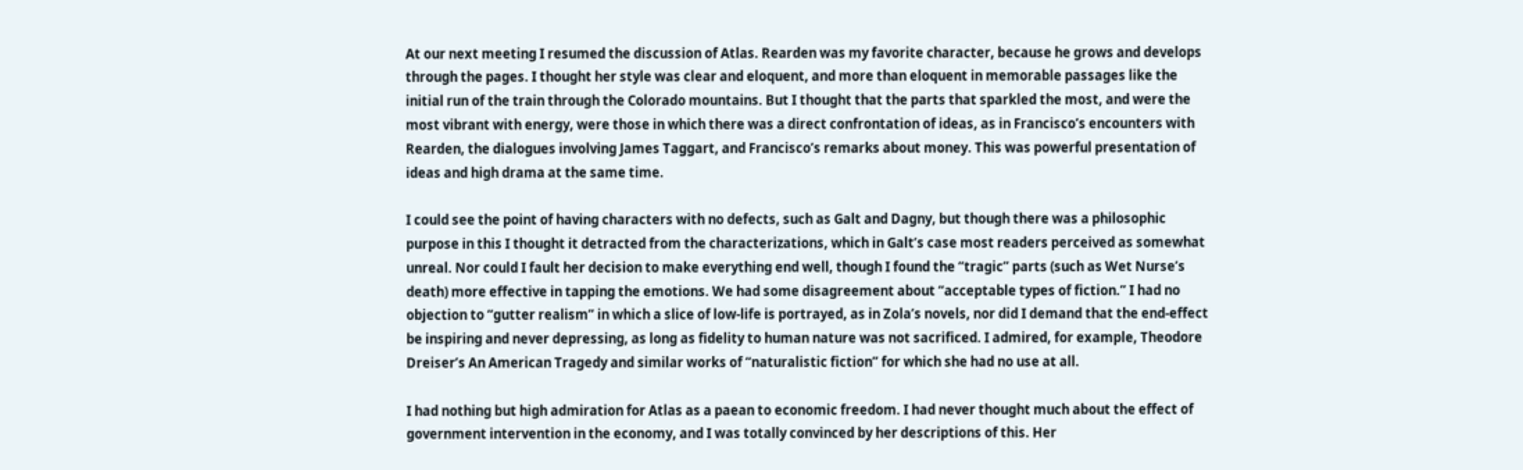At our next meeting I resumed the discussion of Atlas. Rearden was my favorite character, because he grows and develops through the pages. I thought her style was clear and eloquent, and more than eloquent in memorable passages like the initial run of the train through the Colorado mountains. But I thought that the parts that sparkled the most, and were the most vibrant with energy, were those in which there was a direct confrontation of ideas, as in Francisco’s encounters with Rearden, the dialogues involving James Taggart, and Francisco’s remarks about money. This was powerful presentation of ideas and high drama at the same time.

I could see the point of having characters with no defects, such as Galt and Dagny, but though there was a philosophic purpose in this I thought it detracted from the characterizations, which in Galt’s case most readers perceived as somewhat unreal. Nor could I fault her decision to make everything end well, though I found the “tragic” parts (such as Wet Nurse’s death) more effective in tapping the emotions. We had some disagreement about “acceptable types of fiction.” I had no objection to “gutter realism” in which a slice of low-life is portrayed, as in Zola’s novels, nor did I demand that the end-effect be inspiring and never depressing, as long as fidelity to human nature was not sacrificed. I admired, for example, Theodore Dreiser’s An American Tragedy and similar works of “naturalistic fiction” for which she had no use at all.

I had nothing but high admiration for Atlas as a paean to economic freedom. I had never thought much about the effect of government intervention in the economy, and I was totally convinced by her descriptions of this. Her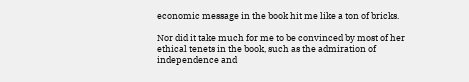economic message in the book hit me like a ton of bricks.

Nor did it take much for me to be convinced by most of her ethical tenets in the book, such as the admiration of independence and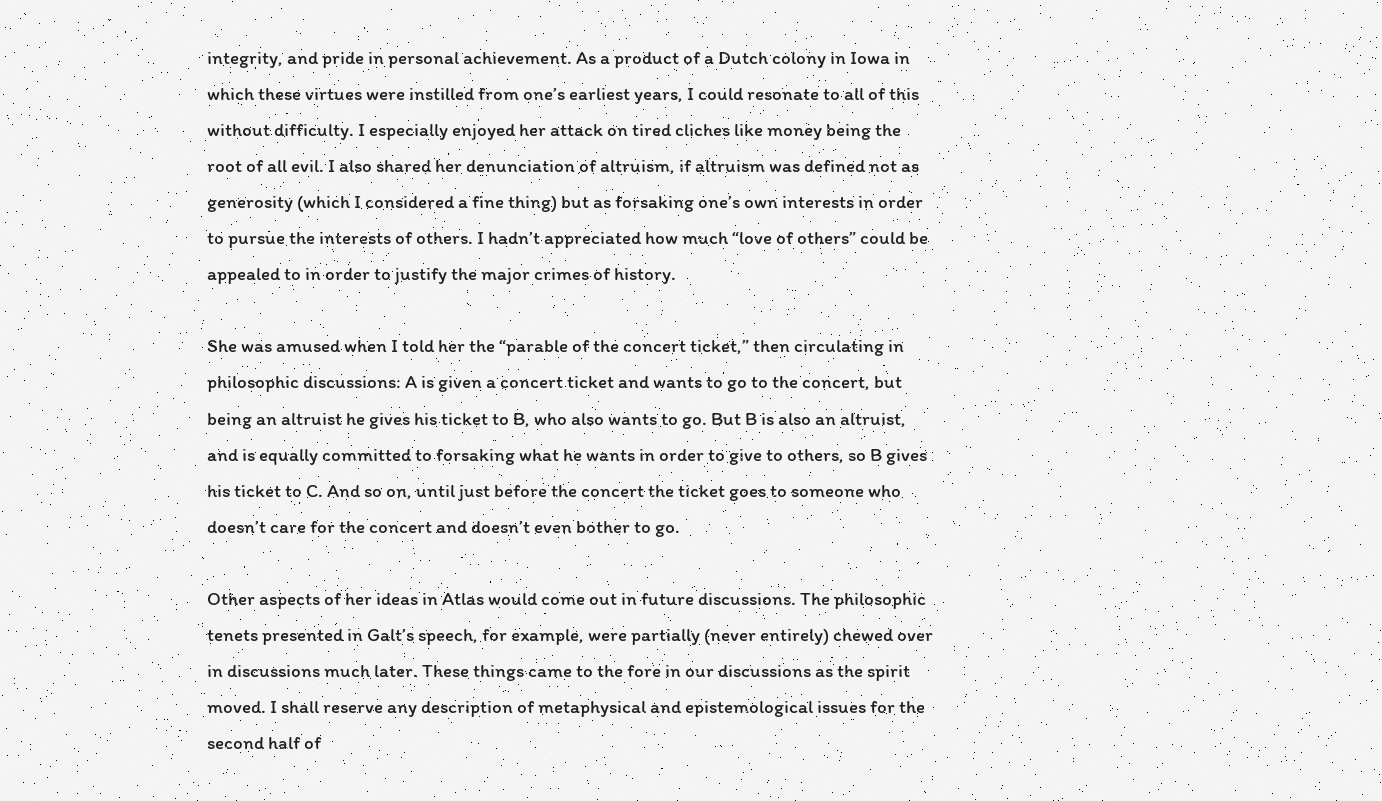integrity, and pride in personal achievement. As a product of a Dutch colony in Iowa in which these virtues were instilled from one’s earliest years, I could resonate to all of this without difficulty. I especially enjoyed her attack on tired cliches like money being the root of all evil. I also shared her denunciation of altruism, if altruism was defined not as generosity (which I considered a fine thing) but as forsaking one’s own interests in order to pursue the interests of others. I hadn’t appreciated how much “love of others” could be appealed to in order to justify the major crimes of history.

She was amused when I told her the “parable of the concert ticket,” then circulating in philosophic discussions: A is given a concert ticket and wants to go to the concert, but being an altruist he gives his ticket to B, who also wants to go. But B is also an altruist, and is equally committed to forsaking what he wants in order to give to others, so B gives his ticket to C. And so on, until just before the concert the ticket goes to someone who doesn’t care for the concert and doesn’t even bother to go.

Other aspects of her ideas in Atlas would come out in future discussions. The philosophic tenets presented in Galt’s speech, for example, were partially (never entirely) chewed over in discussions much later. These things came to the fore in our discussions as the spirit moved. I shall reserve any description of metaphysical and epistemological issues for the second half of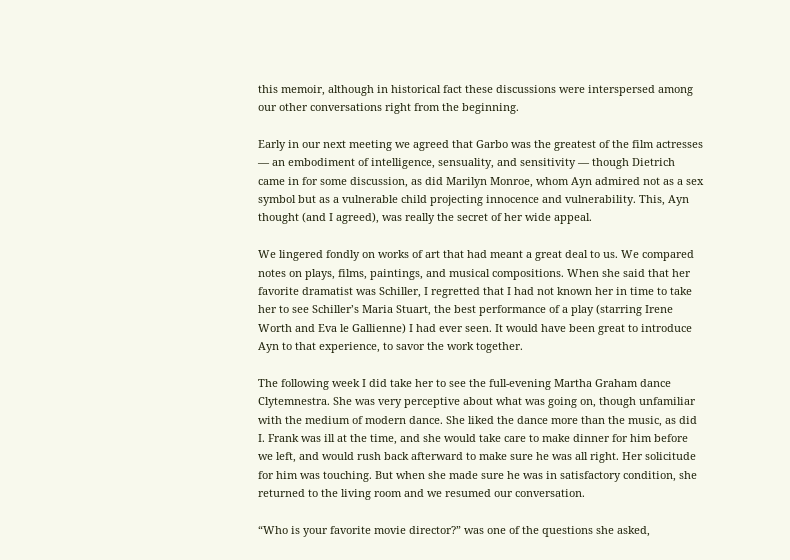this memoir, although in historical fact these discussions were interspersed among our other conversations right from the beginning.

Early in our next meeting we agreed that Garbo was the greatest of the film actresses — an embodiment of intelligence, sensuality, and sensitivity — though Dietrich came in for some discussion, as did Marilyn Monroe, whom Ayn admired not as a sex symbol but as a vulnerable child projecting innocence and vulnerability. This, Ayn thought (and I agreed), was really the secret of her wide appeal.

We lingered fondly on works of art that had meant a great deal to us. We compared notes on plays, films, paintings, and musical compositions. When she said that her favorite dramatist was Schiller, I regretted that I had not known her in time to take her to see Schiller’s Maria Stuart, the best performance of a play (starring Irene Worth and Eva le Gallienne) I had ever seen. It would have been great to introduce Ayn to that experience, to savor the work together.

The following week I did take her to see the full-evening Martha Graham dance Clytemnestra. She was very perceptive about what was going on, though unfamiliar with the medium of modern dance. She liked the dance more than the music, as did I. Frank was ill at the time, and she would take care to make dinner for him before we left, and would rush back afterward to make sure he was all right. Her solicitude for him was touching. But when she made sure he was in satisfactory condition, she returned to the living room and we resumed our conversation.

“Who is your favorite movie director?” was one of the questions she asked,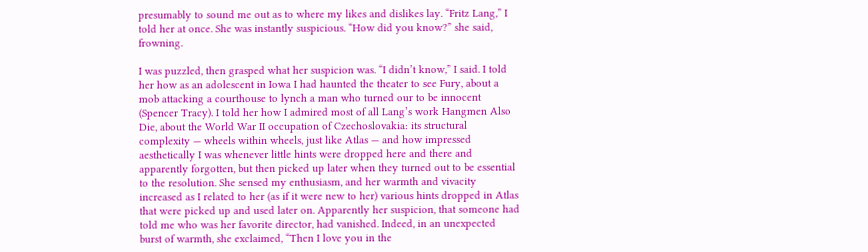presumably to sound me out as to where my likes and dislikes lay. “Fritz Lang,” I told her at once. She was instantly suspicious. “How did you know?” she said, frowning.

I was puzzled, then grasped what her suspicion was. “I didn’t know,” I said. I told her how as an adolescent in Iowa I had haunted the theater to see Fury, about a mob attacking a courthouse to lynch a man who turned our to be innocent (Spencer Tracy). I told her how I admired most of all Lang’s work Hangmen Also Die, about the World War II occupation of Czechoslovakia: its structural complexity — wheels within wheels, just like Atlas — and how impressed aesthetically I was whenever little hints were dropped here and there and apparently forgotten, but then picked up later when they turned out to be essential to the resolution. She sensed my enthusiasm, and her warmth and vivacity increased as I related to her (as if it were new to her) various hints dropped in Atlas that were picked up and used later on. Apparently her suspicion, that someone had told me who was her favorite director, had vanished. Indeed, in an unexpected burst of warmth, she exclaimed, “Then I love you in the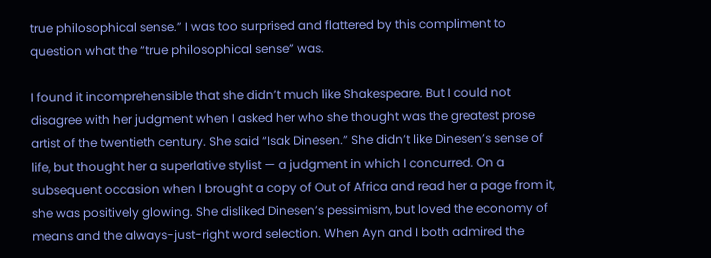true philosophical sense.” I was too surprised and flattered by this compliment to question what the “true philosophical sense” was.

I found it incomprehensible that she didn’t much like Shakespeare. But I could not disagree with her judgment when I asked her who she thought was the greatest prose artist of the twentieth century. She said “Isak Dinesen.” She didn’t like Dinesen’s sense of life, but thought her a superlative stylist — a judgment in which I concurred. On a subsequent occasion when I brought a copy of Out of Africa and read her a page from it, she was positively glowing. She disliked Dinesen’s pessimism, but loved the economy of means and the always-just-right word selection. When Ayn and I both admired the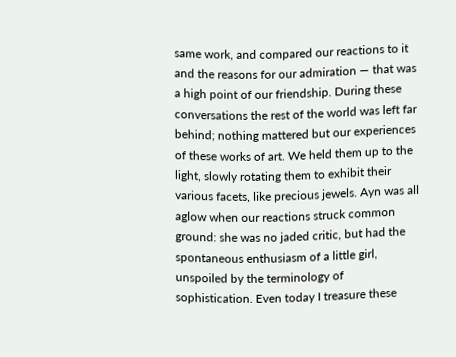same work, and compared our reactions to it and the reasons for our admiration — that was a high point of our friendship. During these conversations the rest of the world was left far behind; nothing mattered but our experiences of these works of art. We held them up to the light, slowly rotating them to exhibit their various facets, like precious jewels. Ayn was all aglow when our reactions struck common ground: she was no jaded critic, but had the spontaneous enthusiasm of a little girl, unspoiled by the terminology of sophistication. Even today I treasure these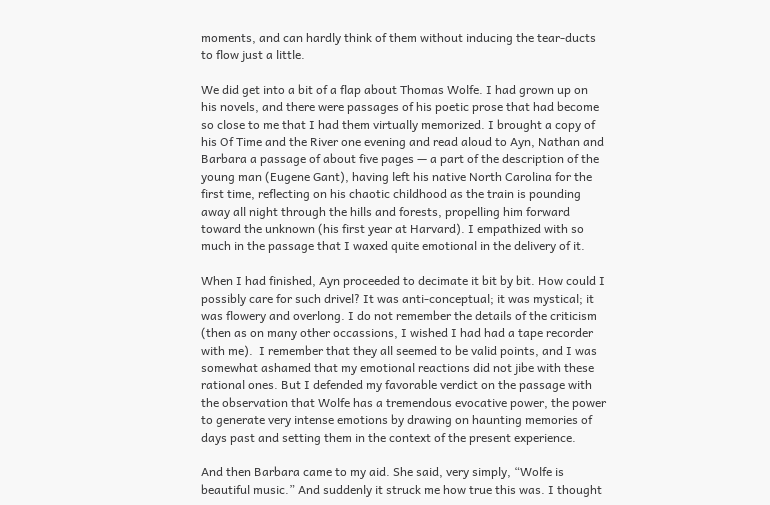moments, and can hardly think of them without inducing the tear-ducts to flow just a little.

We did get into a bit of a flap about Thomas Wolfe. I had grown up on his novels, and there were passages of his poetic prose that had become so close to me that I had them virtually memorized. I brought a copy of his Of Time and the River one evening and read aloud to Ayn, Nathan and Barbara a passage of about five pages — a part of the description of the young man (Eugene Gant), having left his native North Carolina for the first time, reflecting on his chaotic childhood as the train is pounding away all night through the hills and forests, propelling him forward toward the unknown (his first year at Harvard). I empathized with so much in the passage that I waxed quite emotional in the delivery of it.

When I had finished, Ayn proceeded to decimate it bit by bit. How could I possibly care for such drivel? It was anti-conceptual; it was mystical; it was flowery and overlong. I do not remember the details of the criticism (then as on many other occassions, I wished I had had a tape recorder with me).  I remember that they all seemed to be valid points, and I was somewhat ashamed that my emotional reactions did not jibe with these rational ones. But I defended my favorable verdict on the passage with the observation that Wolfe has a tremendous evocative power, the power to generate very intense emotions by drawing on haunting memories of days past and setting them in the context of the present experience.

And then Barbara came to my aid. She said, very simply, “Wolfe is beautiful music.” And suddenly it struck me how true this was. I thought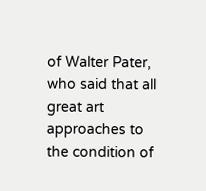of Walter Pater, who said that all great art approaches to the condition of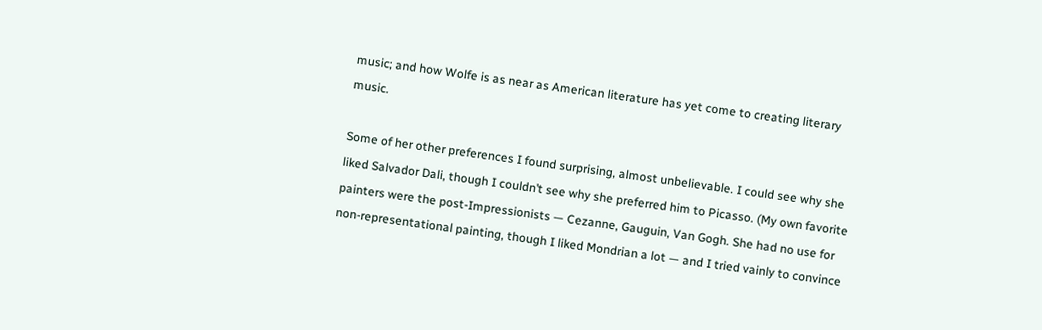music; and how Wolfe is as near as American literature has yet come to creating literary music.

Some of her other preferences I found surprising, almost unbelievable. I could see why she liked Salvador Dali, though I couldn’t see why she preferred him to Picasso. (My own favorite painters were the post-Impressionists — Cezanne, Gauguin, Van Gogh. She had no use for non-representational painting, though I liked Mondrian a lot — and I tried vainly to convince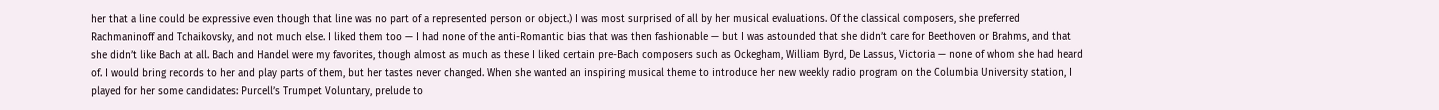her that a line could be expressive even though that line was no part of a represented person or object.) I was most surprised of all by her musical evaluations. Of the classical composers, she preferred Rachmaninoff and Tchaikovsky, and not much else. I liked them too — I had none of the anti-Romantic bias that was then fashionable — but I was astounded that she didn’t care for Beethoven or Brahms, and that she didn’t like Bach at all. Bach and Handel were my favorites, though almost as much as these I liked certain pre-Bach composers such as Ockegham, William Byrd, De Lassus, Victoria — none of whom she had heard of. I would bring records to her and play parts of them, but her tastes never changed. When she wanted an inspiring musical theme to introduce her new weekly radio program on the Columbia University station, I played for her some candidates: Purcell’s Trumpet Voluntary, prelude to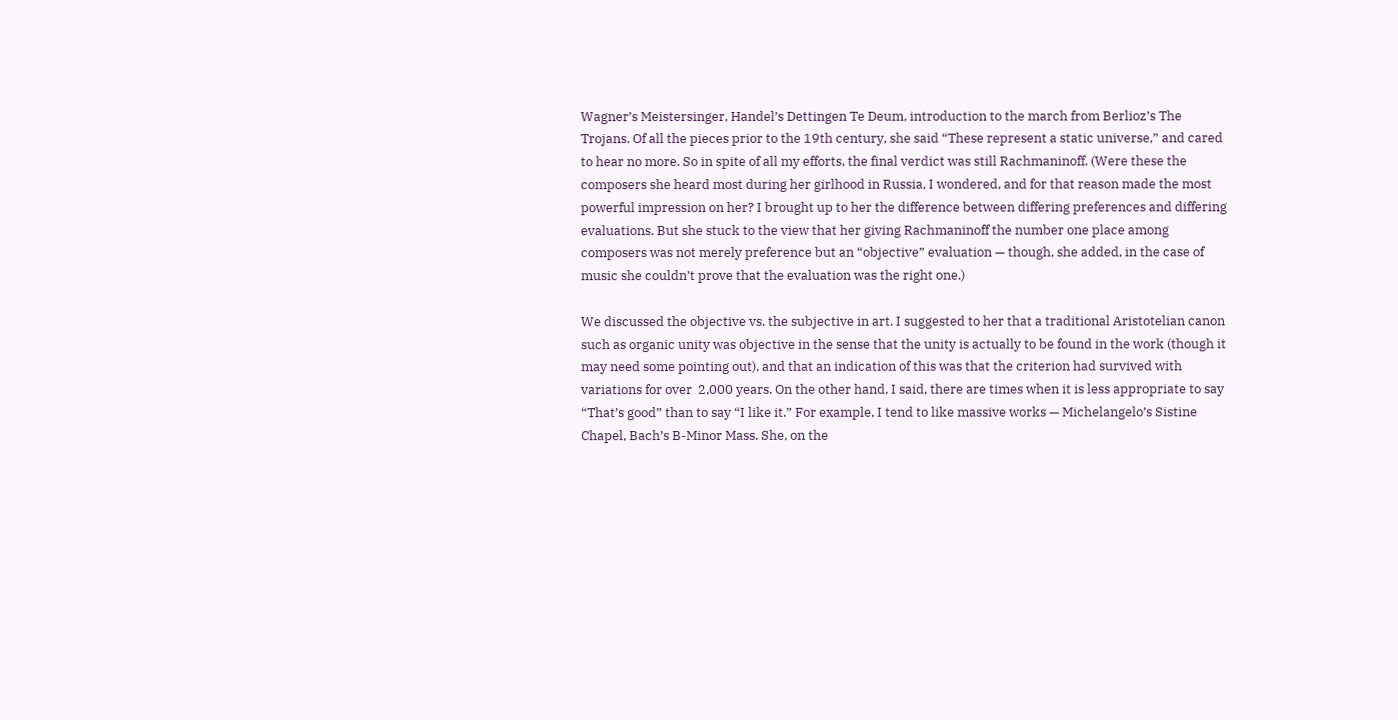Wagner’s Meistersinger, Handel’s Dettingen Te Deum, introduction to the march from Berlioz’s The Trojans. Of all the pieces prior to the 19th century, she said “These represent a static universe,” and cared to hear no more. So in spite of all my efforts, the final verdict was still Rachmaninoff. (Were these the composers she heard most during her girlhood in Russia, I wondered, and for that reason made the most powerful impression on her? I brought up to her the difference between differing preferences and differing evaluations. But she stuck to the view that her giving Rachmaninoff the number one place among composers was not merely preference but an “objective” evaluation — though, she added, in the case of music she couldn’t prove that the evaluation was the right one.)

We discussed the objective vs. the subjective in art. I suggested to her that a traditional Aristotelian canon such as organic unity was objective in the sense that the unity is actually to be found in the work (though it may need some pointing out), and that an indication of this was that the criterion had survived with variations for over  2,000 years. On the other hand, I said, there are times when it is less appropriate to say “That’s good” than to say “I like it.” For example, I tend to like massive works — Michelangelo’s Sistine Chapel, Bach’s B-Minor Mass. She, on the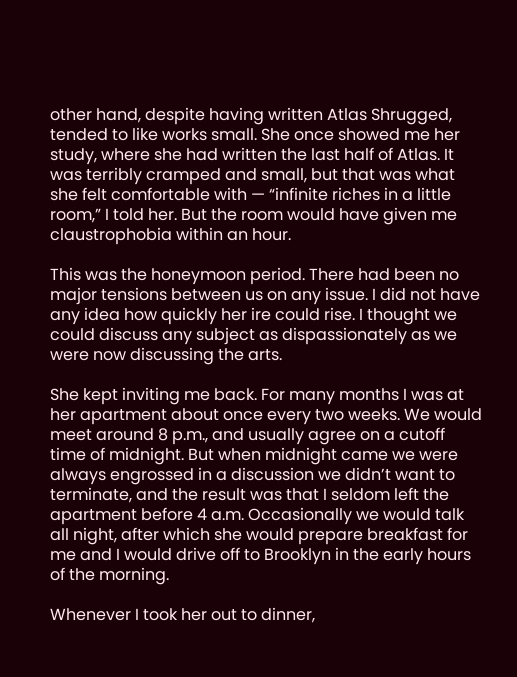other hand, despite having written Atlas Shrugged, tended to like works small. She once showed me her study, where she had written the last half of Atlas. It was terribly cramped and small, but that was what she felt comfortable with — “infinite riches in a little room,” I told her. But the room would have given me claustrophobia within an hour.

This was the honeymoon period. There had been no major tensions between us on any issue. I did not have any idea how quickly her ire could rise. I thought we could discuss any subject as dispassionately as we were now discussing the arts.

She kept inviting me back. For many months I was at her apartment about once every two weeks. We would meet around 8 p.m., and usually agree on a cutoff time of midnight. But when midnight came we were always engrossed in a discussion we didn’t want to terminate, and the result was that I seldom left the apartment before 4 a.m. Occasionally we would talk all night, after which she would prepare breakfast for me and I would drive off to Brooklyn in the early hours of the morning.

Whenever I took her out to dinner,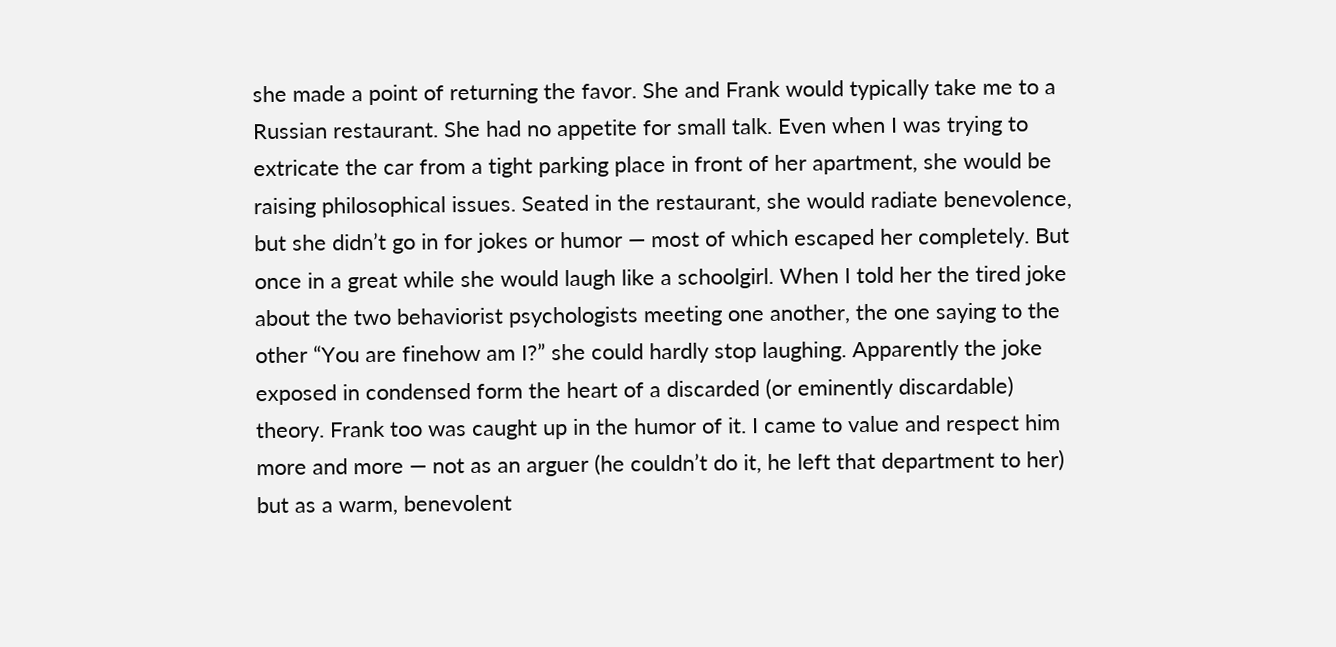she made a point of returning the favor. She and Frank would typically take me to a Russian restaurant. She had no appetite for small talk. Even when I was trying to extricate the car from a tight parking place in front of her apartment, she would be raising philosophical issues. Seated in the restaurant, she would radiate benevolence, but she didn’t go in for jokes or humor — most of which escaped her completely. But once in a great while she would laugh like a schoolgirl. When I told her the tired joke about the two behaviorist psychologists meeting one another, the one saying to the other “You are finehow am I?” she could hardly stop laughing. Apparently the joke exposed in condensed form the heart of a discarded (or eminently discardable) theory. Frank too was caught up in the humor of it. I came to value and respect him more and more — not as an arguer (he couldn’t do it, he left that department to her) but as a warm, benevolent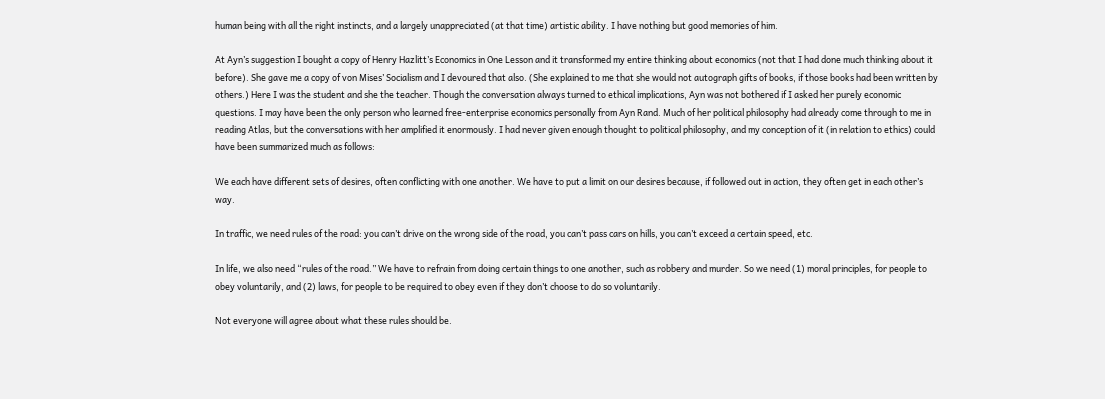human being with all the right instincts, and a largely unappreciated (at that time) artistic ability. I have nothing but good memories of him.

At Ayn’s suggestion I bought a copy of Henry Hazlitt’s Economics in One Lesson and it transformed my entire thinking about economics (not that I had done much thinking about it before). She gave me a copy of von Mises’ Socialism and I devoured that also. (She explained to me that she would not autograph gifts of books, if those books had been written by others.) Here I was the student and she the teacher. Though the conversation always turned to ethical implications, Ayn was not bothered if I asked her purely economic questions. I may have been the only person who learned free-enterprise economics personally from Ayn Rand. Much of her political philosophy had already come through to me in reading Atlas, but the conversations with her amplified it enormously. I had never given enough thought to political philosophy, and my conception of it (in relation to ethics) could have been summarized much as follows:

We each have different sets of desires, often conflicting with one another. We have to put a limit on our desires because, if followed out in action, they often get in each other’s way.

In traffic, we need rules of the road: you can’t drive on the wrong side of the road, you can’t pass cars on hills, you can’t exceed a certain speed, etc.

In life, we also need “rules of the road.” We have to refrain from doing certain things to one another, such as robbery and murder. So we need (1) moral principles, for people to obey voluntarily, and (2) laws, for people to be required to obey even if they don’t choose to do so voluntarily.

Not everyone will agree about what these rules should be.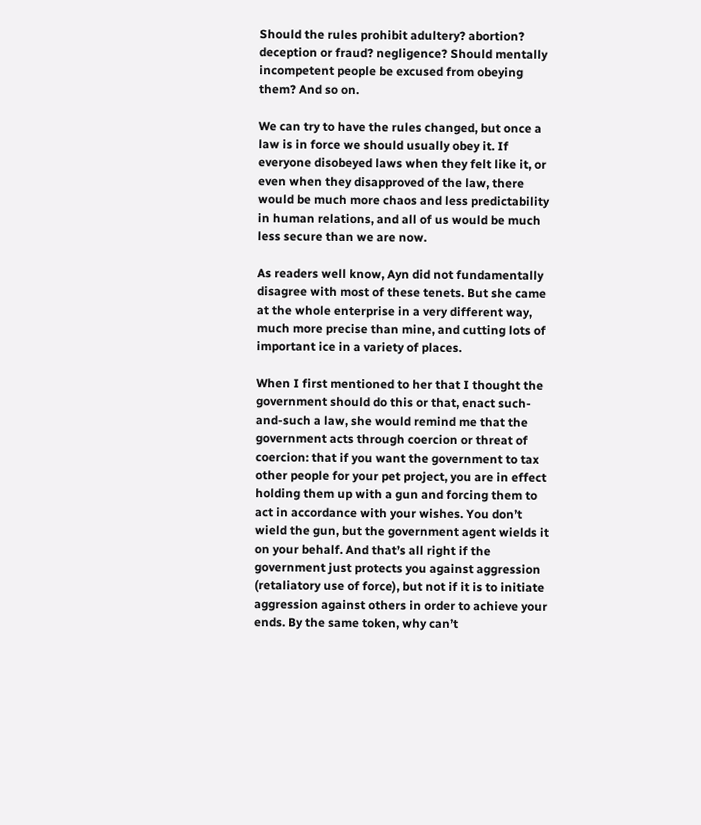Should the rules prohibit adultery? abortion? deception or fraud? negligence? Should mentally incompetent people be excused from obeying them? And so on.

We can try to have the rules changed, but once a law is in force we should usually obey it. If everyone disobeyed laws when they felt like it, or even when they disapproved of the law, there would be much more chaos and less predictability in human relations, and all of us would be much less secure than we are now.

As readers well know, Ayn did not fundamentally disagree with most of these tenets. But she came at the whole enterprise in a very different way, much more precise than mine, and cutting lots of important ice in a variety of places.

When I first mentioned to her that I thought the government should do this or that, enact such-and-such a law, she would remind me that the government acts through coercion or threat of coercion: that if you want the government to tax other people for your pet project, you are in effect holding them up with a gun and forcing them to act in accordance with your wishes. You don’t wield the gun, but the government agent wields it on your behalf. And that’s all right if the government just protects you against aggression (retaliatory use of force), but not if it is to initiate aggression against others in order to achieve your ends. By the same token, why can’t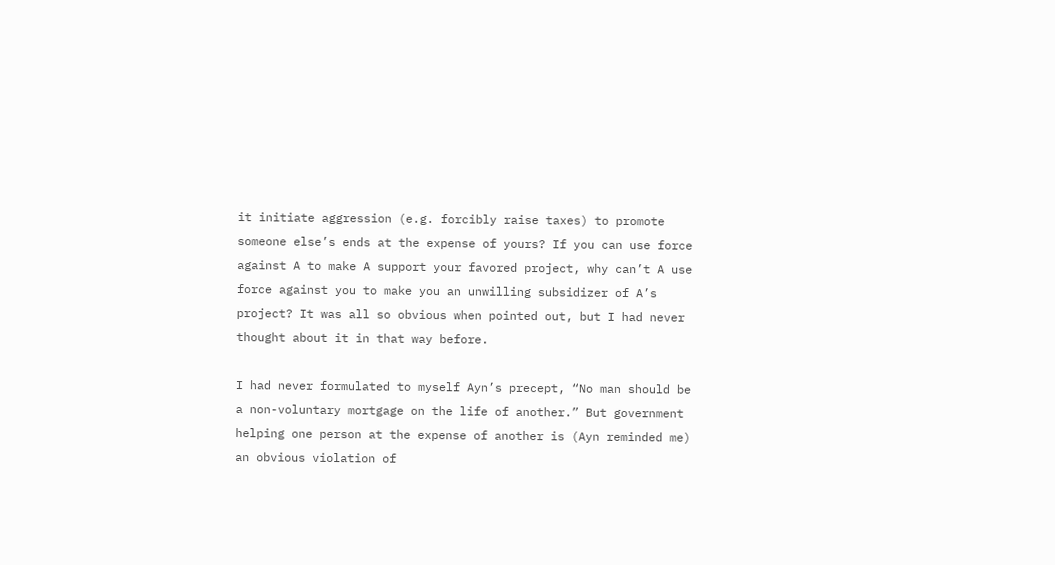it initiate aggression (e.g. forcibly raise taxes) to promote someone else’s ends at the expense of yours? If you can use force against A to make A support your favored project, why can’t A use force against you to make you an unwilling subsidizer of A’s project? It was all so obvious when pointed out, but I had never thought about it in that way before.

I had never formulated to myself Ayn’s precept, “No man should be a non-voluntary mortgage on the life of another.” But government helping one person at the expense of another is (Ayn reminded me) an obvious violation of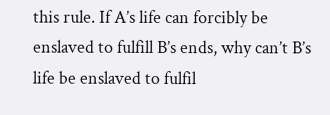this rule. If A’s life can forcibly be enslaved to fulfill B’s ends, why can’t B’s life be enslaved to fulfil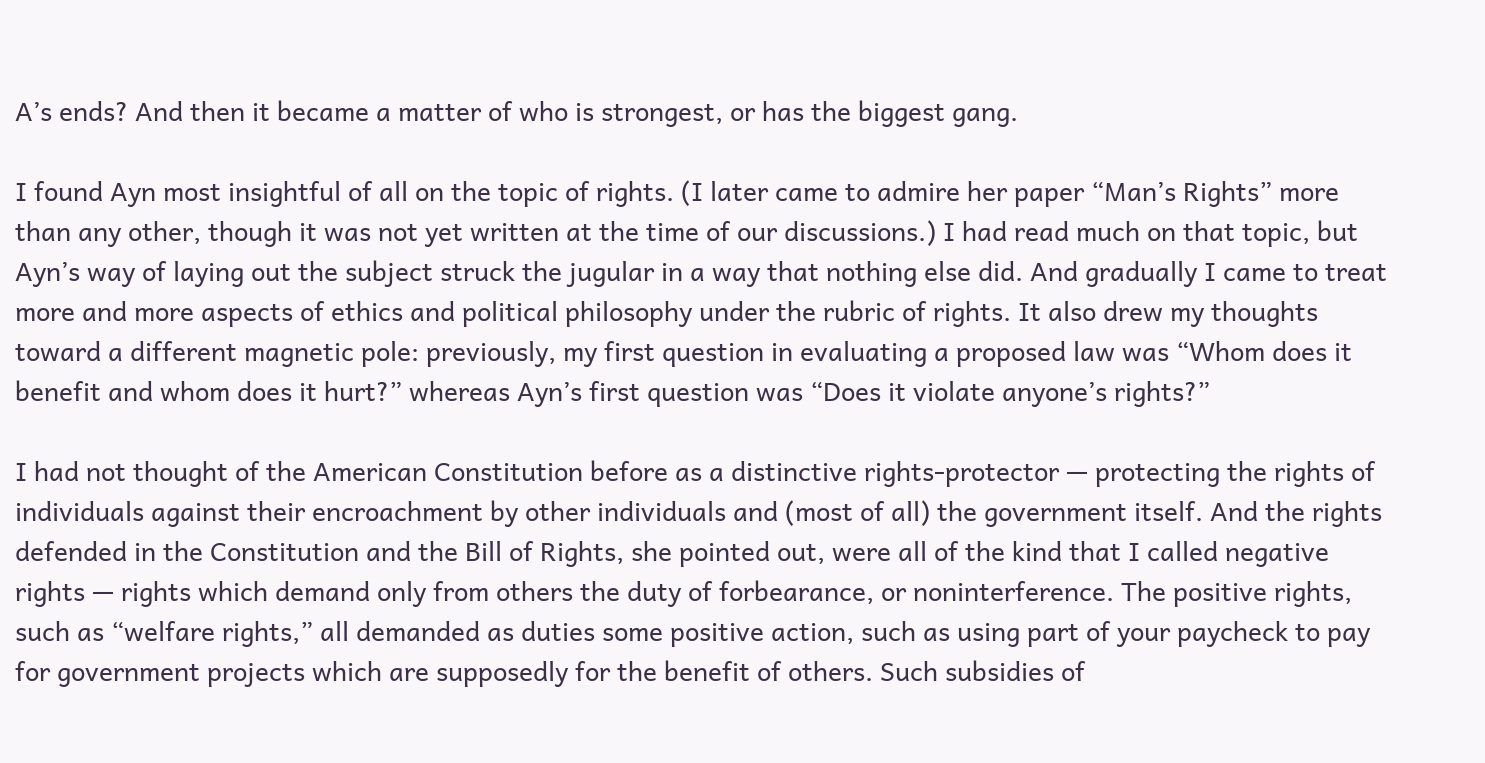A’s ends? And then it became a matter of who is strongest, or has the biggest gang.

I found Ayn most insightful of all on the topic of rights. (I later came to admire her paper “Man’s Rights” more than any other, though it was not yet written at the time of our discussions.) I had read much on that topic, but Ayn’s way of laying out the subject struck the jugular in a way that nothing else did. And gradually I came to treat more and more aspects of ethics and political philosophy under the rubric of rights. It also drew my thoughts toward a different magnetic pole: previously, my first question in evaluating a proposed law was “Whom does it benefit and whom does it hurt?” whereas Ayn’s first question was “Does it violate anyone’s rights?”

I had not thought of the American Constitution before as a distinctive rights-protector — protecting the rights of individuals against their encroachment by other individuals and (most of all) the government itself. And the rights defended in the Constitution and the Bill of Rights, she pointed out, were all of the kind that I called negative rights — rights which demand only from others the duty of forbearance, or noninterference. The positive rights, such as “welfare rights,” all demanded as duties some positive action, such as using part of your paycheck to pay for government projects which are supposedly for the benefit of others. Such subsidies of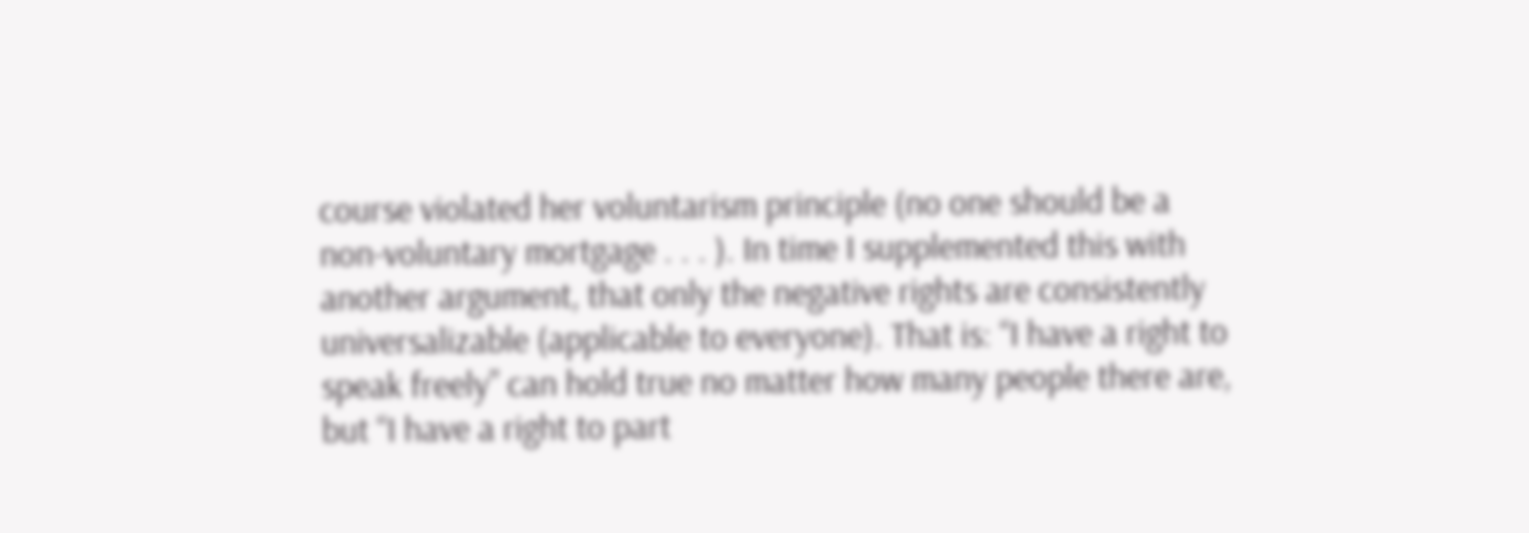course violated her voluntarism principle (no one should be a non-voluntary mortgage . . . ). In time I supplemented this with another argument, that only the negative rights are consistently universalizable (applicable to everyone). That is: “I have a right to speak freely” can hold true no matter how many people there are, but “I have a right to part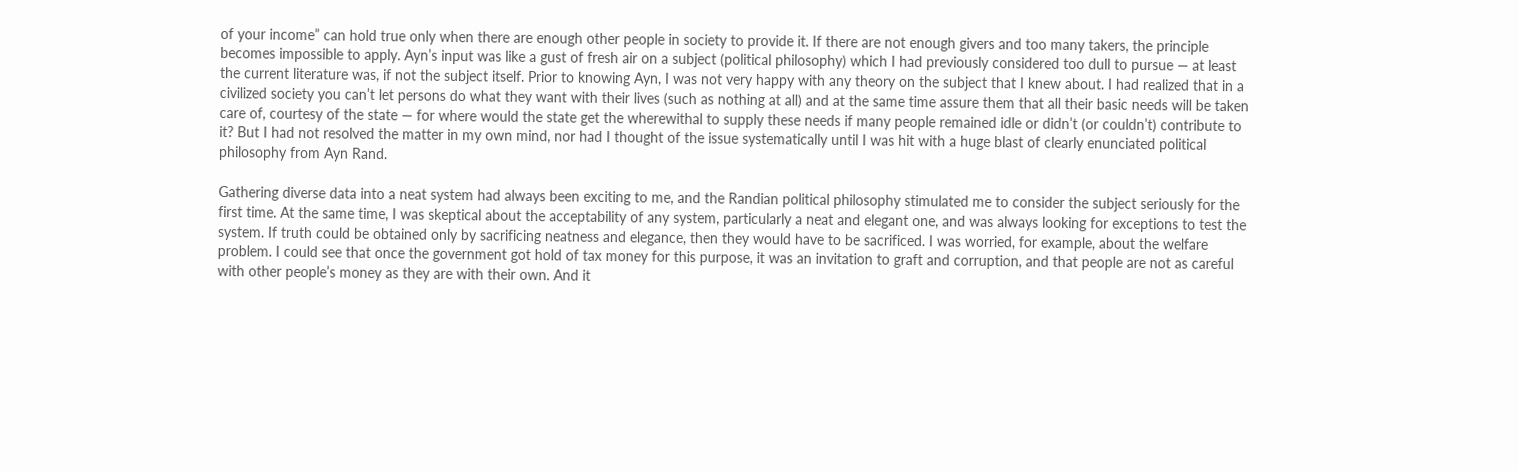of your income” can hold true only when there are enough other people in society to provide it. If there are not enough givers and too many takers, the principle becomes impossible to apply. Ayn’s input was like a gust of fresh air on a subject (political philosophy) which I had previously considered too dull to pursue — at least the current literature was, if not the subject itself. Prior to knowing Ayn, I was not very happy with any theory on the subject that I knew about. I had realized that in a civilized society you can’t let persons do what they want with their lives (such as nothing at all) and at the same time assure them that all their basic needs will be taken care of, courtesy of the state — for where would the state get the wherewithal to supply these needs if many people remained idle or didn’t (or couldn’t) contribute to it? But I had not resolved the matter in my own mind, nor had I thought of the issue systematically until I was hit with a huge blast of clearly enunciated political philosophy from Ayn Rand.

Gathering diverse data into a neat system had always been exciting to me, and the Randian political philosophy stimulated me to consider the subject seriously for the first time. At the same time, I was skeptical about the acceptability of any system, particularly a neat and elegant one, and was always looking for exceptions to test the system. If truth could be obtained only by sacrificing neatness and elegance, then they would have to be sacrificed. I was worried, for example, about the welfare problem. I could see that once the government got hold of tax money for this purpose, it was an invitation to graft and corruption, and that people are not as careful with other people’s money as they are with their own. And it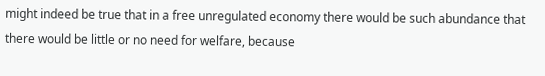might indeed be true that in a free unregulated economy there would be such abundance that there would be little or no need for welfare, because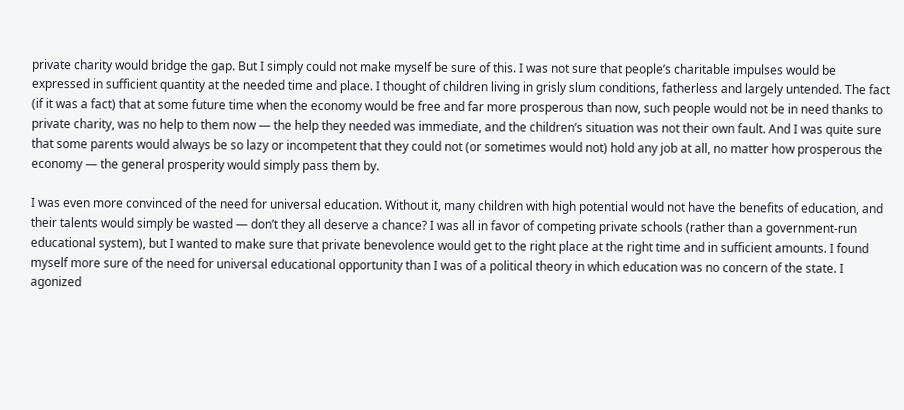private charity would bridge the gap. But I simply could not make myself be sure of this. I was not sure that people’s charitable impulses would be expressed in sufficient quantity at the needed time and place. I thought of children living in grisly slum conditions, fatherless and largely untended. The fact (if it was a fact) that at some future time when the economy would be free and far more prosperous than now, such people would not be in need thanks to private charity, was no help to them now — the help they needed was immediate, and the children’s situation was not their own fault. And I was quite sure that some parents would always be so lazy or incompetent that they could not (or sometimes would not) hold any job at all, no matter how prosperous the economy — the general prosperity would simply pass them by.

I was even more convinced of the need for universal education. Without it, many children with high potential would not have the benefits of education, and their talents would simply be wasted — don’t they all deserve a chance? I was all in favor of competing private schools (rather than a government-run educational system), but I wanted to make sure that private benevolence would get to the right place at the right time and in sufficient amounts. I found myself more sure of the need for universal educational opportunity than I was of a political theory in which education was no concern of the state. I agonized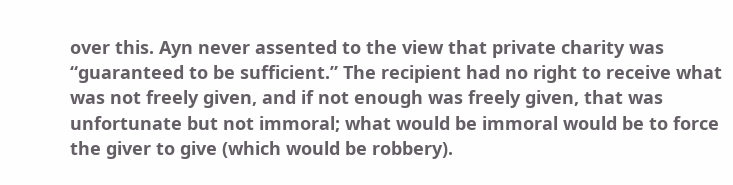over this. Ayn never assented to the view that private charity was “guaranteed to be sufficient.” The recipient had no right to receive what was not freely given, and if not enough was freely given, that was unfortunate but not immoral; what would be immoral would be to force the giver to give (which would be robbery).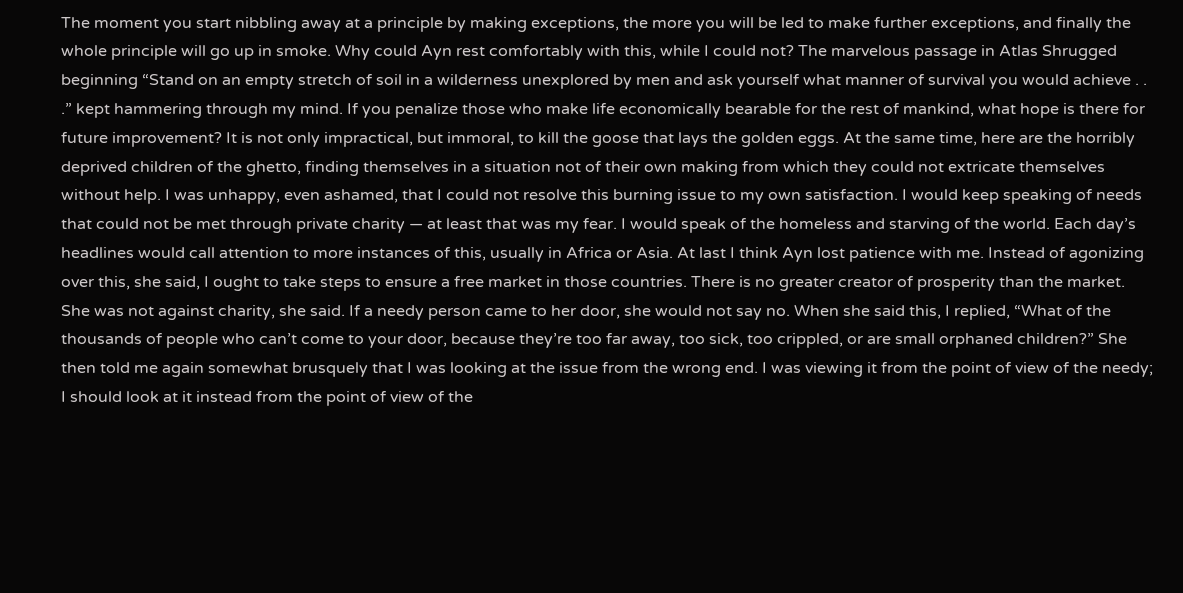The moment you start nibbling away at a principle by making exceptions, the more you will be led to make further exceptions, and finally the whole principle will go up in smoke. Why could Ayn rest comfortably with this, while I could not? The marvelous passage in Atlas Shrugged beginning “Stand on an empty stretch of soil in a wilderness unexplored by men and ask yourself what manner of survival you would achieve . . .” kept hammering through my mind. If you penalize those who make life economically bearable for the rest of mankind, what hope is there for future improvement? It is not only impractical, but immoral, to kill the goose that lays the golden eggs. At the same time, here are the horribly deprived children of the ghetto, finding themselves in a situation not of their own making from which they could not extricate themselves without help. I was unhappy, even ashamed, that I could not resolve this burning issue to my own satisfaction. I would keep speaking of needs that could not be met through private charity — at least that was my fear. I would speak of the homeless and starving of the world. Each day’s headlines would call attention to more instances of this, usually in Africa or Asia. At last I think Ayn lost patience with me. Instead of agonizing over this, she said, I ought to take steps to ensure a free market in those countries. There is no greater creator of prosperity than the market. She was not against charity, she said. If a needy person came to her door, she would not say no. When she said this, I replied, “What of the thousands of people who can’t come to your door, because they’re too far away, too sick, too crippled, or are small orphaned children?” She then told me again somewhat brusquely that I was looking at the issue from the wrong end. I was viewing it from the point of view of the needy; I should look at it instead from the point of view of the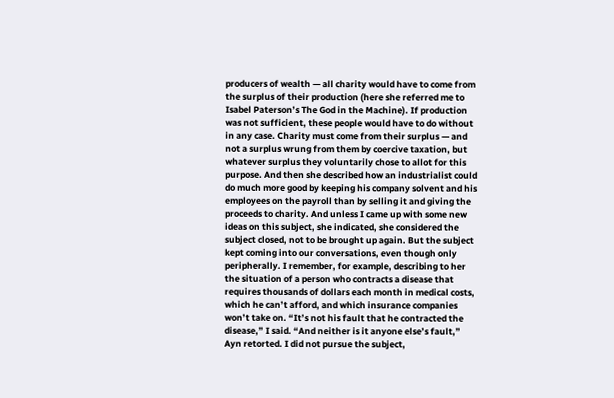producers of wealth — all charity would have to come from the surplus of their production (here she referred me to Isabel Paterson’s The God in the Machine). If production was not sufficient, these people would have to do without in any case. Charity must come from their surplus — and not a surplus wrung from them by coercive taxation, but whatever surplus they voluntarily chose to allot for this purpose. And then she described how an industrialist could do much more good by keeping his company solvent and his employees on the payroll than by selling it and giving the proceeds to charity. And unless I came up with some new ideas on this subject, she indicated, she considered the subject closed, not to be brought up again. But the subject kept coming into our conversations, even though only peripherally. I remember, for example, describing to her the situation of a person who contracts a disease that requires thousands of dollars each month in medical costs, which he can’t afford, and which insurance companies won’t take on. “It’s not his fault that he contracted the disease,” I said. “And neither is it anyone else’s fault,” Ayn retorted. I did not pursue the subject,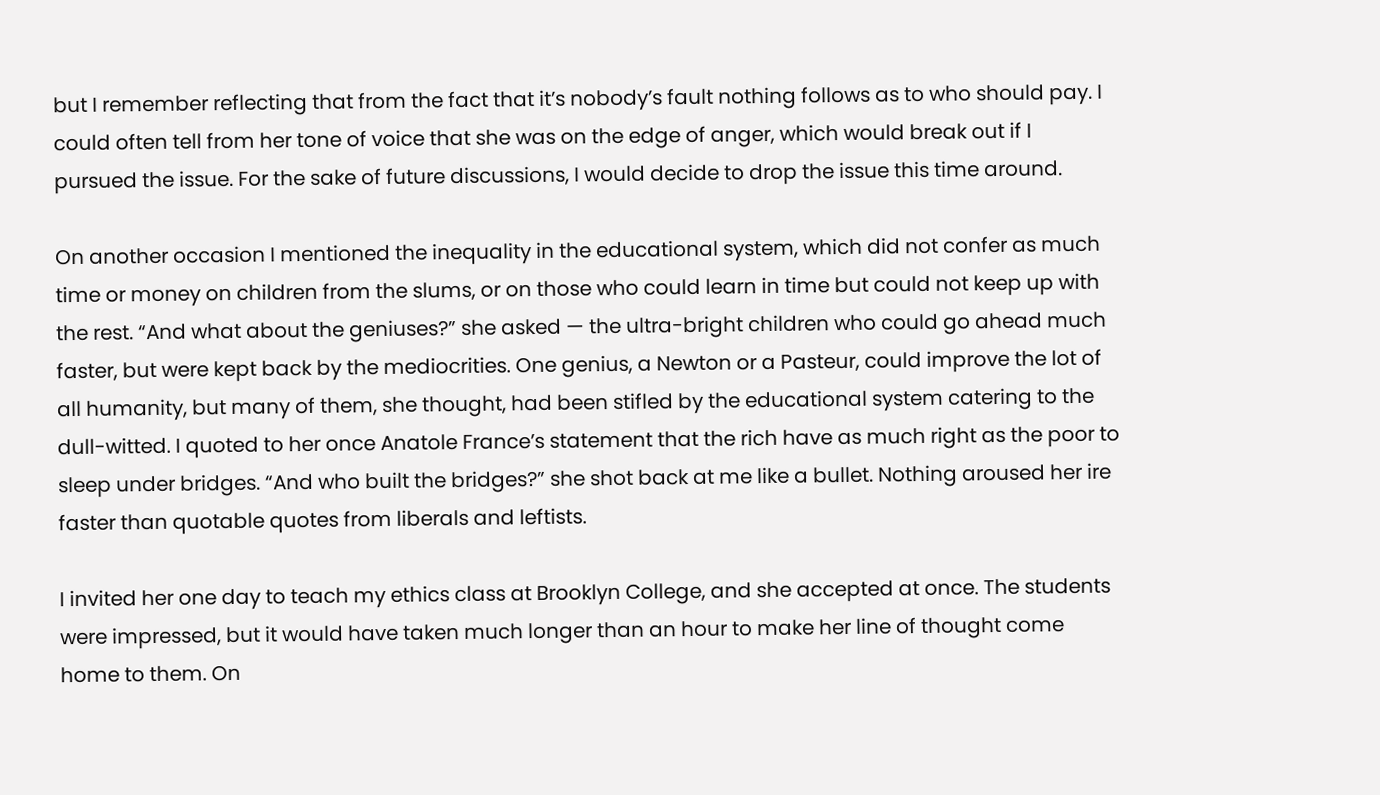but I remember reflecting that from the fact that it’s nobody’s fault nothing follows as to who should pay. I could often tell from her tone of voice that she was on the edge of anger, which would break out if I pursued the issue. For the sake of future discussions, I would decide to drop the issue this time around.

On another occasion I mentioned the inequality in the educational system, which did not confer as much time or money on children from the slums, or on those who could learn in time but could not keep up with the rest. “And what about the geniuses?” she asked — the ultra-bright children who could go ahead much faster, but were kept back by the mediocrities. One genius, a Newton or a Pasteur, could improve the lot of all humanity, but many of them, she thought, had been stifled by the educational system catering to the dull-witted. I quoted to her once Anatole France’s statement that the rich have as much right as the poor to sleep under bridges. “And who built the bridges?” she shot back at me like a bullet. Nothing aroused her ire faster than quotable quotes from liberals and leftists.

I invited her one day to teach my ethics class at Brooklyn College, and she accepted at once. The students were impressed, but it would have taken much longer than an hour to make her line of thought come home to them. On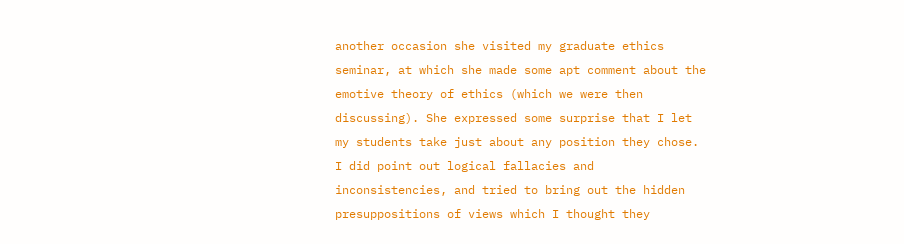another occasion she visited my graduate ethics seminar, at which she made some apt comment about the emotive theory of ethics (which we were then discussing). She expressed some surprise that I let my students take just about any position they chose. I did point out logical fallacies and inconsistencies, and tried to bring out the hidden presuppositions of views which I thought they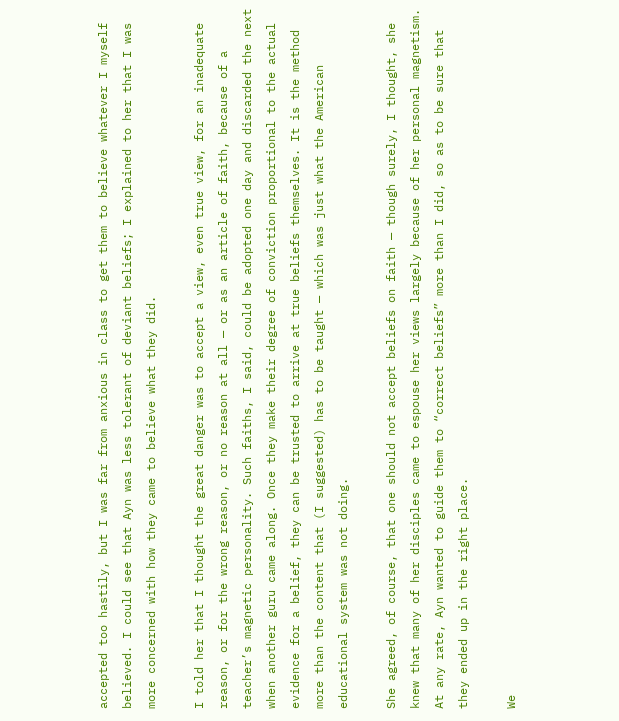accepted too hastily, but I was far from anxious in class to get them to believe whatever I myself believed. I could see that Ayn was less tolerant of deviant beliefs; I explained to her that I was more concerned with how they came to believe what they did.

I told her that I thought the great danger was to accept a view, even true view, for an inadequate reason, or for the wrong reason, or no reason at all — or as an article of faith, because of a teacher’s magnetic personality. Such faiths, I said, could be adopted one day and discarded the next when another guru came along. Once they make their degree of conviction proportional to the actual evidence for a belief, they can be trusted to arrive at true beliefs themselves. It is the method more than the content that (I suggested) has to be taught — which was just what the American educational system was not doing.

She agreed, of course, that one should not accept beliefs on faith — though surely, I thought, she knew that many of her disciples came to espouse her views largely because of her personal magnetism. At any rate, Ayn wanted to guide them to “correct beliefs” more than I did, so as to be sure that they ended up in the right place.

We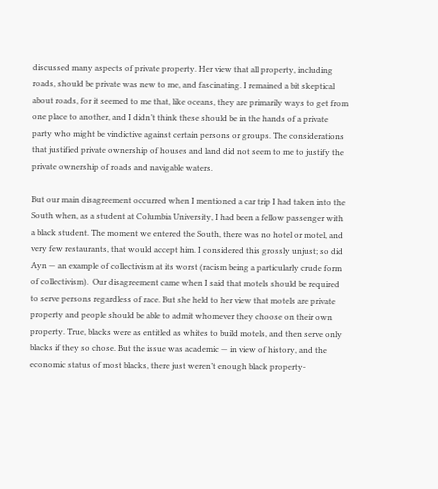discussed many aspects of private property. Her view that all property, including roads, should be private was new to me, and fascinating. I remained a bit skeptical about roads, for it seemed to me that, like oceans, they are primarily ways to get from one place to another, and I didn’t think these should be in the hands of a private party who might be vindictive against certain persons or groups. The considerations that justified private ownership of houses and land did not seem to me to justify the private ownership of roads and navigable waters.

But our main disagreement occurred when I mentioned a car trip I had taken into the South when, as a student at Columbia University, I had been a fellow passenger with a black student. The moment we entered the South, there was no hotel or motel, and very few restaurants, that would accept him. I considered this grossly unjust; so did Ayn — an example of collectivism at its worst (racism being a particularly crude form of collectivism).  Our disagreement came when I said that motels should be required to serve persons regardless of race. But she held to her view that motels are private property and people should be able to admit whomever they choose on their own property. True, blacks were as entitled as whites to build motels, and then serve only blacks if they so chose. But the issue was academic — in view of history, and the economic status of most blacks, there just weren’t enough black property-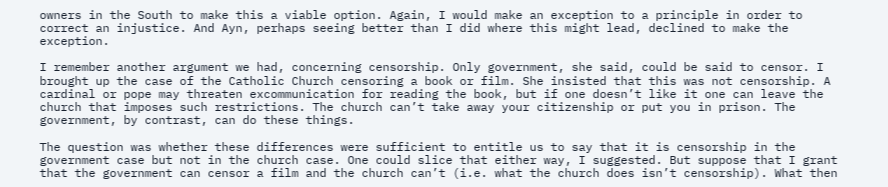owners in the South to make this a viable option. Again, I would make an exception to a principle in order to correct an injustice. And Ayn, perhaps seeing better than I did where this might lead, declined to make the exception.

I remember another argument we had, concerning censorship. Only government, she said, could be said to censor. I brought up the case of the Catholic Church censoring a book or film. She insisted that this was not censorship. A cardinal or pope may threaten excommunication for reading the book, but if one doesn’t like it one can leave the church that imposes such restrictions. The church can’t take away your citizenship or put you in prison. The government, by contrast, can do these things.

The question was whether these differences were sufficient to entitle us to say that it is censorship in the government case but not in the church case. One could slice that either way, I suggested. But suppose that I grant that the government can censor a film and the church can’t (i.e. what the church does isn’t censorship). What then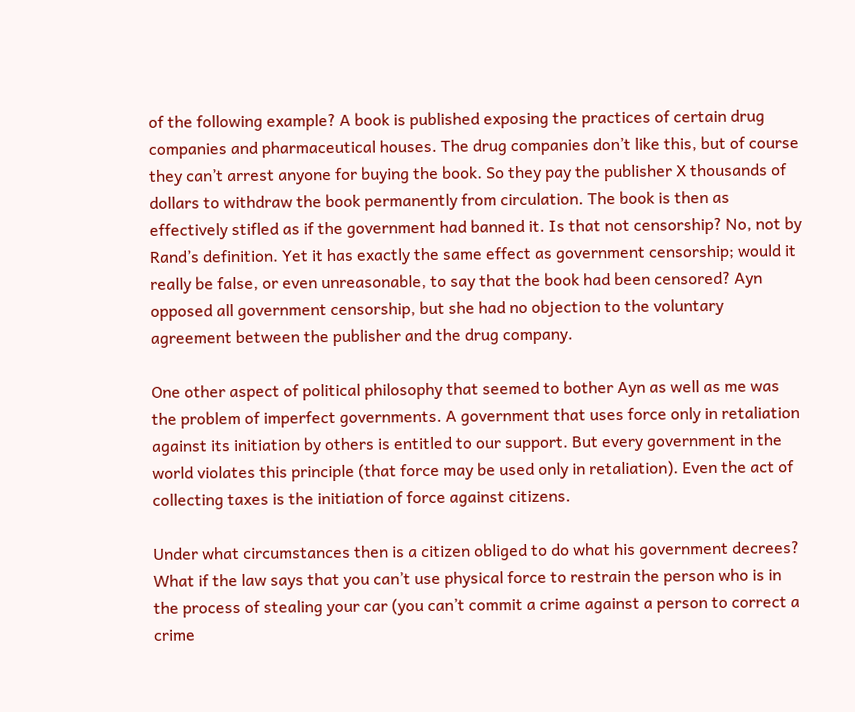of the following example? A book is published exposing the practices of certain drug companies and pharmaceutical houses. The drug companies don’t like this, but of course they can’t arrest anyone for buying the book. So they pay the publisher X thousands of dollars to withdraw the book permanently from circulation. The book is then as effectively stifled as if the government had banned it. Is that not censorship? No, not by Rand’s definition. Yet it has exactly the same effect as government censorship; would it really be false, or even unreasonable, to say that the book had been censored? Ayn opposed all government censorship, but she had no objection to the voluntary agreement between the publisher and the drug company.

One other aspect of political philosophy that seemed to bother Ayn as well as me was the problem of imperfect governments. A government that uses force only in retaliation against its initiation by others is entitled to our support. But every government in the world violates this principle (that force may be used only in retaliation). Even the act of collecting taxes is the initiation of force against citizens.

Under what circumstances then is a citizen obliged to do what his government decrees? What if the law says that you can’t use physical force to restrain the person who is in the process of stealing your car (you can’t commit a crime against a person to correct a crime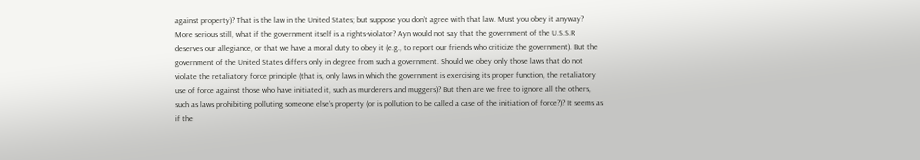against property)? That is the law in the United States; but suppose you don’t agree with that law. Must you obey it anyway? More serious still, what if the government itself is a rights-violator? Ayn would not say that the government of the U.S.S.R deserves our allegiance, or that we have a moral duty to obey it (e.g., to report our friends who criticize the government). But the government of the United States differs only in degree from such a government. Should we obey only those laws that do not violate the retaliatory force principle (that is, only laws in which the government is exercising its proper function, the retaliatory use of force against those who have initiated it, such as murderers and muggers)? But then are we free to ignore all the others, such as laws prohibiting polluting someone else’s property (or is pollution to be called a case of the initiation of force?)? It seems as if the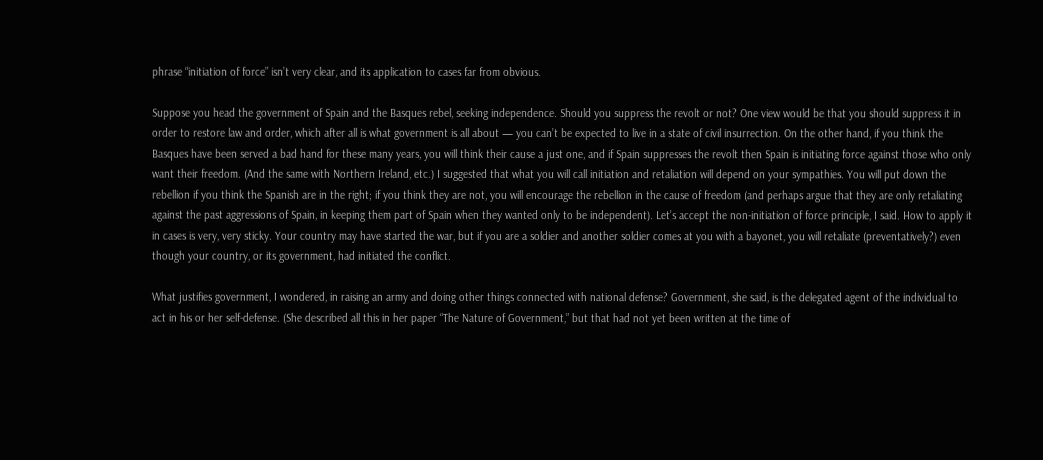phrase “initiation of force” isn’t very clear, and its application to cases far from obvious.

Suppose you head the government of Spain and the Basques rebel, seeking independence. Should you suppress the revolt or not? One view would be that you should suppress it in order to restore law and order, which after all is what government is all about — you can’t be expected to live in a state of civil insurrection. On the other hand, if you think the Basques have been served a bad hand for these many years, you will think their cause a just one, and if Spain suppresses the revolt then Spain is initiating force against those who only want their freedom. (And the same with Northern Ireland, etc.) I suggested that what you will call initiation and retaliation will depend on your sympathies. You will put down the rebellion if you think the Spanish are in the right; if you think they are not, you will encourage the rebellion in the cause of freedom (and perhaps argue that they are only retaliating against the past aggressions of Spain, in keeping them part of Spain when they wanted only to be independent). Let’s accept the non-initiation of force principle, I said. How to apply it in cases is very, very sticky. Your country may have started the war, but if you are a soldier and another soldier comes at you with a bayonet, you will retaliate (preventatively?) even though your country, or its government, had initiated the conflict.

What justifies government, I wondered, in raising an army and doing other things connected with national defense? Government, she said, is the delegated agent of the individual to act in his or her self-defense. (She described all this in her paper “The Nature of Government,” but that had not yet been written at the time of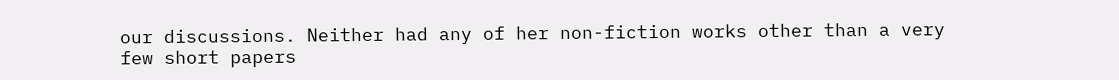our discussions. Neither had any of her non-fiction works other than a very few short papers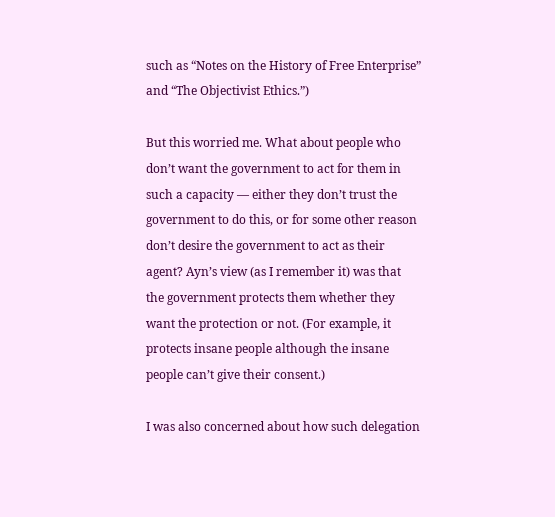such as “Notes on the History of Free Enterprise” and “The Objectivist Ethics.”)

But this worried me. What about people who don’t want the government to act for them in such a capacity — either they don’t trust the government to do this, or for some other reason don’t desire the government to act as their agent? Ayn’s view (as I remember it) was that the government protects them whether they want the protection or not. (For example, it protects insane people although the insane people can’t give their consent.)

I was also concerned about how such delegation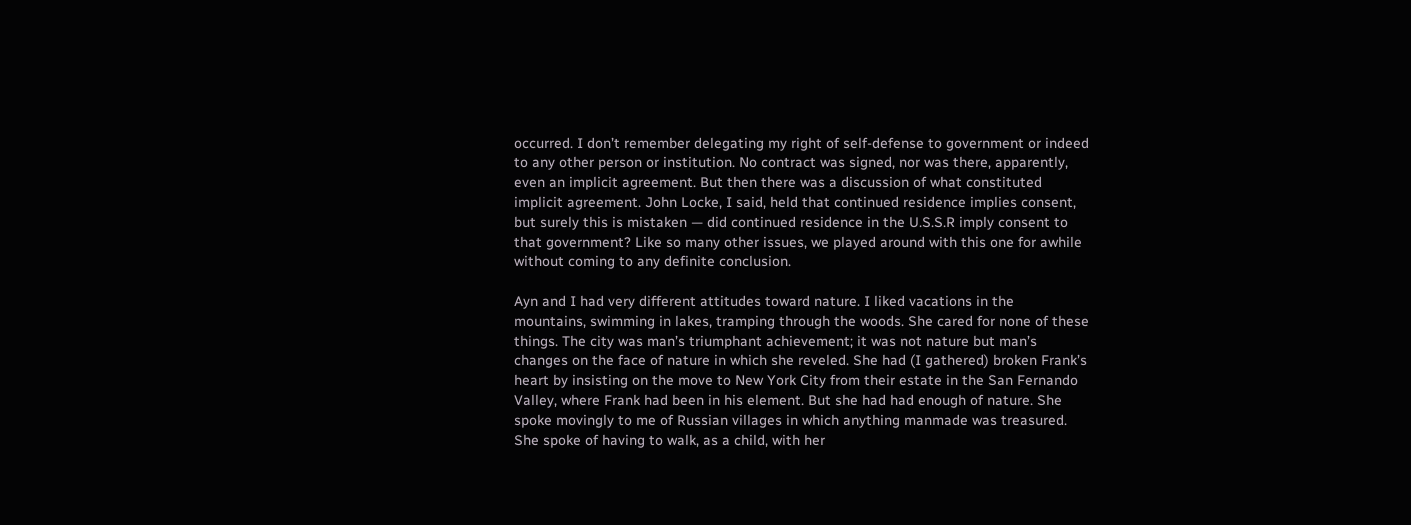occurred. I don’t remember delegating my right of self-defense to government or indeed to any other person or institution. No contract was signed, nor was there, apparently, even an implicit agreement. But then there was a discussion of what constituted implicit agreement. John Locke, I said, held that continued residence implies consent, but surely this is mistaken — did continued residence in the U.S.S.R imply consent to that government? Like so many other issues, we played around with this one for awhile without coming to any definite conclusion.

Ayn and I had very different attitudes toward nature. I liked vacations in the mountains, swimming in lakes, tramping through the woods. She cared for none of these things. The city was man’s triumphant achievement; it was not nature but man’s changes on the face of nature in which she reveled. She had (I gathered) broken Frank’s heart by insisting on the move to New York City from their estate in the San Fernando Valley, where Frank had been in his element. But she had had enough of nature. She spoke movingly to me of Russian villages in which anything manmade was treasured. She spoke of having to walk, as a child, with her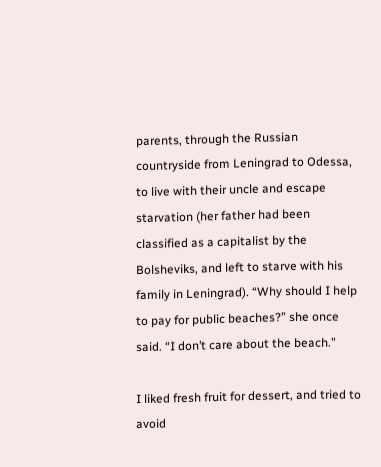parents, through the Russian countryside from Leningrad to Odessa, to live with their uncle and escape starvation (her father had been classified as a capitalist by the Bolsheviks, and left to starve with his family in Leningrad). “Why should I help to pay for public beaches?” she once said. “I don’t care about the beach.”

I liked fresh fruit for dessert, and tried to avoid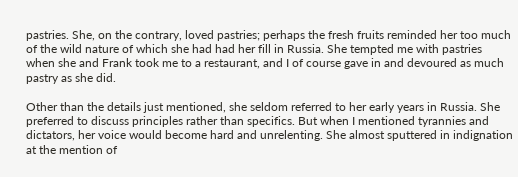pastries. She, on the contrary, loved pastries; perhaps the fresh fruits reminded her too much of the wild nature of which she had had her fill in Russia. She tempted me with pastries when she and Frank took me to a restaurant, and I of course gave in and devoured as much pastry as she did.

Other than the details just mentioned, she seldom referred to her early years in Russia. She preferred to discuss principles rather than specifics. But when I mentioned tyrannies and dictators, her voice would become hard and unrelenting. She almost sputtered in indignation at the mention of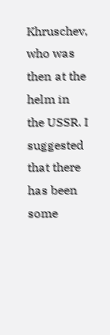Khruschev, who was then at the helm in the USSR. I suggested that there has been some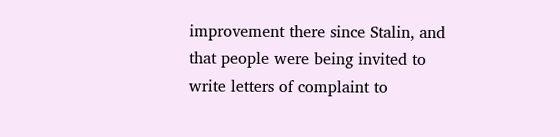improvement there since Stalin, and that people were being invited to write letters of complaint to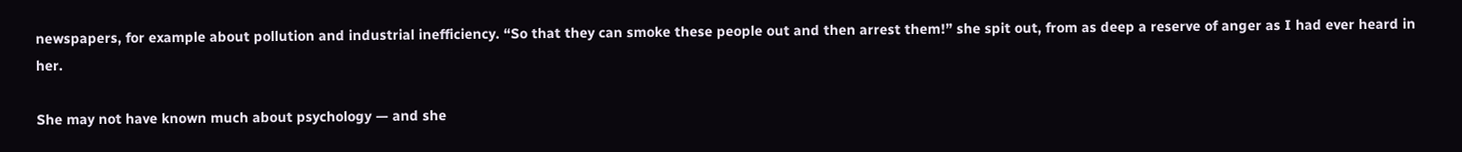newspapers, for example about pollution and industrial inefficiency. “So that they can smoke these people out and then arrest them!” she spit out, from as deep a reserve of anger as I had ever heard in her.

She may not have known much about psychology — and she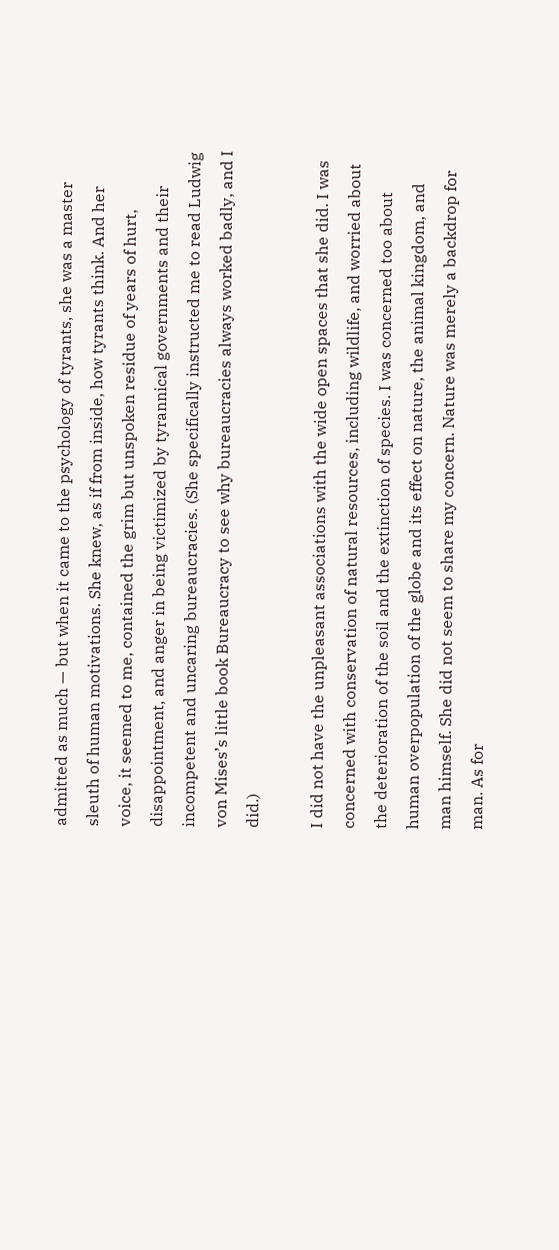admitted as much — but when it came to the psychology of tyrants, she was a master sleuth of human motivations. She knew, as if from inside, how tyrants think. And her voice, it seemed to me, contained the grim but unspoken residue of years of hurt, disappointment, and anger in being victimized by tyrannical governments and their incompetent and uncaring bureaucracies. (She specifically instructed me to read Ludwig von Mises’s little book Bureaucracy to see why bureaucracies always worked badly, and I did.)

I did not have the unpleasant associations with the wide open spaces that she did. I was concerned with conservation of natural resources, including wildlife, and worried about the deterioration of the soil and the extinction of species. I was concerned too about human overpopulation of the globe and its effect on nature, the animal kingdom, and man himself. She did not seem to share my concern. Nature was merely a backdrop for man. As for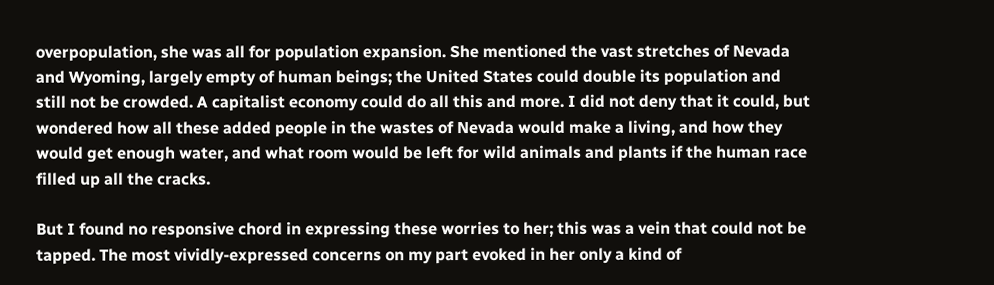overpopulation, she was all for population expansion. She mentioned the vast stretches of Nevada and Wyoming, largely empty of human beings; the United States could double its population and still not be crowded. A capitalist economy could do all this and more. I did not deny that it could, but wondered how all these added people in the wastes of Nevada would make a living, and how they would get enough water, and what room would be left for wild animals and plants if the human race filled up all the cracks.

But I found no responsive chord in expressing these worries to her; this was a vein that could not be tapped. The most vividly-expressed concerns on my part evoked in her only a kind of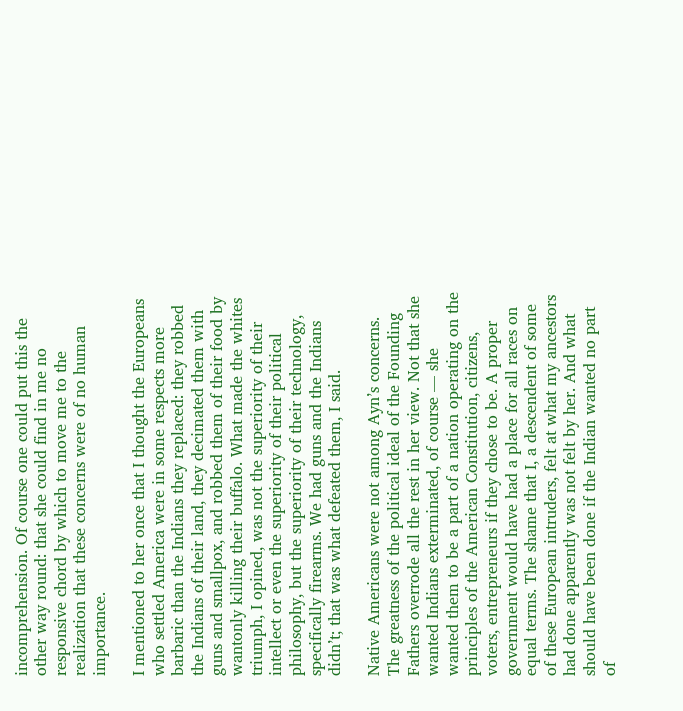incomprehension. Of course one could put this the other way round: that she could find in me no responsive chord by which to move me to the realization that these concerns were of no human importance.

I mentioned to her once that I thought the Europeans who settled America were in some respects more barbaric than the Indians they replaced: they robbed the Indians of their land, they decimated them with guns and smallpox, and robbed them of their food by wantonly killing their buffalo. What made the whites triumph, I opined, was not the superiority of their intellect or even the superiority of their political philosophy, but the superiority of their technology, specifically firearms. We had guns and the Indians didn’t; that was what defeated them, I said.

Native Americans were not among Ayn’s concerns. The greatness of the political ideal of the Founding Fathers overrode all the rest in her view. Not that she wanted Indians exterminated, of course — she wanted them to be a part of a nation operating on the principles of the American Constitution, citizens, voters, entrepreneurs if they chose to be. A proper government would have had a place for all races on equal terms. The shame that I, a descendent of some of these European intruders, felt at what my ancestors had done apparently was not felt by her. And what should have been done if the Indian wanted no part of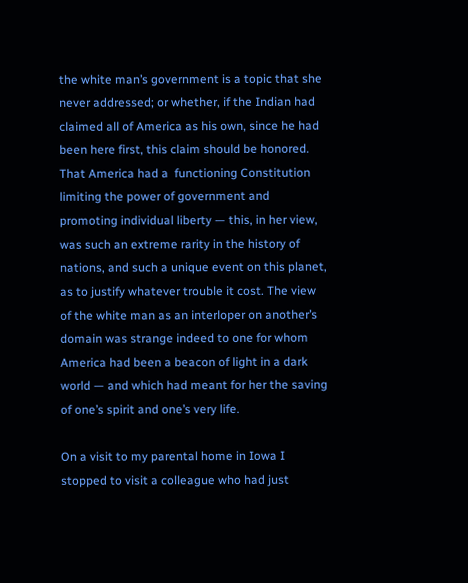the white man’s government is a topic that she never addressed; or whether, if the Indian had claimed all of America as his own, since he had been here first, this claim should be honored. That America had a  functioning Constitution limiting the power of government and promoting individual liberty — this, in her view, was such an extreme rarity in the history of nations, and such a unique event on this planet, as to justify whatever trouble it cost. The view of the white man as an interloper on another’s domain was strange indeed to one for whom America had been a beacon of light in a dark world — and which had meant for her the saving of one’s spirit and one’s very life.

On a visit to my parental home in Iowa I stopped to visit a colleague who had just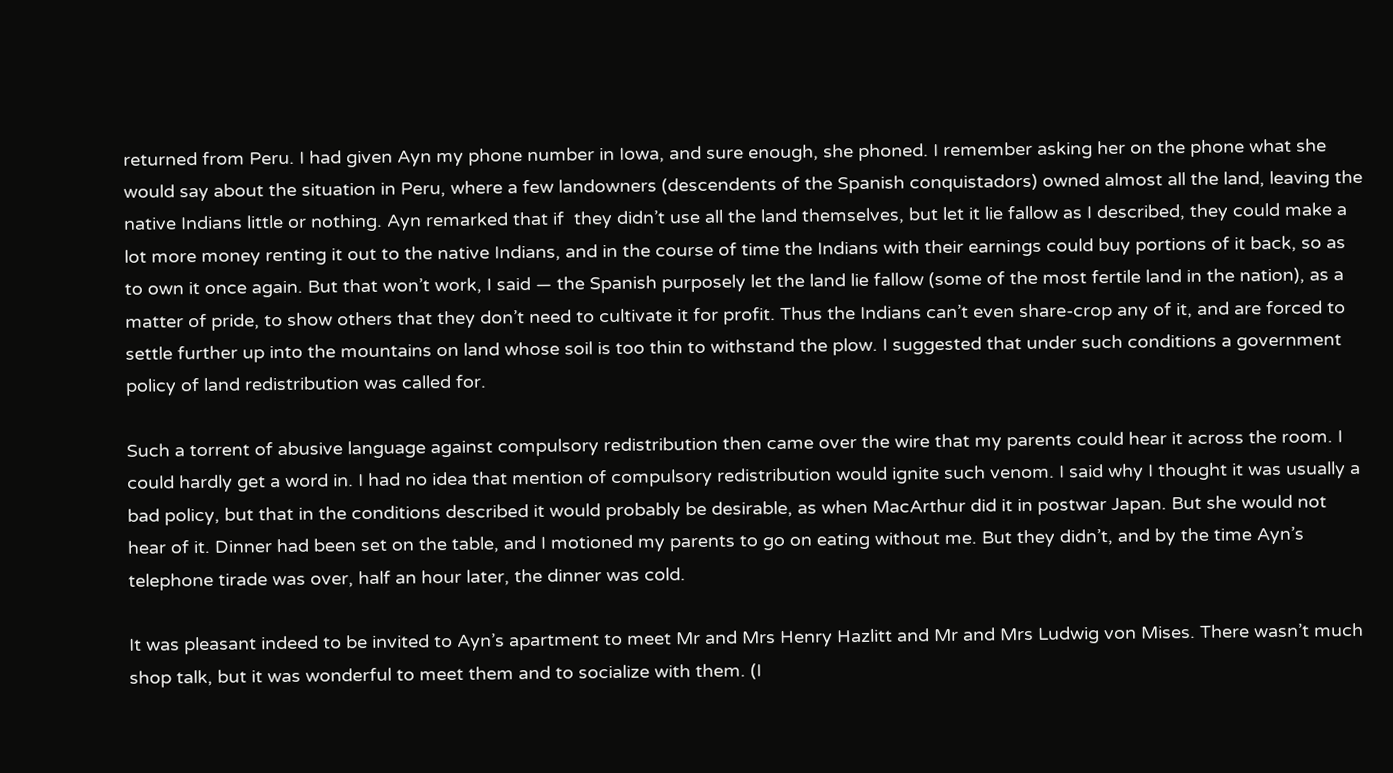returned from Peru. I had given Ayn my phone number in Iowa, and sure enough, she phoned. I remember asking her on the phone what she would say about the situation in Peru, where a few landowners (descendents of the Spanish conquistadors) owned almost all the land, leaving the native Indians little or nothing. Ayn remarked that if  they didn’t use all the land themselves, but let it lie fallow as I described, they could make a lot more money renting it out to the native Indians, and in the course of time the Indians with their earnings could buy portions of it back, so as to own it once again. But that won’t work, I said — the Spanish purposely let the land lie fallow (some of the most fertile land in the nation), as a matter of pride, to show others that they don’t need to cultivate it for profit. Thus the Indians can’t even share-crop any of it, and are forced to settle further up into the mountains on land whose soil is too thin to withstand the plow. I suggested that under such conditions a government policy of land redistribution was called for.

Such a torrent of abusive language against compulsory redistribution then came over the wire that my parents could hear it across the room. I could hardly get a word in. I had no idea that mention of compulsory redistribution would ignite such venom. I said why I thought it was usually a bad policy, but that in the conditions described it would probably be desirable, as when MacArthur did it in postwar Japan. But she would not hear of it. Dinner had been set on the table, and I motioned my parents to go on eating without me. But they didn’t, and by the time Ayn’s telephone tirade was over, half an hour later, the dinner was cold.

It was pleasant indeed to be invited to Ayn’s apartment to meet Mr and Mrs Henry Hazlitt and Mr and Mrs Ludwig von Mises. There wasn’t much shop talk, but it was wonderful to meet them and to socialize with them. (I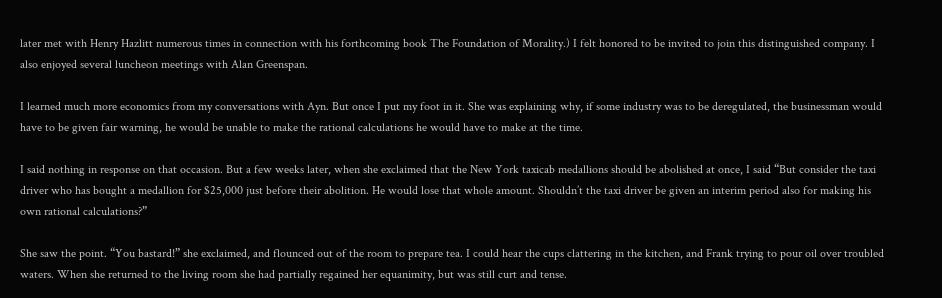later met with Henry Hazlitt numerous times in connection with his forthcoming book The Foundation of Morality.) I felt honored to be invited to join this distinguished company. I also enjoyed several luncheon meetings with Alan Greenspan.

I learned much more economics from my conversations with Ayn. But once I put my foot in it. She was explaining why, if some industry was to be deregulated, the businessman would have to be given fair warning, he would be unable to make the rational calculations he would have to make at the time.

I said nothing in response on that occasion. But a few weeks later, when she exclaimed that the New York taxicab medallions should be abolished at once, I said “But consider the taxi driver who has bought a medallion for $25,000 just before their abolition. He would lose that whole amount. Shouldn’t the taxi driver be given an interim period also for making his own rational calculations?”

She saw the point. “You bastard!” she exclaimed, and flounced out of the room to prepare tea. I could hear the cups clattering in the kitchen, and Frank trying to pour oil over troubled waters. When she returned to the living room she had partially regained her equanimity, but was still curt and tense.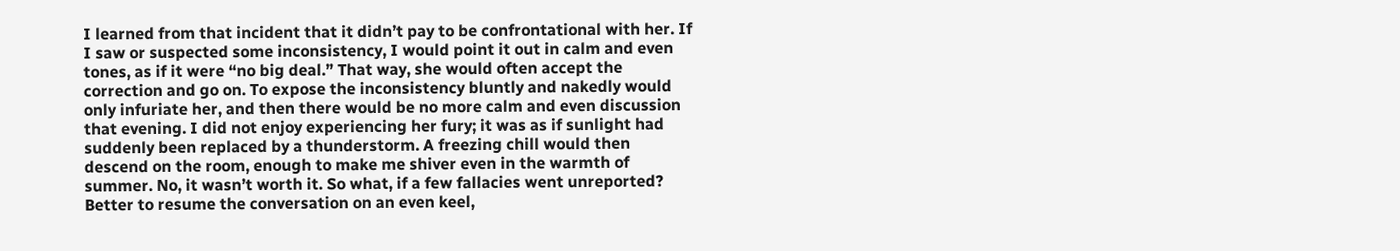I learned from that incident that it didn’t pay to be confrontational with her. If I saw or suspected some inconsistency, I would point it out in calm and even tones, as if it were “no big deal.” That way, she would often accept the correction and go on. To expose the inconsistency bluntly and nakedly would only infuriate her, and then there would be no more calm and even discussion that evening. I did not enjoy experiencing her fury; it was as if sunlight had suddenly been replaced by a thunderstorm. A freezing chill would then descend on the room, enough to make me shiver even in the warmth of summer. No, it wasn’t worth it. So what, if a few fallacies went unreported? Better to resume the conversation on an even keel,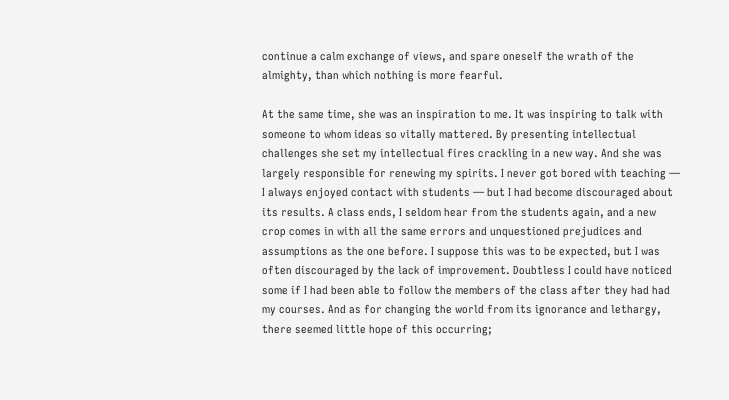continue a calm exchange of views, and spare oneself the wrath of the almighty, than which nothing is more fearful.

At the same time, she was an inspiration to me. It was inspiring to talk with someone to whom ideas so vitally mattered. By presenting intellectual challenges she set my intellectual fires crackling in a new way. And she was largely responsible for renewing my spirits. I never got bored with teaching — I always enjoyed contact with students — but I had become discouraged about its results. A class ends, I seldom hear from the students again, and a new crop comes in with all the same errors and unquestioned prejudices and assumptions as the one before. I suppose this was to be expected, but I was often discouraged by the lack of improvement. Doubtless I could have noticed some if I had been able to follow the members of the class after they had had my courses. And as for changing the world from its ignorance and lethargy, there seemed little hope of this occurring;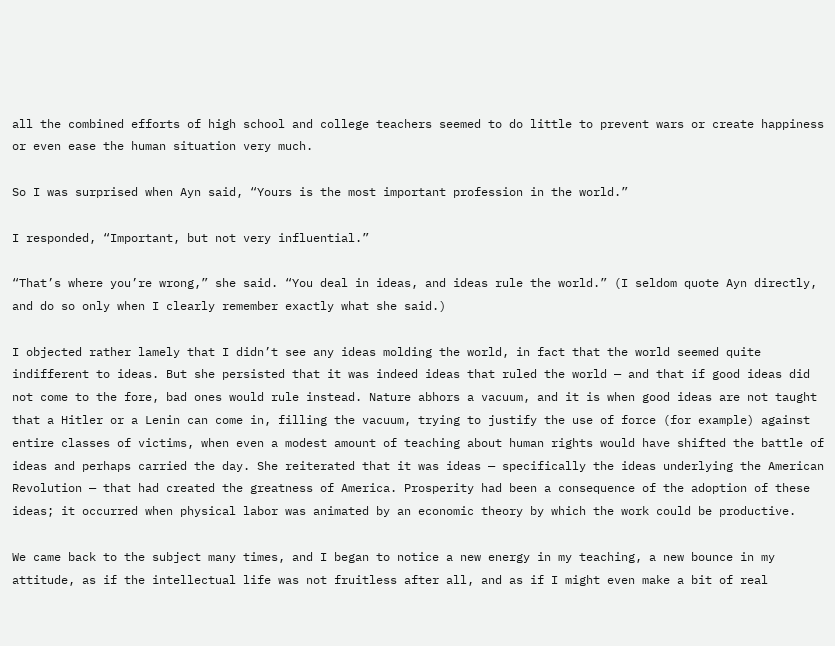all the combined efforts of high school and college teachers seemed to do little to prevent wars or create happiness or even ease the human situation very much.

So I was surprised when Ayn said, “Yours is the most important profession in the world.”

I responded, “Important, but not very influential.”

“That’s where you’re wrong,” she said. “You deal in ideas, and ideas rule the world.” (I seldom quote Ayn directly, and do so only when I clearly remember exactly what she said.)

I objected rather lamely that I didn’t see any ideas molding the world, in fact that the world seemed quite indifferent to ideas. But she persisted that it was indeed ideas that ruled the world — and that if good ideas did not come to the fore, bad ones would rule instead. Nature abhors a vacuum, and it is when good ideas are not taught that a Hitler or a Lenin can come in, filling the vacuum, trying to justify the use of force (for example) against entire classes of victims, when even a modest amount of teaching about human rights would have shifted the battle of ideas and perhaps carried the day. She reiterated that it was ideas — specifically the ideas underlying the American Revolution — that had created the greatness of America. Prosperity had been a consequence of the adoption of these ideas; it occurred when physical labor was animated by an economic theory by which the work could be productive.

We came back to the subject many times, and I began to notice a new energy in my teaching, a new bounce in my attitude, as if the intellectual life was not fruitless after all, and as if I might even make a bit of real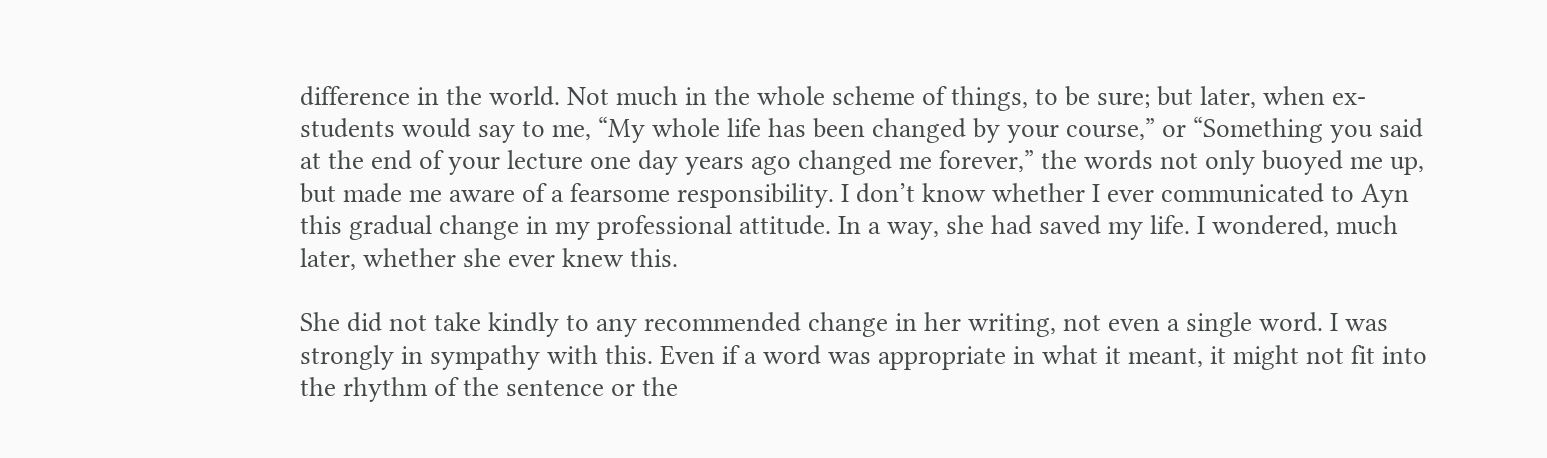difference in the world. Not much in the whole scheme of things, to be sure; but later, when ex-students would say to me, “My whole life has been changed by your course,” or “Something you said at the end of your lecture one day years ago changed me forever,” the words not only buoyed me up, but made me aware of a fearsome responsibility. I don’t know whether I ever communicated to Ayn this gradual change in my professional attitude. In a way, she had saved my life. I wondered, much later, whether she ever knew this.

She did not take kindly to any recommended change in her writing, not even a single word. I was strongly in sympathy with this. Even if a word was appropriate in what it meant, it might not fit into the rhythm of the sentence or the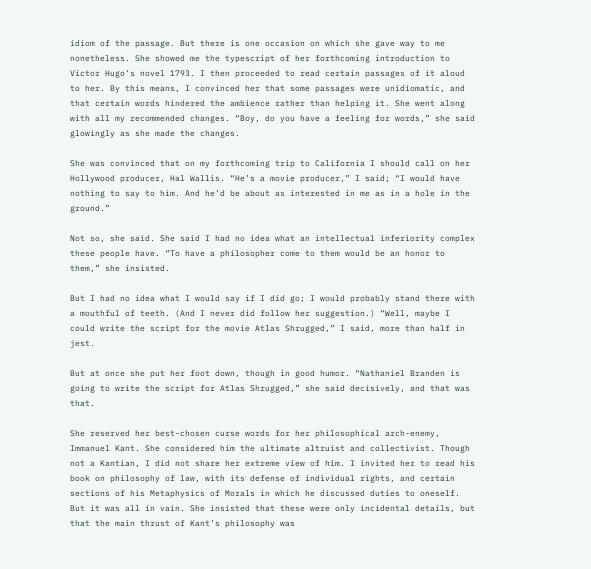idiom of the passage. But there is one occasion on which she gave way to me nonetheless. She showed me the typescript of her forthcoming introduction to Victor Hugo’s novel 1793. I then proceeded to read certain passages of it aloud to her. By this means, I convinced her that some passages were unidiomatic, and that certain words hindered the ambience rather than helping it. She went along with all my recommended changes. “Boy, do you have a feeling for words,” she said glowingly as she made the changes.

She was convinced that on my forthcoming trip to California I should call on her Hollywood producer, Hal Wallis. “He’s a movie producer,” I said; “I would have nothing to say to him. And he’d be about as interested in me as in a hole in the ground.”

Not so, she said. She said I had no idea what an intellectual inferiority complex these people have. “To have a philosopher come to them would be an honor to them,” she insisted.

But I had no idea what I would say if I did go; I would probably stand there with a mouthful of teeth. (And I never did follow her suggestion.) “Well, maybe I could write the script for the movie Atlas Shrugged,” I said, more than half in jest.

But at once she put her foot down, though in good humor. “Nathaniel Branden is going to write the script for Atlas Shrugged,” she said decisively, and that was that.

She reserved her best-chosen curse words for her philosophical arch-enemy, Immanuel Kant. She considered him the ultimate altruist and collectivist. Though not a Kantian, I did not share her extreme view of him. I invited her to read his book on philosophy of law, with its defense of individual rights, and certain sections of his Metaphysics of Morals in which he discussed duties to oneself. But it was all in vain. She insisted that these were only incidental details, but that the main thrust of Kant’s philosophy was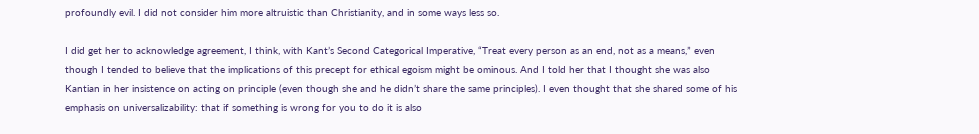profoundly evil. I did not consider him more altruistic than Christianity, and in some ways less so.

I did get her to acknowledge agreement, I think, with Kant’s Second Categorical Imperative, “Treat every person as an end, not as a means,” even though I tended to believe that the implications of this precept for ethical egoism might be ominous. And I told her that I thought she was also Kantian in her insistence on acting on principle (even though she and he didn’t share the same principles). I even thought that she shared some of his emphasis on universalizability: that if something is wrong for you to do it is also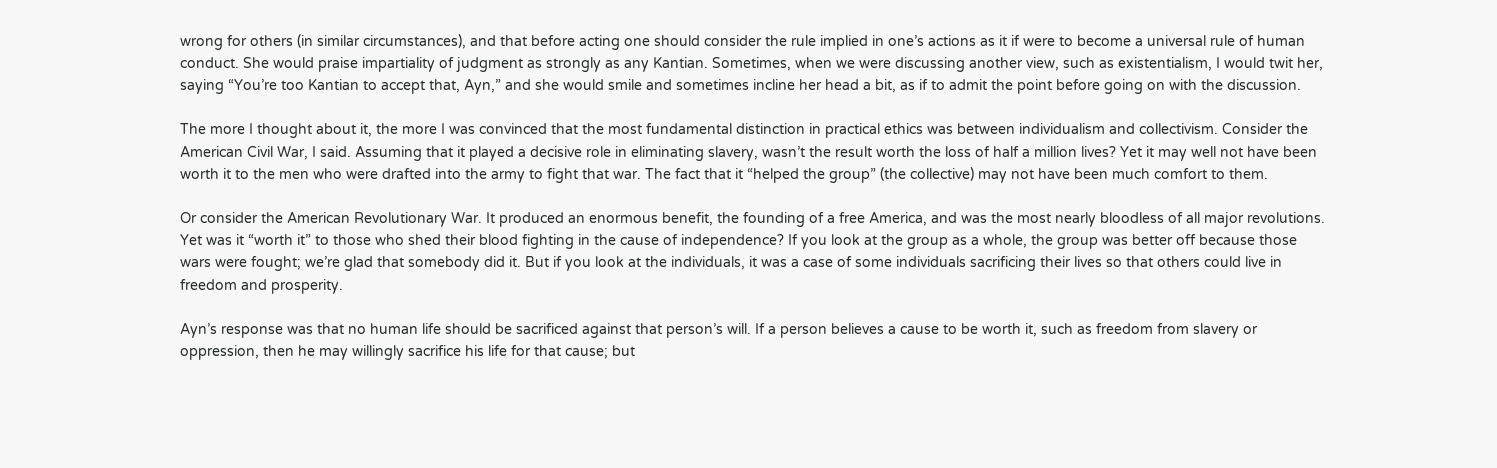wrong for others (in similar circumstances), and that before acting one should consider the rule implied in one’s actions as it if were to become a universal rule of human conduct. She would praise impartiality of judgment as strongly as any Kantian. Sometimes, when we were discussing another view, such as existentialism, I would twit her, saying “You’re too Kantian to accept that, Ayn,” and she would smile and sometimes incline her head a bit, as if to admit the point before going on with the discussion.

The more I thought about it, the more I was convinced that the most fundamental distinction in practical ethics was between individualism and collectivism. Consider the American Civil War, I said. Assuming that it played a decisive role in eliminating slavery, wasn’t the result worth the loss of half a million lives? Yet it may well not have been worth it to the men who were drafted into the army to fight that war. The fact that it “helped the group” (the collective) may not have been much comfort to them.

Or consider the American Revolutionary War. It produced an enormous benefit, the founding of a free America, and was the most nearly bloodless of all major revolutions. Yet was it “worth it” to those who shed their blood fighting in the cause of independence? If you look at the group as a whole, the group was better off because those wars were fought; we’re glad that somebody did it. But if you look at the individuals, it was a case of some individuals sacrificing their lives so that others could live in freedom and prosperity.

Ayn’s response was that no human life should be sacrificed against that person’s will. If a person believes a cause to be worth it, such as freedom from slavery or oppression, then he may willingly sacrifice his life for that cause; but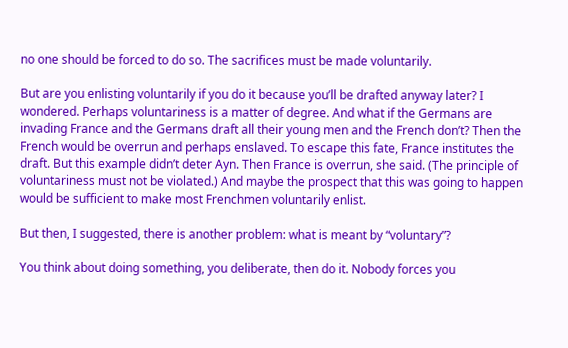no one should be forced to do so. The sacrifices must be made voluntarily.

But are you enlisting voluntarily if you do it because you’ll be drafted anyway later? I wondered. Perhaps voluntariness is a matter of degree. And what if the Germans are invading France and the Germans draft all their young men and the French don’t? Then the French would be overrun and perhaps enslaved. To escape this fate, France institutes the draft. But this example didn’t deter Ayn. Then France is overrun, she said. (The principle of voluntariness must not be violated.) And maybe the prospect that this was going to happen would be sufficient to make most Frenchmen voluntarily enlist.

But then, I suggested, there is another problem: what is meant by “voluntary”?

You think about doing something, you deliberate, then do it. Nobody forces you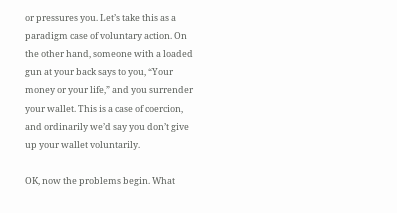or pressures you. Let’s take this as a paradigm case of voluntary action. On the other hand, someone with a loaded gun at your back says to you, “Your money or your life,” and you surrender your wallet. This is a case of coercion, and ordinarily we’d say you don’t give up your wallet voluntarily.

OK, now the problems begin. What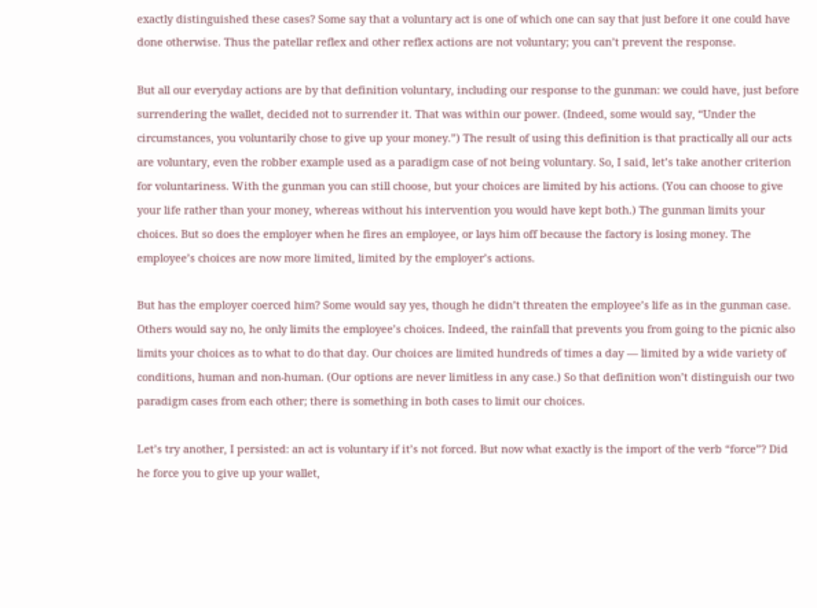exactly distinguished these cases? Some say that a voluntary act is one of which one can say that just before it one could have done otherwise. Thus the patellar reflex and other reflex actions are not voluntary; you can’t prevent the response.

But all our everyday actions are by that definition voluntary, including our response to the gunman: we could have, just before surrendering the wallet, decided not to surrender it. That was within our power. (Indeed, some would say, “Under the circumstances, you voluntarily chose to give up your money.”) The result of using this definition is that practically all our acts are voluntary, even the robber example used as a paradigm case of not being voluntary. So, I said, let’s take another criterion for voluntariness. With the gunman you can still choose, but your choices are limited by his actions. (You can choose to give your life rather than your money, whereas without his intervention you would have kept both.) The gunman limits your choices. But so does the employer when he fires an employee, or lays him off because the factory is losing money. The employee’s choices are now more limited, limited by the employer’s actions.

But has the employer coerced him? Some would say yes, though he didn’t threaten the employee’s life as in the gunman case. Others would say no, he only limits the employee’s choices. Indeed, the rainfall that prevents you from going to the picnic also limits your choices as to what to do that day. Our choices are limited hundreds of times a day — limited by a wide variety of conditions, human and non-human. (Our options are never limitless in any case.) So that definition won’t distinguish our two paradigm cases from each other; there is something in both cases to limit our choices.

Let’s try another, I persisted: an act is voluntary if it’s not forced. But now what exactly is the import of the verb “force”? Did he force you to give up your wallet,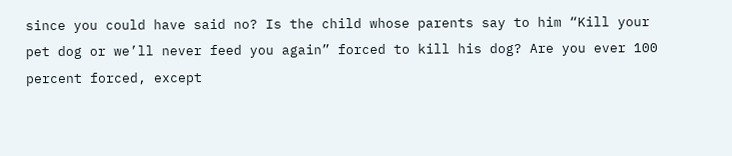since you could have said no? Is the child whose parents say to him “Kill your pet dog or we’ll never feed you again” forced to kill his dog? Are you ever 100 percent forced, except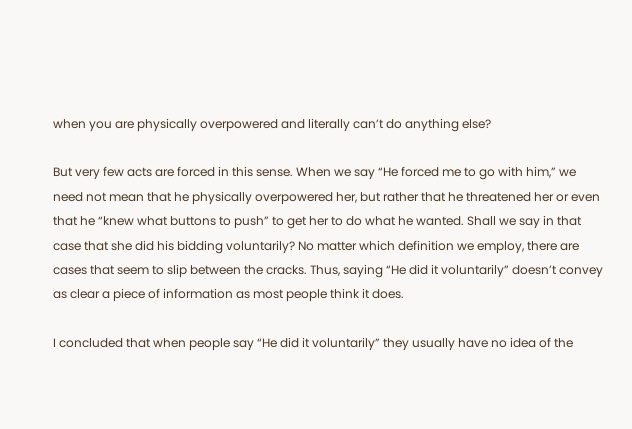when you are physically overpowered and literally can’t do anything else?

But very few acts are forced in this sense. When we say “He forced me to go with him,” we need not mean that he physically overpowered her, but rather that he threatened her or even that he “knew what buttons to push” to get her to do what he wanted. Shall we say in that case that she did his bidding voluntarily? No matter which definition we employ, there are cases that seem to slip between the cracks. Thus, saying “He did it voluntarily” doesn’t convey as clear a piece of information as most people think it does.

I concluded that when people say “He did it voluntarily” they usually have no idea of the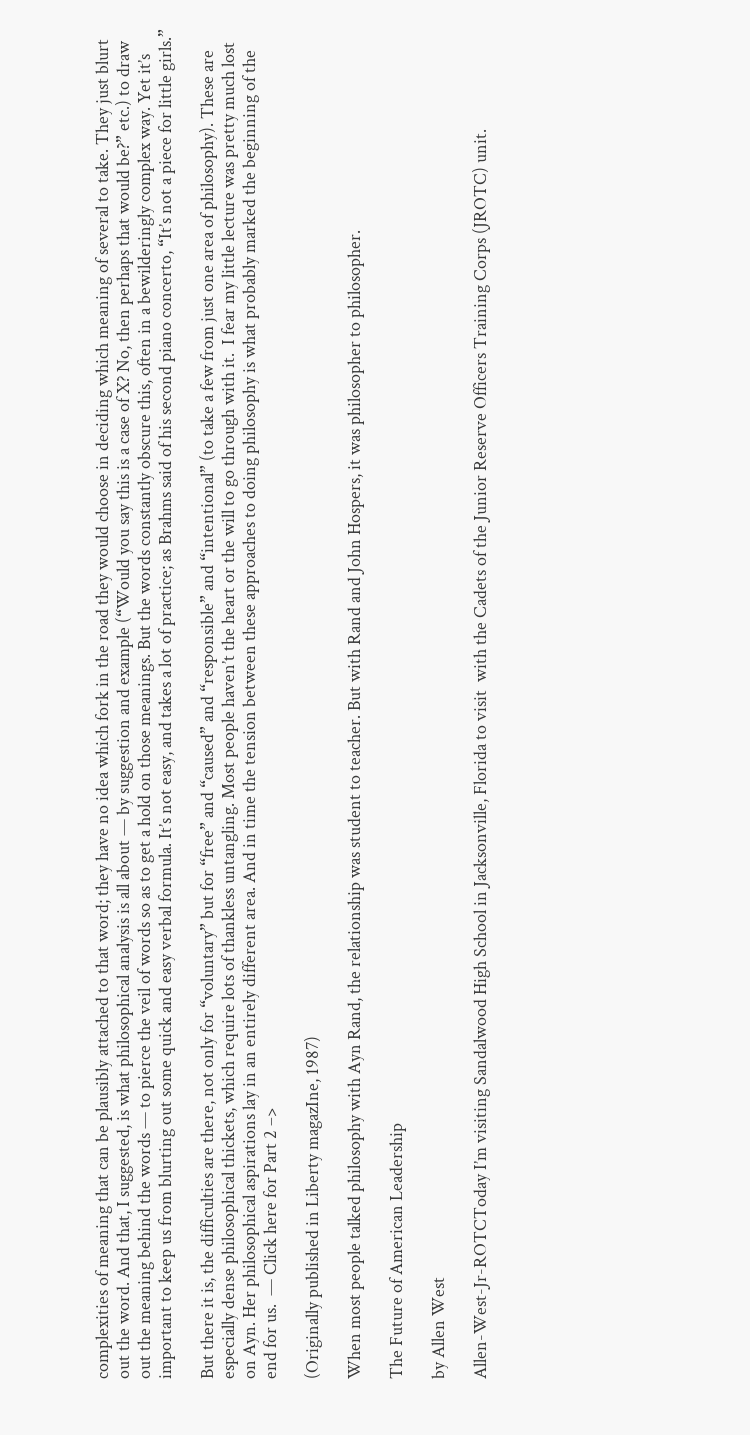complexities of meaning that can be plausibly attached to that word; they have no idea which fork in the road they would choose in deciding which meaning of several to take. They just blurt out the word. And that, I suggested, is what philosophical analysis is all about — by suggestion and example (“Would you say this is a case of X? No, then perhaps that would be?” etc.) to draw out the meaning behind the words — to pierce the veil of words so as to get a hold on those meanings. But the words constantly obscure this, often in a bewilderingly complex way. Yet it’s important to keep us from blurting out some quick and easy verbal formula. It’s not easy, and takes a lot of practice; as Brahms said of his second piano concerto, “It’s not a piece for little girls.”

But there it is, the difficulties are there, not only for “voluntary” but for “free” and “caused” and “responsible” and “intentional” (to take a few from just one area of philosophy). These are especially dense philosophical thickets, which require lots of thankless untangling. Most people haven’t the heart or the will to go through with it.  I fear my little lecture was pretty much lost on Ayn. Her philosophical aspirations lay in an entirely different area. And in time the tension between these approaches to doing philosophy is what probably marked the beginning of the end for us.  — Click here for Part 2 –>

(Originally published in Liberty magazIne, 1987)

When most people talked philosophy with Ayn Rand, the relationship was student to teacher. But with Rand and John Hospers, it was philosopher to philosopher.

The Future of American Leadership

by Allen West

Allen-West-Jr-ROTCToday I’m visiting Sandalwood High School in Jacksonville, Florida to visit  with the Cadets of the Junior Reserve Officers Training Corps (JROTC) unit.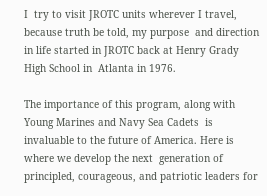I  try to visit JROTC units wherever I travel, because truth be told, my purpose  and direction in life started in JROTC back at Henry Grady High School in  Atlanta in 1976.

The importance of this program, along with Young Marines and Navy Sea Cadets  is invaluable to the future of America. Here is where we develop the next  generation of principled, courageous, and patriotic leaders for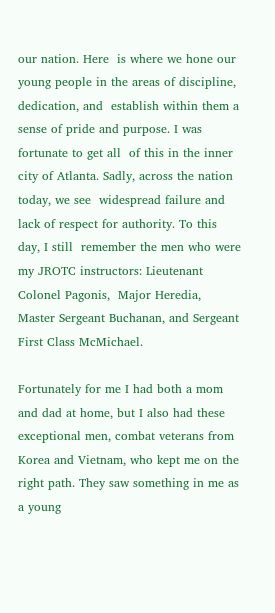our nation. Here  is where we hone our young people in the areas of discipline, dedication, and  establish within them a sense of pride and purpose. I was fortunate to get all  of this in the inner city of Atlanta. Sadly, across the nation today, we see  widespread failure and lack of respect for authority. To this day, I still  remember the men who were my JROTC instructors: Lieutenant Colonel Pagonis,  Major Heredia, Master Sergeant Buchanan, and Sergeant First Class McMichael.

Fortunately for me I had both a mom and dad at home, but I also had these  exceptional men, combat veterans from Korea and Vietnam, who kept me on the  right path. They saw something in me as a young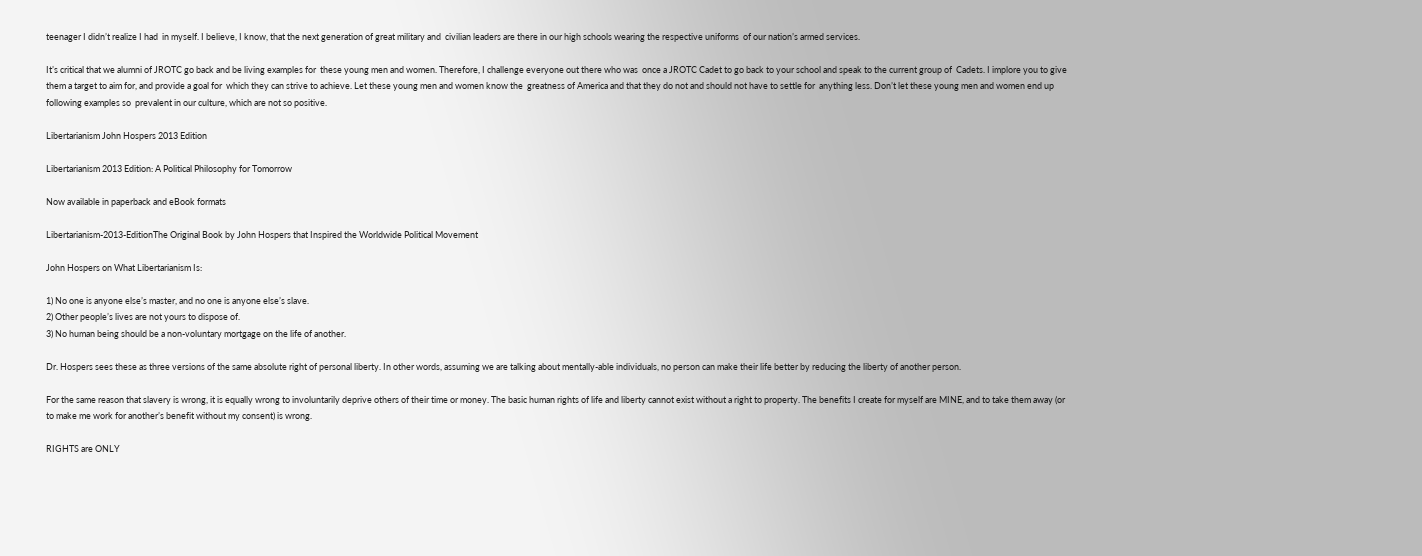teenager I didn’t realize I had  in myself. I believe, I know, that the next generation of great military and  civilian leaders are there in our high schools wearing the respective uniforms  of our nation’s armed services.

It’s critical that we alumni of JROTC go back and be living examples for  these young men and women. Therefore, I challenge everyone out there who was  once a JROTC Cadet to go back to your school and speak to the current group of  Cadets. I implore you to give them a target to aim for, and provide a goal for  which they can strive to achieve. Let these young men and women know the  greatness of America and that they do not and should not have to settle for  anything less. Don’t let these young men and women end up following examples so  prevalent in our culture, which are not so positive.

Libertarianism John Hospers 2013 Edition

Libertarianism 2013 Edition: A Political Philosophy for Tomorrow

Now available in paperback and eBook formats

Libertarianism-2013-EditionThe Original Book by John Hospers that Inspired the Worldwide Political Movement

John Hospers on What Libertarianism Is:

1) No one is anyone else’s master, and no one is anyone else’s slave.
2) Other people’s lives are not yours to dispose of.
3) No human being should be a non-voluntary mortgage on the life of another.

Dr. Hospers sees these as three versions of the same absolute right of personal liberty. In other words, assuming we are talking about mentally-able individuals, no person can make their life better by reducing the liberty of another person.

For the same reason that slavery is wrong, it is equally wrong to involuntarily deprive others of their time or money. The basic human rights of life and liberty cannot exist without a right to property. The benefits I create for myself are MINE, and to take them away (or to make me work for another’s benefit without my consent) is wrong.

RIGHTS are ONLY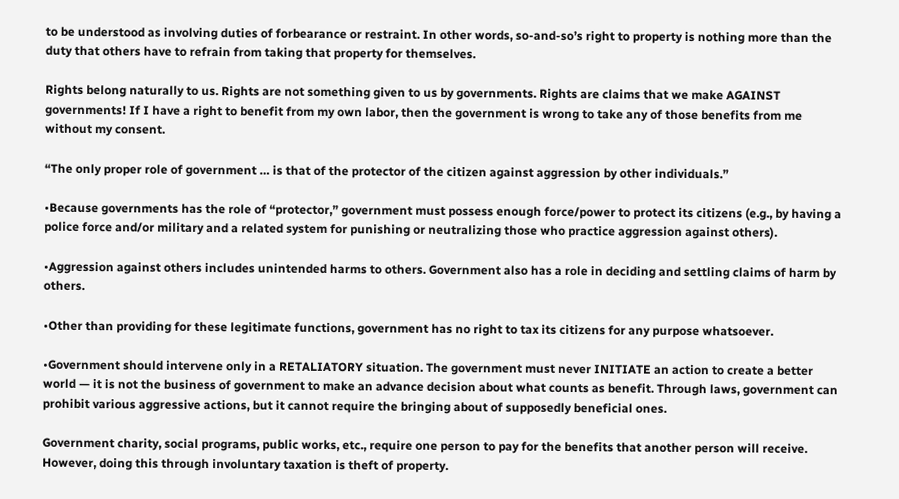to be understood as involving duties of forbearance or restraint. In other words, so-and-so’s right to property is nothing more than the duty that others have to refrain from taking that property for themselves.

Rights belong naturally to us. Rights are not something given to us by governments. Rights are claims that we make AGAINST governments! If I have a right to benefit from my own labor, then the government is wrong to take any of those benefits from me without my consent.

“The only proper role of government … is that of the protector of the citizen against aggression by other individuals.”

•Because governments has the role of “protector,” government must possess enough force/power to protect its citizens (e.g., by having a police force and/or military and a related system for punishing or neutralizing those who practice aggression against others).

•Aggression against others includes unintended harms to others. Government also has a role in deciding and settling claims of harm by others.

•Other than providing for these legitimate functions, government has no right to tax its citizens for any purpose whatsoever.

•Government should intervene only in a RETALIATORY situation. The government must never INITIATE an action to create a better world — it is not the business of government to make an advance decision about what counts as benefit. Through laws, government can prohibit various aggressive actions, but it cannot require the bringing about of supposedly beneficial ones.

Government charity, social programs, public works, etc., require one person to pay for the benefits that another person will receive. However, doing this through involuntary taxation is theft of property.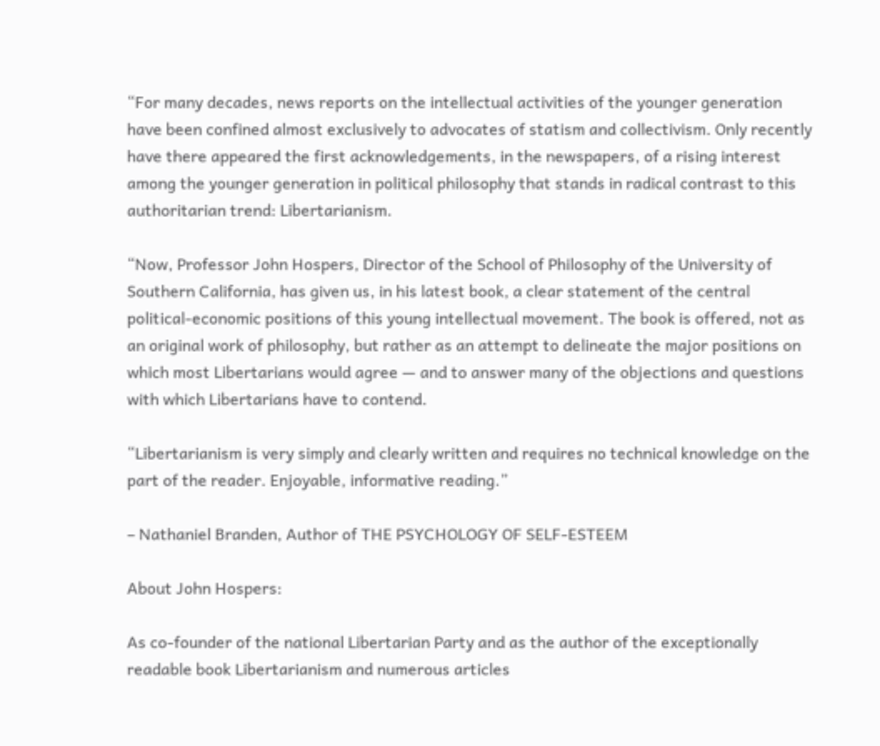“For many decades, news reports on the intellectual activities of the younger generation have been confined almost exclusively to advocates of statism and collectivism. Only recently have there appeared the first acknowledgements, in the newspapers, of a rising interest among the younger generation in political philosophy that stands in radical contrast to this authoritarian trend: Libertarianism.

“Now, Professor John Hospers, Director of the School of Philosophy of the University of Southern California, has given us, in his latest book, a clear statement of the central political-economic positions of this young intellectual movement. The book is offered, not as an original work of philosophy, but rather as an attempt to delineate the major positions on which most Libertarians would agree — and to answer many of the objections and questions with which Libertarians have to contend.

“Libertarianism is very simply and clearly written and requires no technical knowledge on the part of the reader. Enjoyable, informative reading.”

– Nathaniel Branden, Author of THE PSYCHOLOGY OF SELF-ESTEEM

About John Hospers:

As co-founder of the national Libertarian Party and as the author of the exceptionally readable book Libertarianism and numerous articles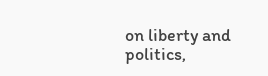on liberty and politics,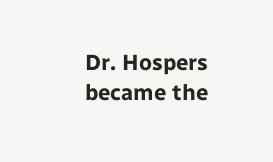Dr. Hospers became the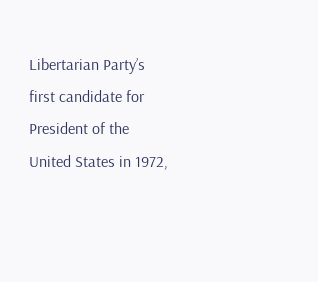Libertarian Party’s first candidate for President of the United States in 1972,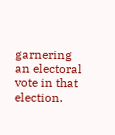garnering an electoral vote in that election.